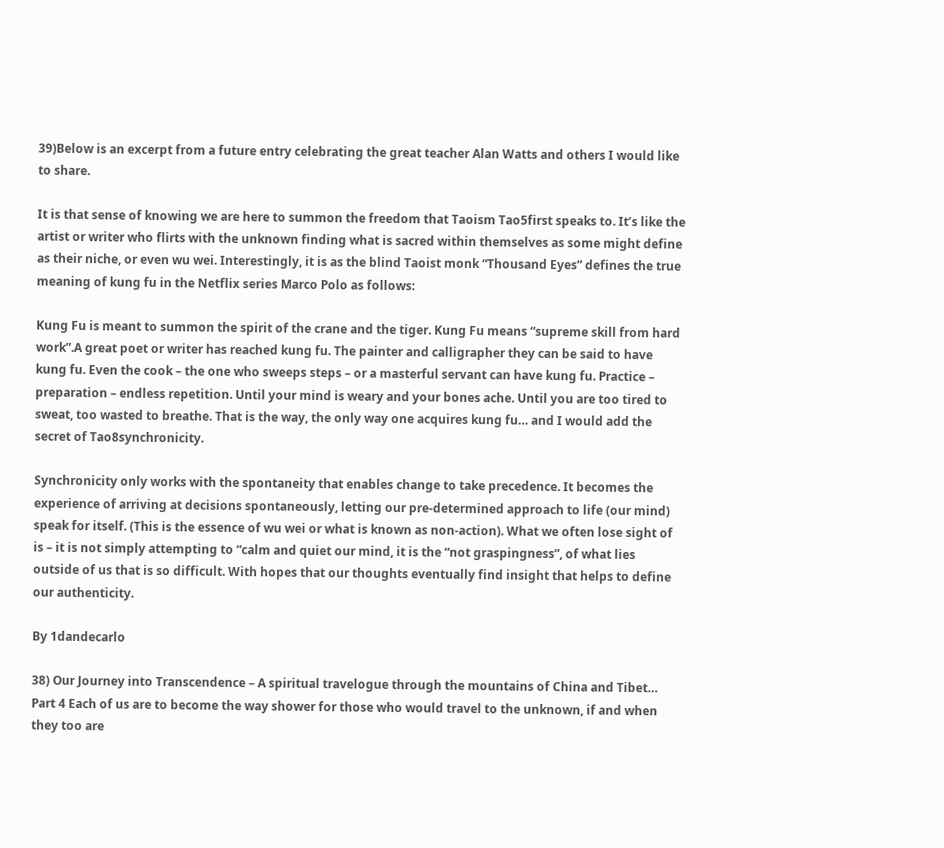39)Below is an excerpt from a future entry celebrating the great teacher Alan Watts and others I would like to share.

It is that sense of knowing we are here to summon the freedom that Taoism Tao5first speaks to. It’s like the artist or writer who flirts with the unknown finding what is sacred within themselves as some might define as their niche, or even wu wei. Interestingly, it is as the blind Taoist monk “Thousand Eyes” defines the true meaning of kung fu in the Netflix series Marco Polo as follows:

Kung Fu is meant to summon the spirit of the crane and the tiger. Kung Fu means “supreme skill from hard work”.A great poet or writer has reached kung fu. The painter and calligrapher they can be said to have kung fu. Even the cook – the one who sweeps steps – or a masterful servant can have kung fu. Practice – preparation – endless repetition. Until your mind is weary and your bones ache. Until you are too tired to sweat, too wasted to breathe. That is the way, the only way one acquires kung fu… and I would add the secret of Tao8synchronicity.

Synchronicity only works with the spontaneity that enables change to take precedence. It becomes the experience of arriving at decisions spontaneously, letting our pre-determined approach to life (our mind) speak for itself. (This is the essence of wu wei or what is known as non-action). What we often lose sight of is – it is not simply attempting to “calm and quiet our mind, it is the “not graspingness”, of what lies outside of us that is so difficult. With hopes that our thoughts eventually find insight that helps to define our authenticity.

By 1dandecarlo

38) Our Journey into Transcendence – A spiritual travelogue through the mountains of China and Tibet… Part 4 Each of us are to become the way shower for those who would travel to the unknown, if and when they too are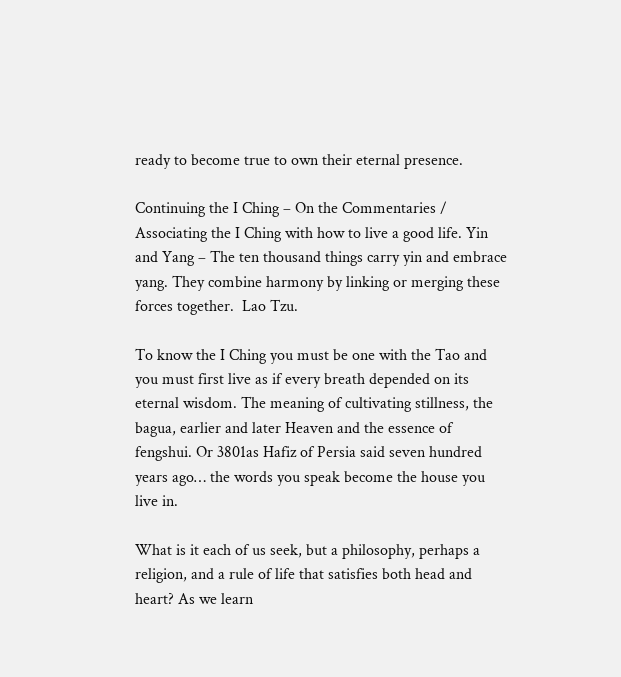ready to become true to own their eternal presence.

Continuing the I Ching – On the Commentaries / Associating the I Ching with how to live a good life. Yin and Yang – The ten thousand things carry yin and embrace yang. They combine harmony by linking or merging these forces together.  Lao Tzu.

To know the I Ching you must be one with the Tao and you must first live as if every breath depended on its eternal wisdom. The meaning of cultivating stillness, the bagua, earlier and later Heaven and the essence of fengshui. Or 3801as Hafiz of Persia said seven hundred years ago… the words you speak become the house you live in.

What is it each of us seek, but a philosophy, perhaps a religion, and a rule of life that satisfies both head and heart? As we learn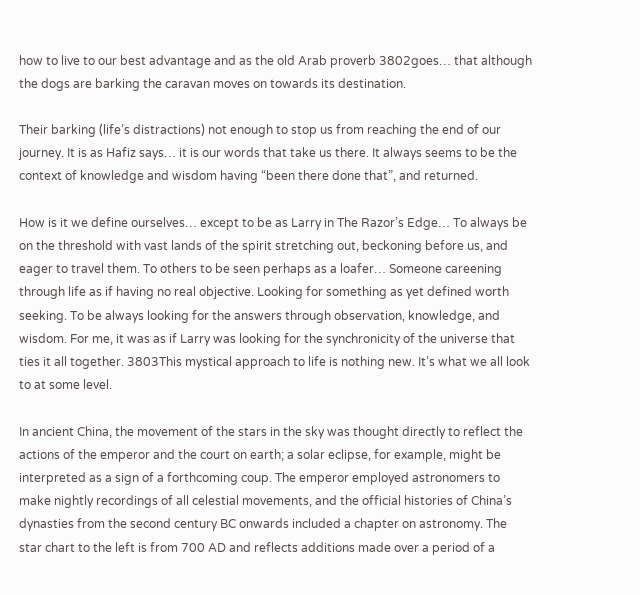how to live to our best advantage and as the old Arab proverb 3802goes… that although the dogs are barking the caravan moves on towards its destination.

Their barking (life’s distractions) not enough to stop us from reaching the end of our journey. It is as Hafiz says… it is our words that take us there. It always seems to be the context of knowledge and wisdom having “been there done that”, and returned.

How is it we define ourselves… except to be as Larry in The Razor’s Edge… To always be on the threshold with vast lands of the spirit stretching out, beckoning before us, and eager to travel them. To others to be seen perhaps as a loafer… Someone careening through life as if having no real objective. Looking for something as yet defined worth seeking. To be always looking for the answers through observation, knowledge, and wisdom. For me, it was as if Larry was looking for the synchronicity of the universe that ties it all together. 3803This mystical approach to life is nothing new. It’s what we all look to at some level.

In ancient China, the movement of the stars in the sky was thought directly to reflect the actions of the emperor and the court on earth; a solar eclipse, for example, might be interpreted as a sign of a forthcoming coup. The emperor employed astronomers to make nightly recordings of all celestial movements, and the official histories of China’s dynasties from the second century BC onwards included a chapter on astronomy. The star chart to the left is from 700 AD and reflects additions made over a period of a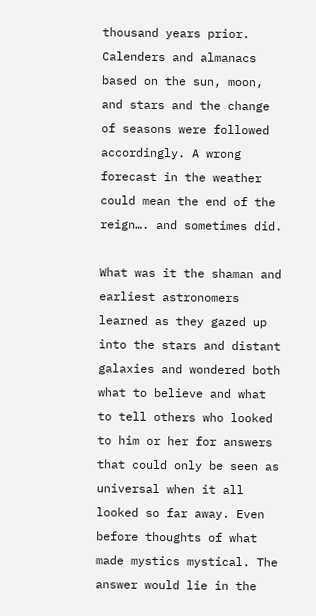thousand years prior. Calenders and almanacs based on the sun, moon, and stars and the change of seasons were followed accordingly. A wrong forecast in the weather could mean the end of the reign…. and sometimes did.

What was it the shaman and earliest astronomers learned as they gazed up into the stars and distant galaxies and wondered both what to believe and what to tell others who looked to him or her for answers that could only be seen as universal when it all looked so far away. Even before thoughts of what made mystics mystical. The answer would lie in the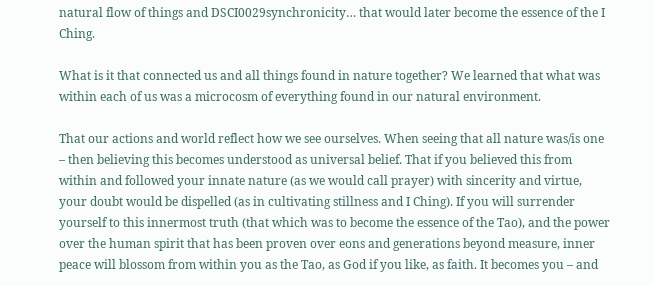natural flow of things and DSCI0029synchronicity… that would later become the essence of the I Ching.

What is it that connected us and all things found in nature together? We learned that what was within each of us was a microcosm of everything found in our natural environment.

That our actions and world reflect how we see ourselves. When seeing that all nature was/is one – then believing this becomes understood as universal belief. That if you believed this from within and followed your innate nature (as we would call prayer) with sincerity and virtue, your doubt would be dispelled (as in cultivating stillness and I Ching). If you will surrender yourself to this innermost truth (that which was to become the essence of the Tao), and the power over the human spirit that has been proven over eons and generations beyond measure, inner peace will blossom from within you as the Tao, as God if you like, as faith. It becomes you – and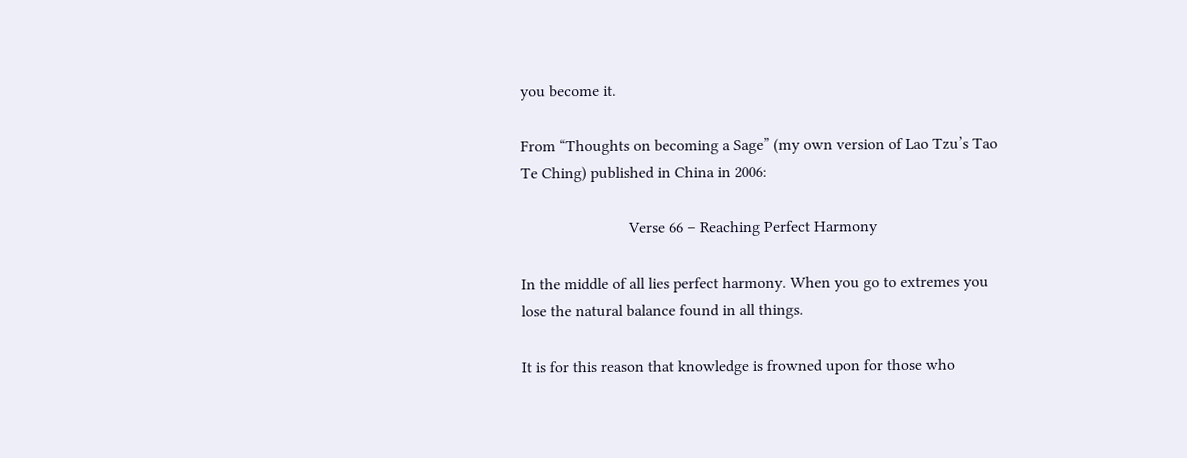you become it.

From “Thoughts on becoming a Sage” (my own version of Lao Tzu’s Tao Te Ching) published in China in 2006:

                           Verse 66 – Reaching Perfect Harmony

In the middle of all lies perfect harmony. When you go to extremes you lose the natural balance found in all things.

It is for this reason that knowledge is frowned upon for those who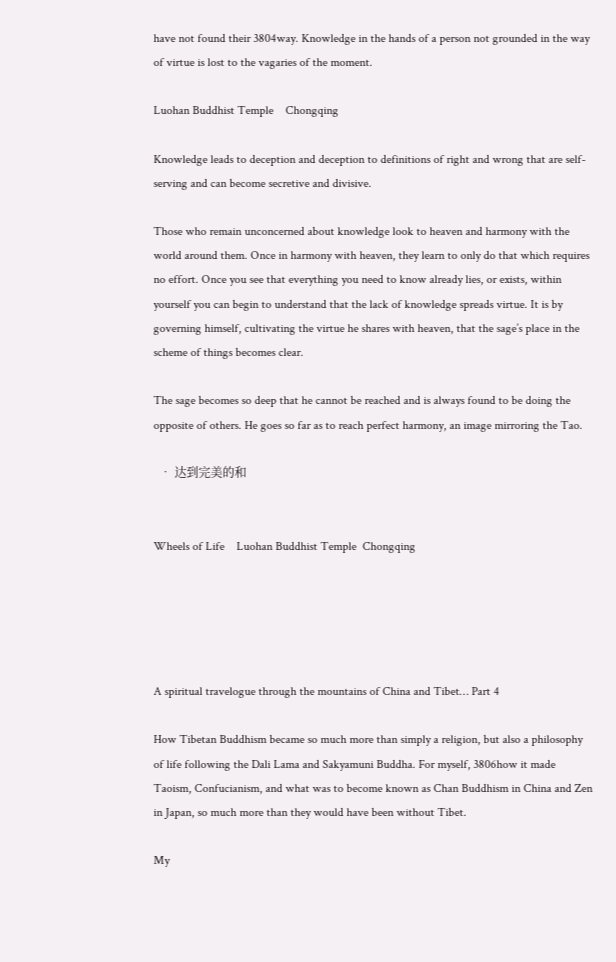have not found their 3804way. Knowledge in the hands of a person not grounded in the way of virtue is lost to the vagaries of the moment.

Luohan Buddhist Temple    Chongqing

Knowledge leads to deception and deception to definitions of right and wrong that are self-serving and can become secretive and divisive.

Those who remain unconcerned about knowledge look to heaven and harmony with the world around them. Once in harmony with heaven, they learn to only do that which requires no effort. Once you see that everything you need to know already lies, or exists, within yourself you can begin to understand that the lack of knowledge spreads virtue. It is by governing himself, cultivating the virtue he shares with heaven, that the sage’s place in the scheme of things becomes clear.

The sage becomes so deep that he cannot be reached and is always found to be doing the opposite of others. He goes so far as to reach perfect harmony, an image mirroring the Tao.

  • 达到完美的和


Wheels of Life    Luohan Buddhist Temple  Chongqing





A spiritual travelogue through the mountains of China and Tibet… Part 4

How Tibetan Buddhism became so much more than simply a religion, but also a philosophy of life following the Dali Lama and Sakyamuni Buddha. For myself, 3806how it made Taoism, Confucianism, and what was to become known as Chan Buddhism in China and Zen in Japan, so much more than they would have been without Tibet.

My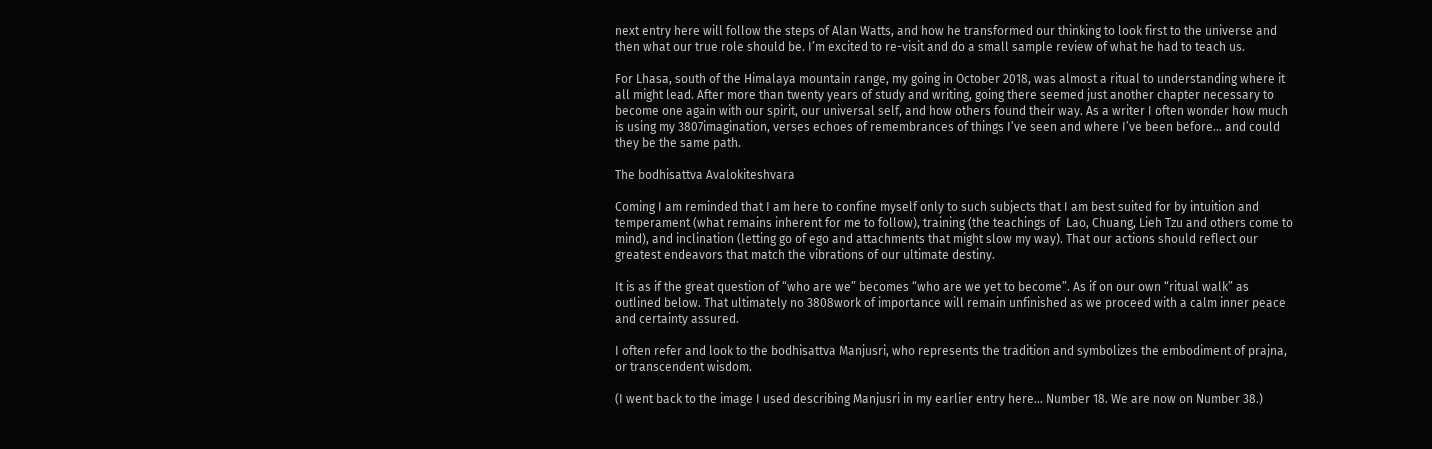next entry here will follow the steps of Alan Watts, and how he transformed our thinking to look first to the universe and then what our true role should be. I’m excited to re-visit and do a small sample review of what he had to teach us.

For Lhasa, south of the Himalaya mountain range, my going in October 2018, was almost a ritual to understanding where it all might lead. After more than twenty years of study and writing, going there seemed just another chapter necessary to become one again with our spirit, our universal self, and how others found their way. As a writer I often wonder how much is using my 3807imagination, verses echoes of remembrances of things I’ve seen and where I’ve been before… and could they be the same path.

The bodhisattva Avalokiteshvara

Coming I am reminded that I am here to confine myself only to such subjects that I am best suited for by intuition and temperament (what remains inherent for me to follow), training (the teachings of  Lao, Chuang, Lieh Tzu and others come to mind), and inclination (letting go of ego and attachments that might slow my way). That our actions should reflect our greatest endeavors that match the vibrations of our ultimate destiny.

It is as if the great question of “who are we” becomes “who are we yet to become”. As if on our own “ritual walk” as outlined below. That ultimately no 3808work of importance will remain unfinished as we proceed with a calm inner peace and certainty assured.

I often refer and look to the bodhisattva Manjusri, who represents the tradition and symbolizes the embodiment of prajna, or transcendent wisdom.

(I went back to the image I used describing Manjusri in my earlier entry here… Number 18. We are now on Number 38.)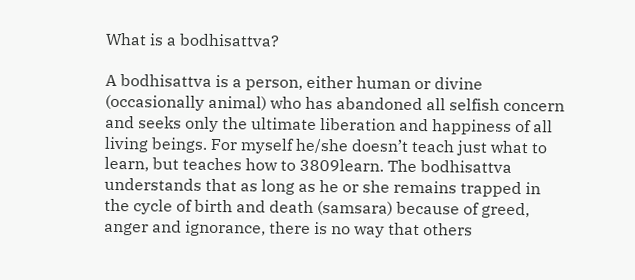What is a bodhisattva?

A bodhisattva is a person, either human or divine (occasionally animal) who has abandoned all selfish concern and seeks only the ultimate liberation and happiness of all living beings. For myself he/she doesn’t teach just what to learn, but teaches how to 3809learn. The bodhisattva understands that as long as he or she remains trapped in the cycle of birth and death (samsara) because of greed, anger and ignorance, there is no way that others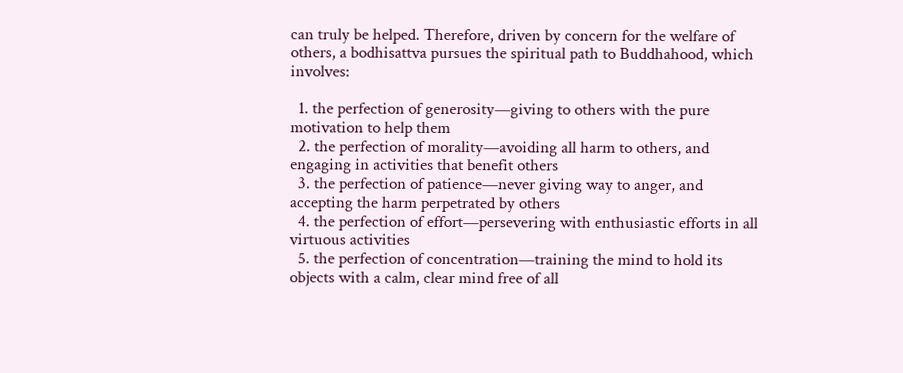can truly be helped. Therefore, driven by concern for the welfare of others, a bodhisattva pursues the spiritual path to Buddhahood, which involves:

  1. the perfection of generosity—giving to others with the pure motivation to help them
  2. the perfection of morality—avoiding all harm to others, and engaging in activities that benefit others
  3. the perfection of patience—never giving way to anger, and accepting the harm perpetrated by others
  4. the perfection of effort—persevering with enthusiastic efforts in all virtuous activities
  5. the perfection of concentration—training the mind to hold its objects with a calm, clear mind free of all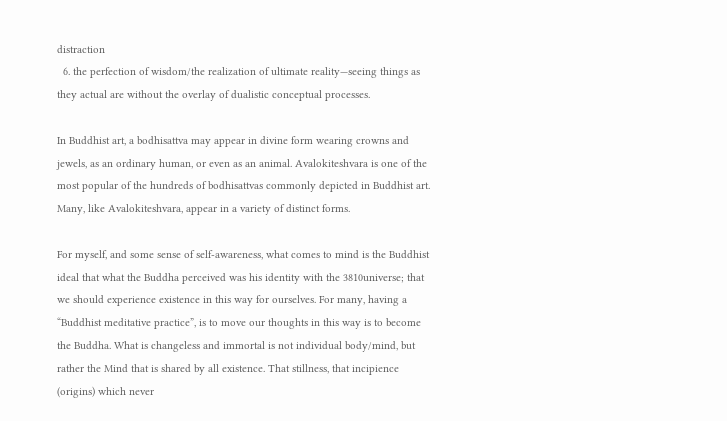distraction
  6. the perfection of wisdom/the realization of ultimate reality—seeing things as they actual are without the overlay of dualistic conceptual processes.

In Buddhist art, a bodhisattva may appear in divine form wearing crowns and jewels, as an ordinary human, or even as an animal. Avalokiteshvara is one of the most popular of the hundreds of bodhisattvas commonly depicted in Buddhist art. Many, like Avalokiteshvara, appear in a variety of distinct forms.

For myself, and some sense of self-awareness, what comes to mind is the Buddhist ideal that what the Buddha perceived was his identity with the 3810universe; that we should experience existence in this way for ourselves. For many, having a “Buddhist meditative practice”, is to move our thoughts in this way is to become the Buddha. What is changeless and immortal is not individual body/mind, but rather the Mind that is shared by all existence. That stillness, that incipience (origins) which never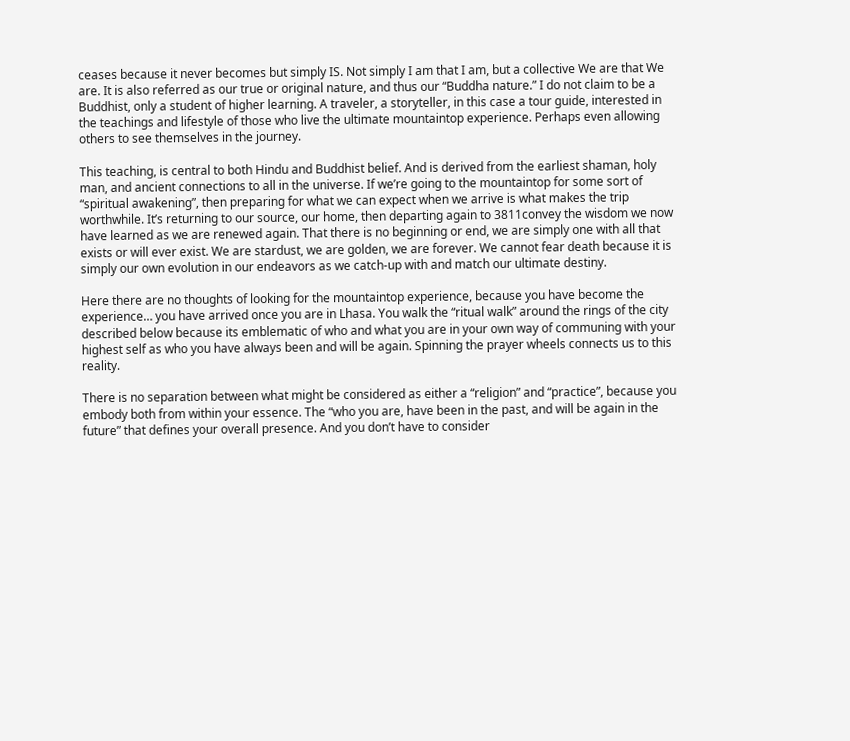ceases because it never becomes but simply IS. Not simply I am that I am, but a collective We are that We are. It is also referred as our true or original nature, and thus our “Buddha nature.” I do not claim to be a Buddhist, only a student of higher learning. A traveler, a storyteller, in this case a tour guide, interested in the teachings and lifestyle of those who live the ultimate mountaintop experience. Perhaps even allowing others to see themselves in the journey.

This teaching, is central to both Hindu and Buddhist belief. And is derived from the earliest shaman, holy man, and ancient connections to all in the universe. If we’re going to the mountaintop for some sort of “spiritual awakening”, then preparing for what we can expect when we arrive is what makes the trip worthwhile. It’s returning to our source, our home, then departing again to 3811convey the wisdom we now have learned as we are renewed again. That there is no beginning or end, we are simply one with all that exists or will ever exist. We are stardust, we are golden, we are forever. We cannot fear death because it is simply our own evolution in our endeavors as we catch-up with and match our ultimate destiny.

Here there are no thoughts of looking for the mountaintop experience, because you have become the experience… you have arrived once you are in Lhasa. You walk the “ritual walk” around the rings of the city described below because its emblematic of who and what you are in your own way of communing with your highest self as who you have always been and will be again. Spinning the prayer wheels connects us to this reality.

There is no separation between what might be considered as either a “religion” and “practice”, because you embody both from within your essence. The “who you are, have been in the past, and will be again in the future” that defines your overall presence. And you don’t have to consider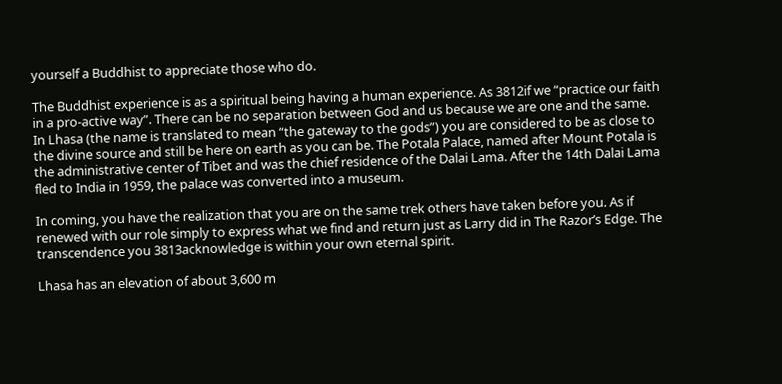yourself a Buddhist to appreciate those who do.

The Buddhist experience is as a spiritual being having a human experience. As 3812if we “practice our faith in a pro-active way”. There can be no separation between God and us because we are one and the same. In Lhasa (the name is translated to mean “the gateway to the gods”) you are considered to be as close to the divine source and still be here on earth as you can be. The Potala Palace, named after Mount Potala is the administrative center of Tibet and was the chief residence of the Dalai Lama. After the 14th Dalai Lama fled to India in 1959, the palace was converted into a museum.

In coming, you have the realization that you are on the same trek others have taken before you. As if renewed with our role simply to express what we find and return just as Larry did in The Razor’s Edge. The transcendence you 3813acknowledge is within your own eternal spirit.

Lhasa has an elevation of about 3,600 m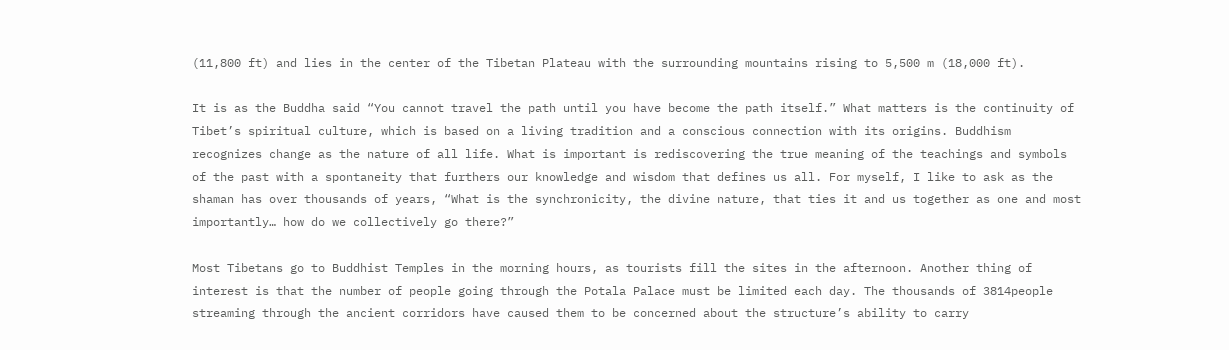(11,800 ft) and lies in the center of the Tibetan Plateau with the surrounding mountains rising to 5,500 m (18,000 ft).

It is as the Buddha said “You cannot travel the path until you have become the path itself.” What matters is the continuity of Tibet’s spiritual culture, which is based on a living tradition and a conscious connection with its origins. Buddhism recognizes change as the nature of all life. What is important is rediscovering the true meaning of the teachings and symbols of the past with a spontaneity that furthers our knowledge and wisdom that defines us all. For myself, I like to ask as the shaman has over thousands of years, “What is the synchronicity, the divine nature, that ties it and us together as one and most importantly… how do we collectively go there?”

Most Tibetans go to Buddhist Temples in the morning hours, as tourists fill the sites in the afternoon. Another thing of interest is that the number of people going through the Potala Palace must be limited each day. The thousands of 3814people streaming through the ancient corridors have caused them to be concerned about the structure’s ability to carry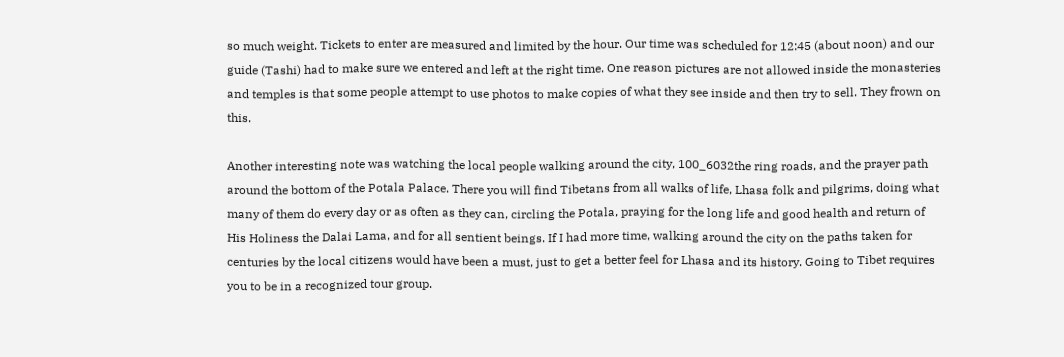so much weight. Tickets to enter are measured and limited by the hour. Our time was scheduled for 12:45 (about noon) and our guide (Tashi) had to make sure we entered and left at the right time. One reason pictures are not allowed inside the monasteries and temples is that some people attempt to use photos to make copies of what they see inside and then try to sell. They frown on this.

Another interesting note was watching the local people walking around the city, 100_6032the ring roads, and the prayer path around the bottom of the Potala Palace. There you will find Tibetans from all walks of life, Lhasa folk and pilgrims, doing what many of them do every day or as often as they can, circling the Potala, praying for the long life and good health and return of His Holiness the Dalai Lama, and for all sentient beings. If I had more time, walking around the city on the paths taken for centuries by the local citizens would have been a must, just to get a better feel for Lhasa and its history. Going to Tibet requires you to be in a recognized tour group.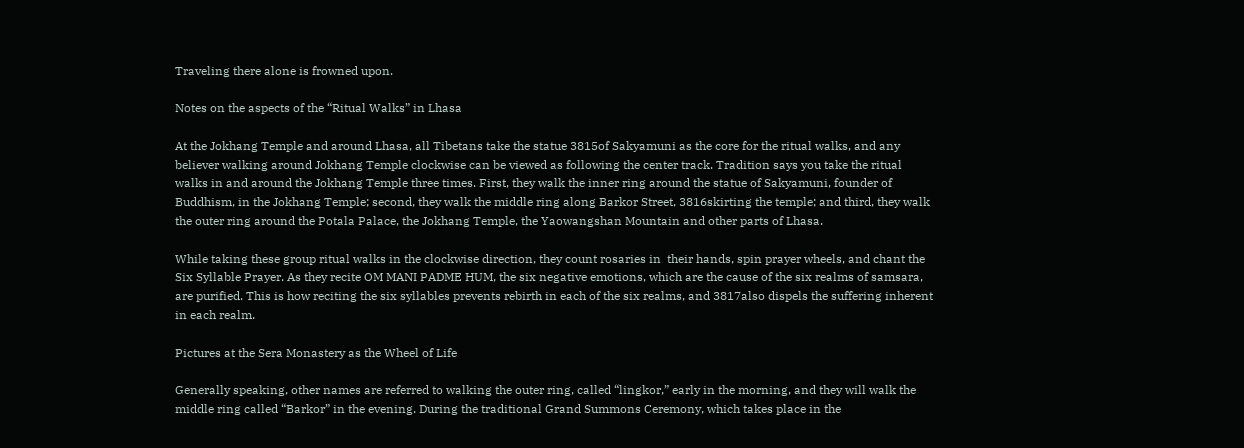Traveling there alone is frowned upon.

Notes on the aspects of the “Ritual Walks” in Lhasa

At the Jokhang Temple and around Lhasa, all Tibetans take the statue 3815of Sakyamuni as the core for the ritual walks, and any believer walking around Jokhang Temple clockwise can be viewed as following the center track. Tradition says you take the ritual walks in and around the Jokhang Temple three times. First, they walk the inner ring around the statue of Sakyamuni, founder of Buddhism, in the Jokhang Temple; second, they walk the middle ring along Barkor Street, 3816skirting the temple; and third, they walk the outer ring around the Potala Palace, the Jokhang Temple, the Yaowangshan Mountain and other parts of Lhasa.

While taking these group ritual walks in the clockwise direction, they count rosaries in  their hands, spin prayer wheels, and chant the Six Syllable Prayer. As they recite OM MANI PADME HUM, the six negative emotions, which are the cause of the six realms of samsara, are purified. This is how reciting the six syllables prevents rebirth in each of the six realms, and 3817also dispels the suffering inherent in each realm.

Pictures at the Sera Monastery as the Wheel of Life

Generally speaking, other names are referred to walking the outer ring, called “lingkor,” early in the morning, and they will walk the middle ring called “Barkor” in the evening. During the traditional Grand Summons Ceremony, which takes place in the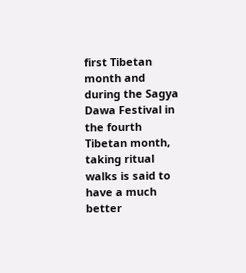first Tibetan month and during the Sagya Dawa Festival in the fourth Tibetan month, taking ritual walks is said to have a much better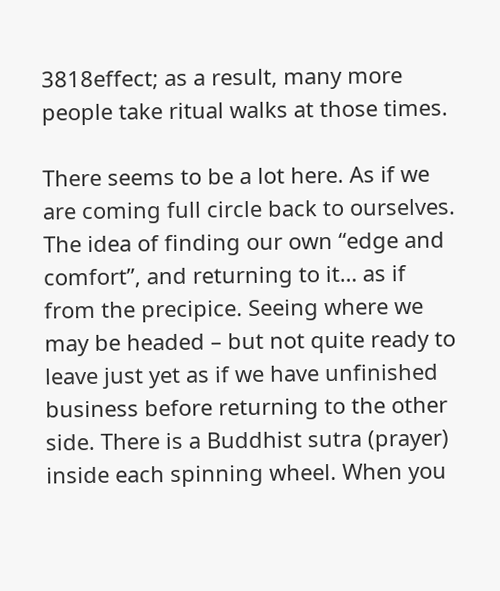3818effect; as a result, many more people take ritual walks at those times.

There seems to be a lot here. As if we are coming full circle back to ourselves. The idea of finding our own “edge and comfort”, and returning to it… as if from the precipice. Seeing where we may be headed – but not quite ready to leave just yet as if we have unfinished business before returning to the other side. There is a Buddhist sutra (prayer) inside each spinning wheel. When you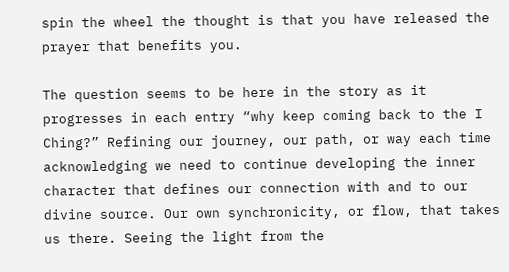spin the wheel the thought is that you have released the prayer that benefits you.

The question seems to be here in the story as it progresses in each entry “why keep coming back to the I Ching?” Refining our journey, our path, or way each time acknowledging we need to continue developing the inner character that defines our connection with and to our divine source. Our own synchronicity, or flow, that takes us there. Seeing the light from the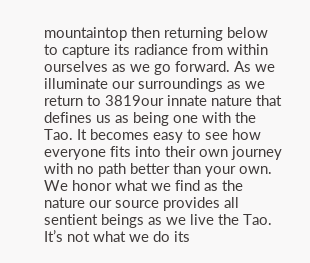mountaintop then returning below to capture its radiance from within ourselves as we go forward. As we illuminate our surroundings as we return to 3819our innate nature that defines us as being one with the Tao. It becomes easy to see how everyone fits into their own journey with no path better than your own. We honor what we find as the nature our source provides all sentient beings as we live the Tao. It’s not what we do its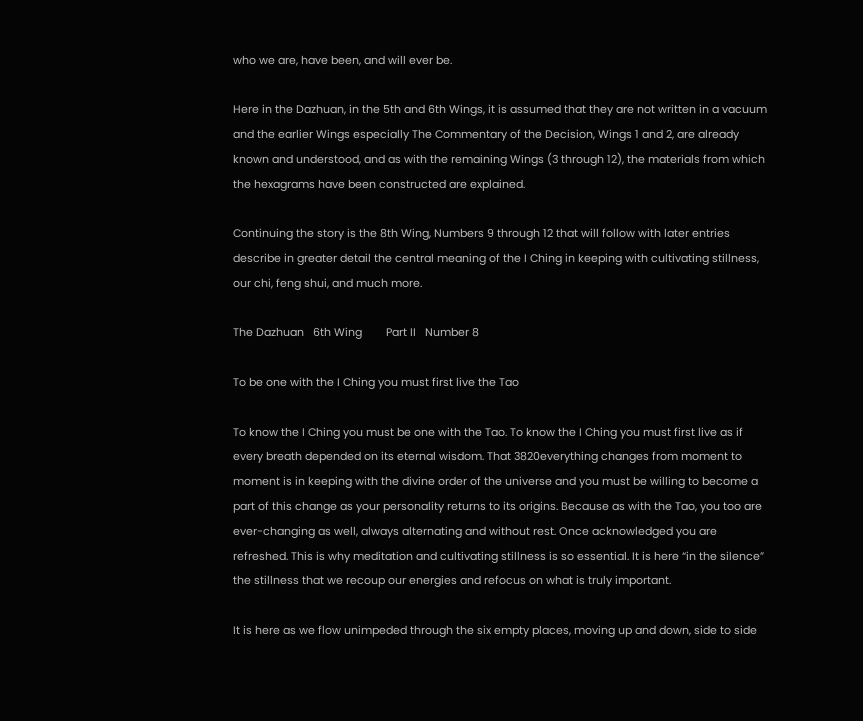who we are, have been, and will ever be.

Here in the Dazhuan, in the 5th and 6th Wings, it is assumed that they are not written in a vacuum and the earlier Wings especially The Commentary of the Decision, Wings 1 and 2, are already known and understood, and as with the remaining Wings (3 through 12), the materials from which the hexagrams have been constructed are explained.

Continuing the story is the 8th Wing, Numbers 9 through 12 that will follow with later entries describe in greater detail the central meaning of the I Ching in keeping with cultivating stillness, our chi, feng shui, and much more.

The Dazhuan   6th Wing        Part II   Number 8

To be one with the I Ching you must first live the Tao

To know the I Ching you must be one with the Tao. To know the I Ching you must first live as if every breath depended on its eternal wisdom. That 3820everything changes from moment to moment is in keeping with the divine order of the universe and you must be willing to become a part of this change as your personality returns to its origins. Because as with the Tao, you too are ever-changing as well, always alternating and without rest. Once acknowledged you are refreshed. This is why meditation and cultivating stillness is so essential. It is here “in the silence” the stillness that we recoup our energies and refocus on what is truly important.

It is here as we flow unimpeded through the six empty places, moving up and down, side to side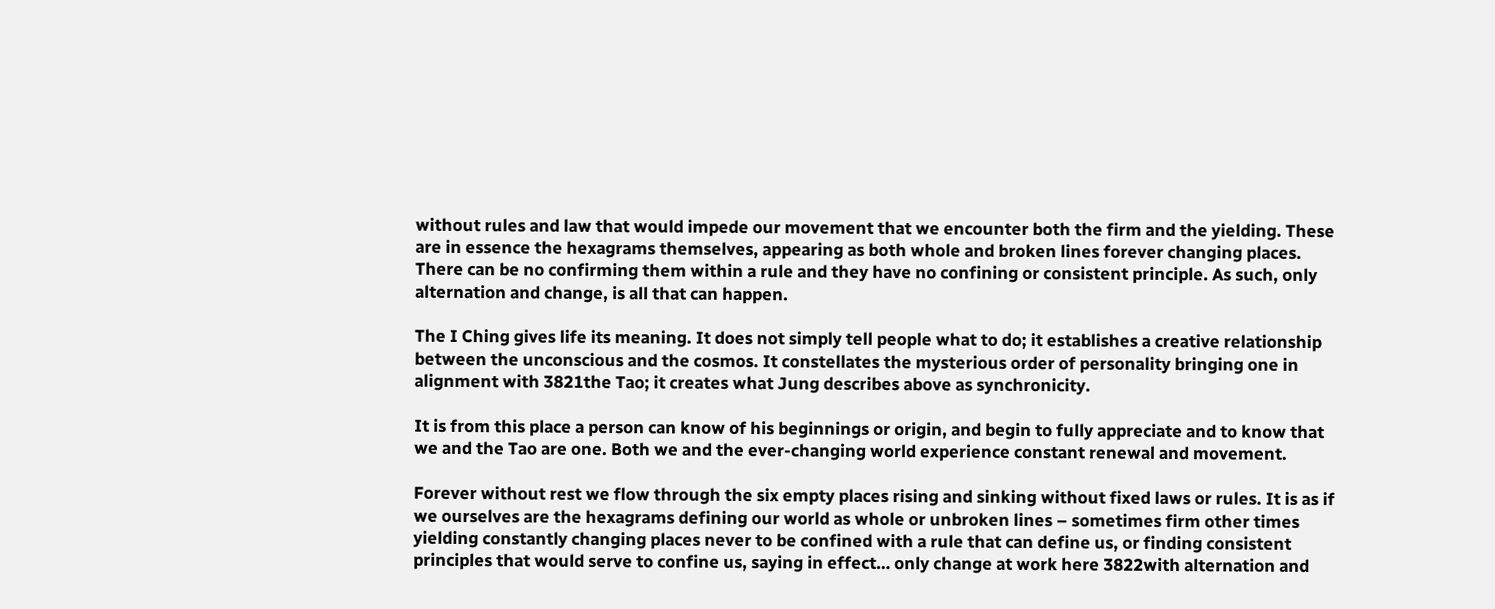without rules and law that would impede our movement that we encounter both the firm and the yielding. These are in essence the hexagrams themselves, appearing as both whole and broken lines forever changing places. There can be no confirming them within a rule and they have no confining or consistent principle. As such, only alternation and change, is all that can happen.

The I Ching gives life its meaning. It does not simply tell people what to do; it establishes a creative relationship between the unconscious and the cosmos. It constellates the mysterious order of personality bringing one in alignment with 3821the Tao; it creates what Jung describes above as synchronicity.

It is from this place a person can know of his beginnings or origin, and begin to fully appreciate and to know that we and the Tao are one. Both we and the ever-changing world experience constant renewal and movement.

Forever without rest we flow through the six empty places rising and sinking without fixed laws or rules. It is as if we ourselves are the hexagrams defining our world as whole or unbroken lines – sometimes firm other times yielding constantly changing places never to be confined with a rule that can define us, or finding consistent principles that would serve to confine us, saying in effect… only change at work here 3822with alternation and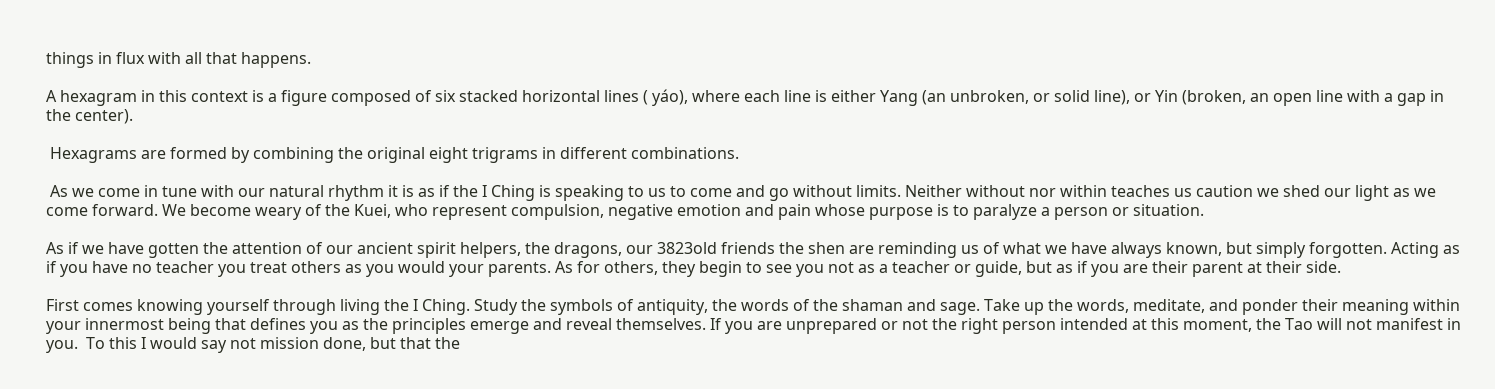things in flux with all that happens.

A hexagram in this context is a figure composed of six stacked horizontal lines ( yáo), where each line is either Yang (an unbroken, or solid line), or Yin (broken, an open line with a gap in the center).

 Hexagrams are formed by combining the original eight trigrams in different combinations.

 As we come in tune with our natural rhythm it is as if the I Ching is speaking to us to come and go without limits. Neither without nor within teaches us caution we shed our light as we come forward. We become weary of the Kuei, who represent compulsion, negative emotion and pain whose purpose is to paralyze a person or situation.

As if we have gotten the attention of our ancient spirit helpers, the dragons, our 3823old friends the shen are reminding us of what we have always known, but simply forgotten. Acting as if you have no teacher you treat others as you would your parents. As for others, they begin to see you not as a teacher or guide, but as if you are their parent at their side.

First comes knowing yourself through living the I Ching. Study the symbols of antiquity, the words of the shaman and sage. Take up the words, meditate, and ponder their meaning within your innermost being that defines you as the principles emerge and reveal themselves. If you are unprepared or not the right person intended at this moment, the Tao will not manifest in you.  To this I would say not mission done, but that the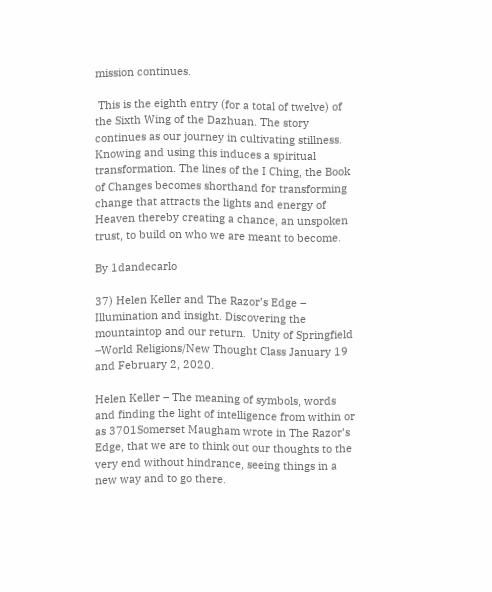mission continues.

 This is the eighth entry (for a total of twelve) of the Sixth Wing of the Dazhuan. The story continues as our journey in cultivating stillness. Knowing and using this induces a spiritual transformation. The lines of the I Ching, the Book of Changes becomes shorthand for transforming change that attracts the lights and energy of Heaven thereby creating a chance, an unspoken trust, to build on who we are meant to become.

By 1dandecarlo

37) Helen Keller and The Razor’s Edge – Illumination and insight. Discovering the mountaintop and our return.  Unity of Springfield –World Religions/New Thought Class January 19 and February 2, 2020.

Helen Keller – The meaning of symbols, words and finding the light of intelligence from within or as 3701Somerset Maugham wrote in The Razor’s Edge, that we are to think out our thoughts to the very end without hindrance, seeing things in a new way and to go there.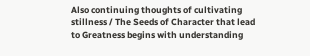Also continuing thoughts of cultivating stillness / The Seeds of Character that lead to Greatness begins with understanding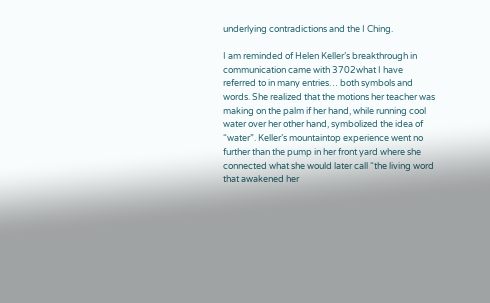underlying contradictions and the I Ching.

I am reminded of Helen Keller’s breakthrough in communication came with 3702what I have referred to in many entries… both symbols and words. She realized that the motions her teacher was making on the palm if her hand, while running cool water over her other hand, symbolized the idea of “water”. Keller’s mountaintop experience went no further than the pump in her front yard where she connected what she would later call “the living word that awakened her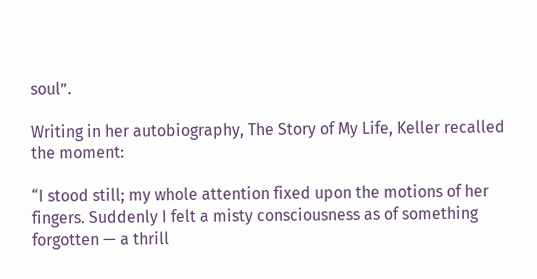soul”.

Writing in her autobiography, The Story of My Life, Keller recalled the moment:

“I stood still; my whole attention fixed upon the motions of her fingers. Suddenly I felt a misty consciousness as of something forgotten — a thrill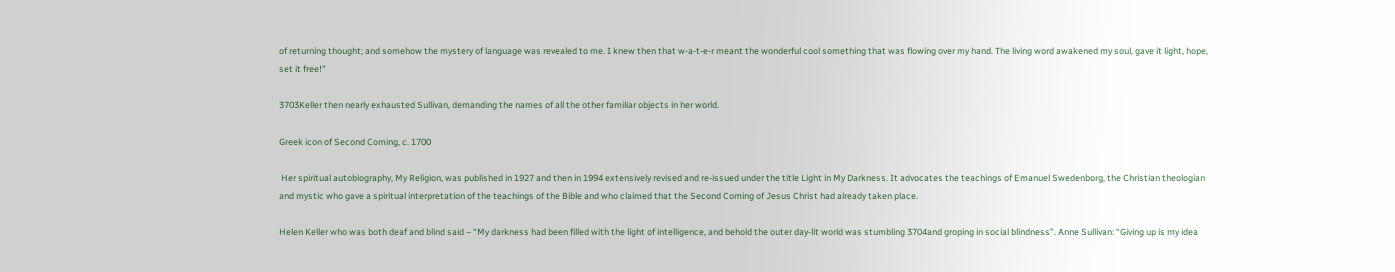of returning thought; and somehow the mystery of language was revealed to me. I knew then that w-a-t-e-r meant the wonderful cool something that was flowing over my hand. The living word awakened my soul, gave it light, hope, set it free!”

3703Keller then nearly exhausted Sullivan, demanding the names of all the other familiar objects in her world.

Greek icon of Second Coming, c. 1700

 Her spiritual autobiography, My Religion, was published in 1927 and then in 1994 extensively revised and re-issued under the title Light in My Darkness. It advocates the teachings of Emanuel Swedenborg, the Christian theologian and mystic who gave a spiritual interpretation of the teachings of the Bible and who claimed that the Second Coming of Jesus Christ had already taken place.

Helen Keller who was both deaf and blind said – “My darkness had been filled with the light of intelligence, and behold the outer day-lit world was stumbling 3704and groping in social blindness”. Anne Sullivan: “Giving up is my idea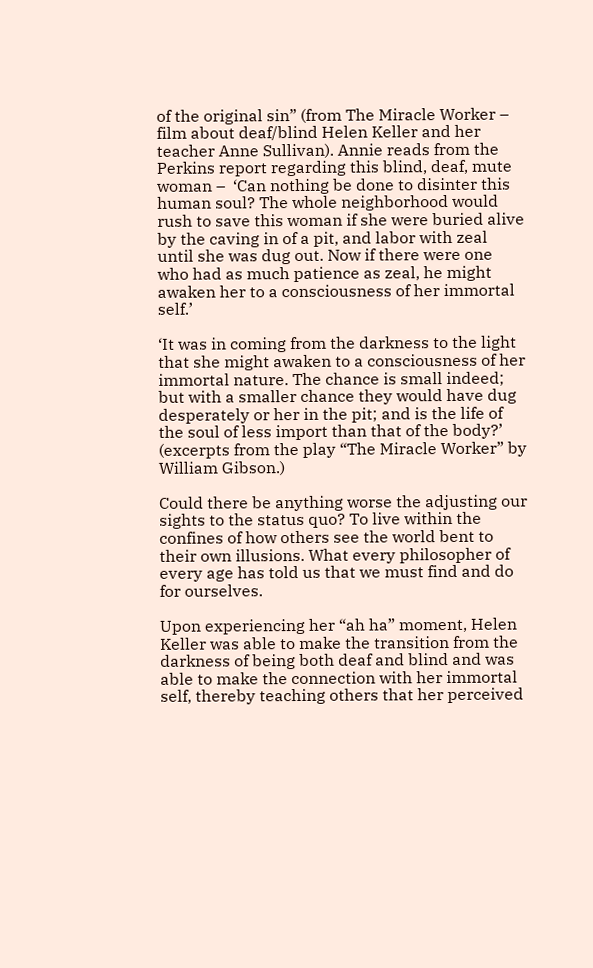of the original sin” (from The Miracle Worker – film about deaf/blind Helen Keller and her teacher Anne Sullivan). Annie reads from the Perkins report regarding this blind, deaf, mute woman –  ‘Can nothing be done to disinter this human soul? The whole neighborhood would rush to save this woman if she were buried alive by the caving in of a pit, and labor with zeal until she was dug out. Now if there were one who had as much patience as zeal, he might awaken her to a consciousness of her immortal self.’

‘It was in coming from the darkness to the light that she might awaken to a consciousness of her immortal nature. The chance is small indeed; but with a smaller chance they would have dug desperately or her in the pit; and is the life of the soul of less import than that of the body?’ (excerpts from the play “The Miracle Worker” by William Gibson.)

Could there be anything worse the adjusting our sights to the status quo? To live within the confines of how others see the world bent to their own illusions. What every philosopher of every age has told us that we must find and do for ourselves.

Upon experiencing her “ah ha” moment, Helen Keller was able to make the transition from the darkness of being both deaf and blind and was able to make the connection with her immortal self, thereby teaching others that her perceived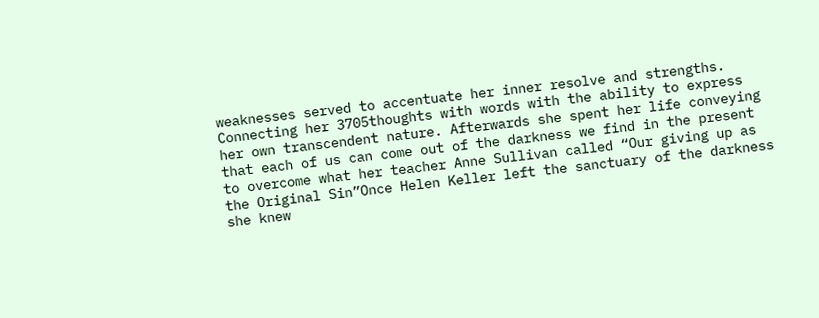weaknesses served to accentuate her inner resolve and strengths. Connecting her 3705thoughts with words with the ability to express her own transcendent nature. Afterwards she spent her life conveying that each of us can come out of the darkness we find in the present to overcome what her teacher Anne Sullivan called “Our giving up as the Original Sin”Once Helen Keller left the sanctuary of the darkness she knew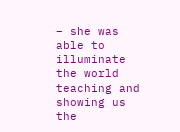– she was able to illuminate the world teaching and showing us the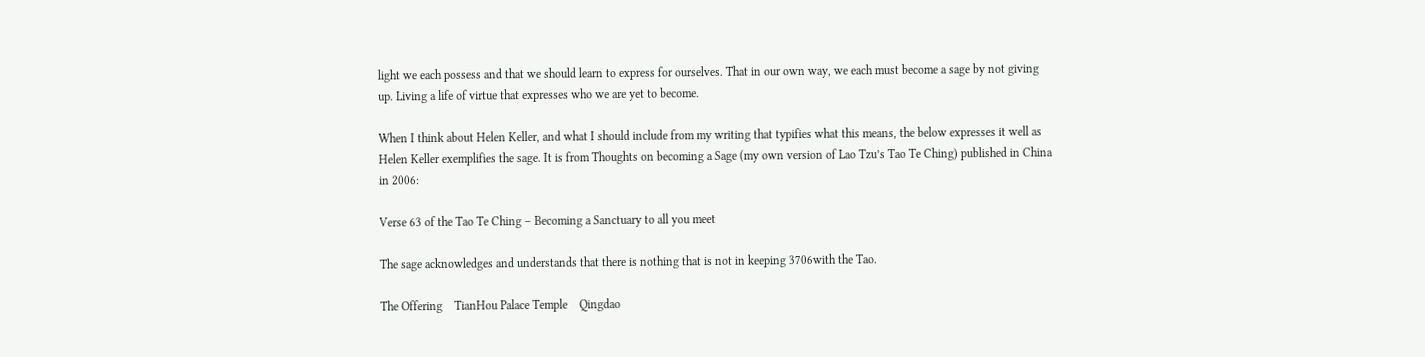light we each possess and that we should learn to express for ourselves. That in our own way, we each must become a sage by not giving up. Living a life of virtue that expresses who we are yet to become.

When I think about Helen Keller, and what I should include from my writing that typifies what this means, the below expresses it well as Helen Keller exemplifies the sage. It is from Thoughts on becoming a Sage (my own version of Lao Tzu’s Tao Te Ching) published in China in 2006:

Verse 63 of the Tao Te Ching – Becoming a Sanctuary to all you meet

The sage acknowledges and understands that there is nothing that is not in keeping 3706with the Tao.

The Offering    TianHou Palace Temple    Qingdao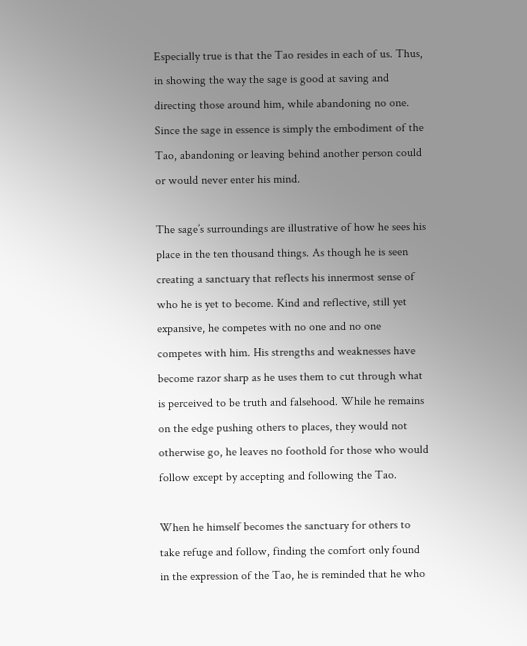Especially true is that the Tao resides in each of us. Thus, in showing the way the sage is good at saving and directing those around him, while abandoning no one. Since the sage in essence is simply the embodiment of the Tao, abandoning or leaving behind another person could or would never enter his mind.

The sage’s surroundings are illustrative of how he sees his place in the ten thousand things. As though he is seen creating a sanctuary that reflects his innermost sense of who he is yet to become. Kind and reflective, still yet expansive, he competes with no one and no one competes with him. His strengths and weaknesses have become razor sharp as he uses them to cut through what is perceived to be truth and falsehood. While he remains on the edge pushing others to places, they would not otherwise go, he leaves no foothold for those who would follow except by accepting and following the Tao.

When he himself becomes the sanctuary for others to take refuge and follow, finding the comfort only found in the expression of the Tao, he is reminded that he who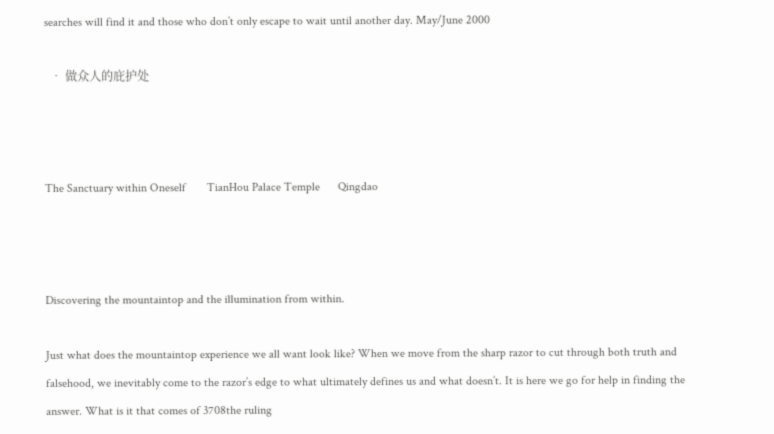searches will find it and those who don’t only escape to wait until another day. May/June 2000

  • 做众人的庇护处



The Sanctuary within Oneself       TianHou Palace Temple      Qingdao



Discovering the mountaintop and the illumination from within.

Just what does the mountaintop experience we all want look like? When we move from the sharp razor to cut through both truth and falsehood, we inevitably come to the razor’s edge to what ultimately defines us and what doesn’t. It is here we go for help in finding the answer. What is it that comes of 3708the ruling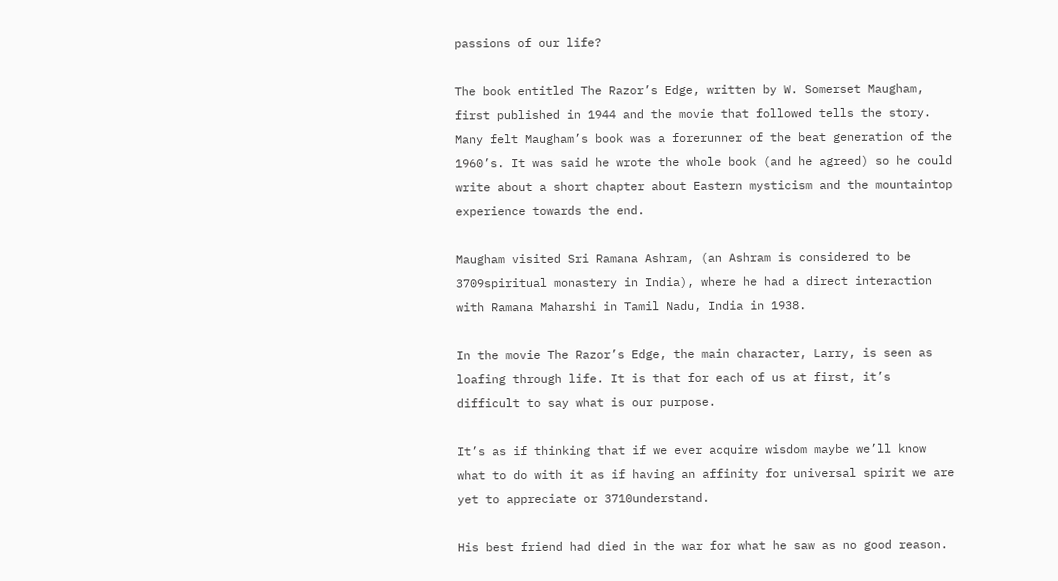passions of our life?

The book entitled The Razor’s Edge, written by W. Somerset Maugham, first published in 1944 and the movie that followed tells the story. Many felt Maugham’s book was a forerunner of the beat generation of the 1960’s. It was said he wrote the whole book (and he agreed) so he could write about a short chapter about Eastern mysticism and the mountaintop experience towards the end.

Maugham visited Sri Ramana Ashram, (an Ashram is considered to be 3709spiritual monastery in India), where he had a direct interaction with Ramana Maharshi in Tamil Nadu, India in 1938.

In the movie The Razor’s Edge, the main character, Larry, is seen as loafing through life. It is that for each of us at first, it’s difficult to say what is our purpose.

It’s as if thinking that if we ever acquire wisdom maybe we’ll know what to do with it as if having an affinity for universal spirit we are yet to appreciate or 3710understand.

His best friend had died in the war for what he saw as no good reason.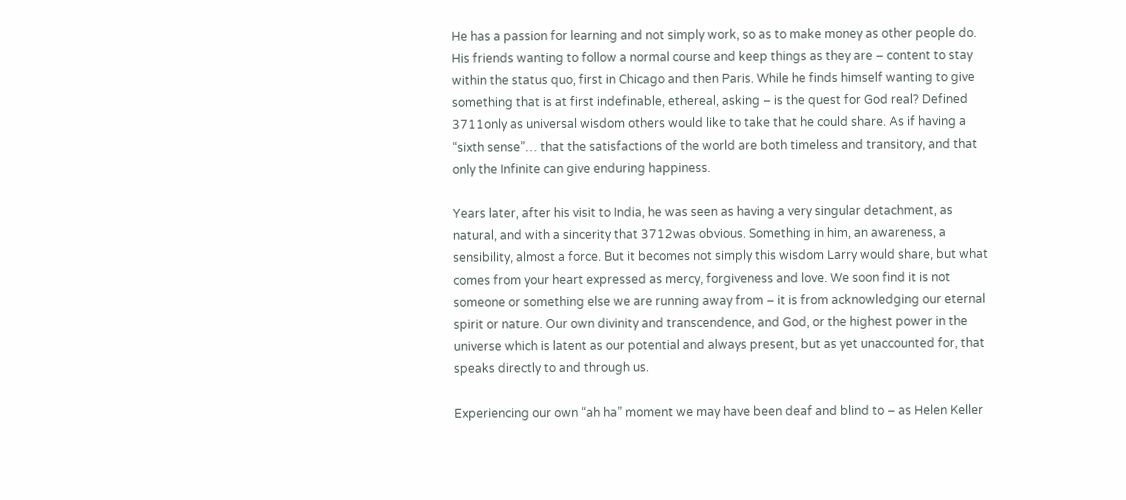He has a passion for learning and not simply work, so as to make money as other people do. His friends wanting to follow a normal course and keep things as they are – content to stay within the status quo, first in Chicago and then Paris. While he finds himself wanting to give something that is at first indefinable, ethereal, asking – is the quest for God real? Defined 3711only as universal wisdom others would like to take that he could share. As if having a “sixth sense”… that the satisfactions of the world are both timeless and transitory, and that only the Infinite can give enduring happiness.

Years later, after his visit to India, he was seen as having a very singular detachment, as natural, and with a sincerity that 3712was obvious. Something in him, an awareness, a sensibility, almost a force. But it becomes not simply this wisdom Larry would share, but what comes from your heart expressed as mercy, forgiveness and love. We soon find it is not someone or something else we are running away from – it is from acknowledging our eternal spirit or nature. Our own divinity and transcendence, and God, or the highest power in the universe which is latent as our potential and always present, but as yet unaccounted for, that speaks directly to and through us.

Experiencing our own “ah ha” moment we may have been deaf and blind to – as Helen Keller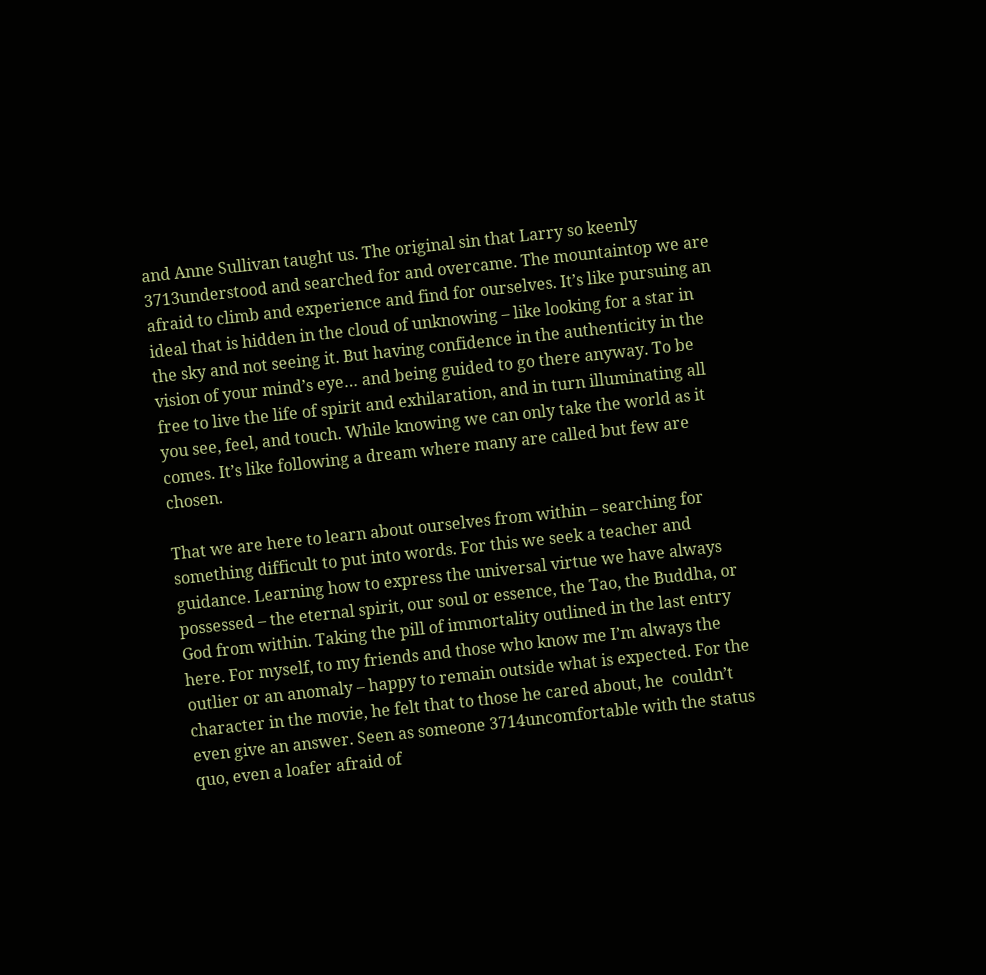and Anne Sullivan taught us. The original sin that Larry so keenly 3713understood and searched for and overcame. The mountaintop we are afraid to climb and experience and find for ourselves. It’s like pursuing an ideal that is hidden in the cloud of unknowing – like looking for a star in the sky and not seeing it. But having confidence in the authenticity in the vision of your mind’s eye… and being guided to go there anyway. To be free to live the life of spirit and exhilaration, and in turn illuminating all you see, feel, and touch. While knowing we can only take the world as it comes. It’s like following a dream where many are called but few are chosen.

That we are here to learn about ourselves from within – searching for something difficult to put into words. For this we seek a teacher and guidance. Learning how to express the universal virtue we have always possessed – the eternal spirit, our soul or essence, the Tao, the Buddha, or God from within. Taking the pill of immortality outlined in the last entry here. For myself, to my friends and those who know me I’m always the outlier or an anomaly – happy to remain outside what is expected. For the character in the movie, he felt that to those he cared about, he  couldn’t even give an answer. Seen as someone 3714uncomfortable with the status quo, even a loafer afraid of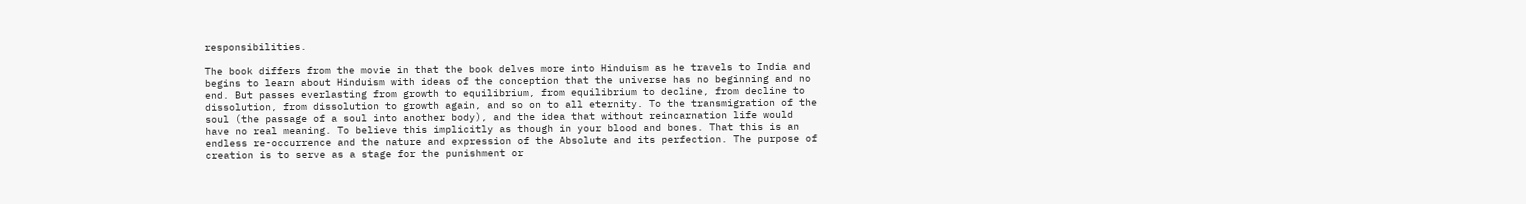responsibilities.

The book differs from the movie in that the book delves more into Hinduism as he travels to India and begins to learn about Hinduism with ideas of the conception that the universe has no beginning and no end. But passes everlasting from growth to equilibrium, from equilibrium to decline, from decline to dissolution, from dissolution to growth again, and so on to all eternity. To the transmigration of the soul (the passage of a soul into another body), and the idea that without reincarnation life would have no real meaning. To believe this implicitly as though in your blood and bones. That this is an endless re-occurrence and the nature and expression of the Absolute and its perfection. The purpose of creation is to serve as a stage for the punishment or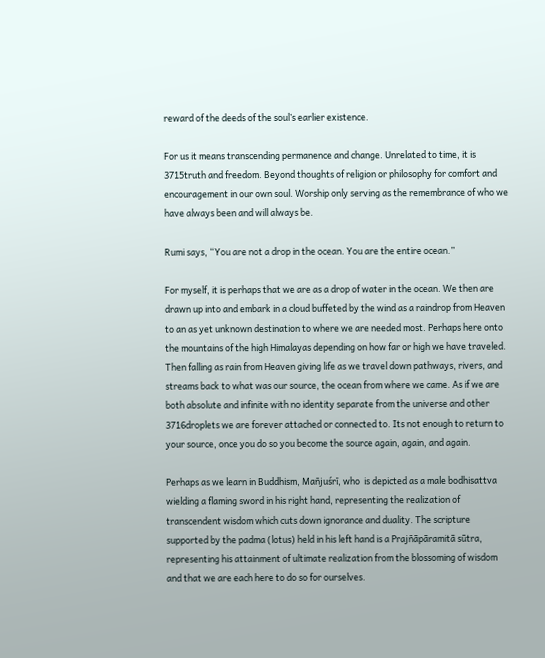reward of the deeds of the soul’s earlier existence.

For us it means transcending permanence and change. Unrelated to time, it is 3715truth and freedom. Beyond thoughts of religion or philosophy for comfort and encouragement in our own soul. Worship only serving as the remembrance of who we have always been and will always be.

Rumi says, “You are not a drop in the ocean. You are the entire ocean.”

For myself, it is perhaps that we are as a drop of water in the ocean. We then are drawn up into and embark in a cloud buffeted by the wind as a raindrop from Heaven to an as yet unknown destination to where we are needed most. Perhaps here onto the mountains of the high Himalayas depending on how far or high we have traveled. Then falling as rain from Heaven giving life as we travel down pathways, rivers, and streams back to what was our source, the ocean from where we came. As if we are both absolute and infinite with no identity separate from the universe and other 3716droplets we are forever attached or connected to. Its not enough to return to your source, once you do so you become the source again, again, and again.

Perhaps as we learn in Buddhism, Mañjuśrī, who  is depicted as a male bodhisattva wielding a flaming sword in his right hand, representing the realization of transcendent wisdom which cuts down ignorance and duality. The scripture supported by the padma (lotus) held in his left hand is a Prajñāpāramitā sūtra, representing his attainment of ultimate realization from the blossoming of wisdom and that we are each here to do so for ourselves.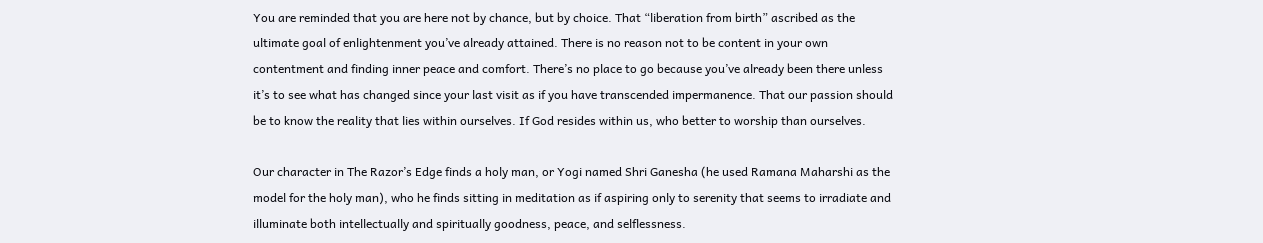You are reminded that you are here not by chance, but by choice. That “liberation from birth” ascribed as the ultimate goal of enlightenment you’ve already attained. There is no reason not to be content in your own contentment and finding inner peace and comfort. There’s no place to go because you’ve already been there unless it’s to see what has changed since your last visit as if you have transcended impermanence. That our passion should be to know the reality that lies within ourselves. If God resides within us, who better to worship than ourselves.

Our character in The Razor’s Edge finds a holy man, or Yogi named Shri Ganesha (he used Ramana Maharshi as the model for the holy man), who he finds sitting in meditation as if aspiring only to serenity that seems to irradiate and illuminate both intellectually and spiritually goodness, peace, and selflessness.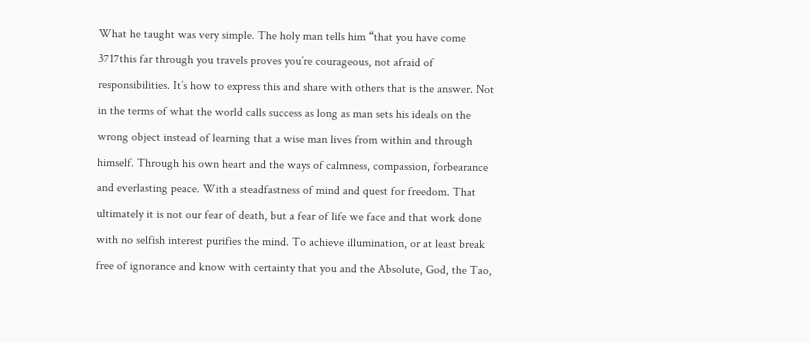What he taught was very simple. The holy man tells him “that you have come 3717this far through you travels proves you’re courageous, not afraid of responsibilities. It’s how to express this and share with others that is the answer. Not in the terms of what the world calls success as long as man sets his ideals on the wrong object instead of learning that a wise man lives from within and through himself. Through his own heart and the ways of calmness, compassion, forbearance and everlasting peace. With a steadfastness of mind and quest for freedom. That ultimately it is not our fear of death, but a fear of life we face and that work done with no selfish interest purifies the mind. To achieve illumination, or at least break free of ignorance and know with certainty that you and the Absolute, God, the Tao,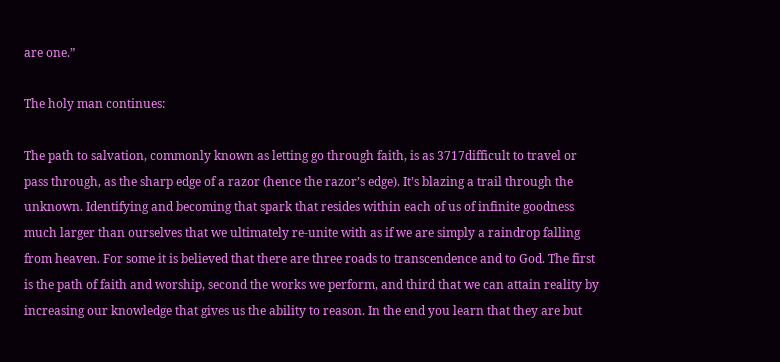are one.”

The holy man continues:

The path to salvation, commonly known as letting go through faith, is as 3717difficult to travel or pass through, as the sharp edge of a razor (hence the razor’s edge). It’s blazing a trail through the unknown. Identifying and becoming that spark that resides within each of us of infinite goodness much larger than ourselves that we ultimately re-unite with as if we are simply a raindrop falling from heaven. For some it is believed that there are three roads to transcendence and to God. The first is the path of faith and worship, second the works we perform, and third that we can attain reality by increasing our knowledge that gives us the ability to reason. In the end you learn that they are but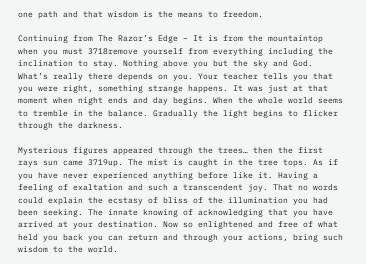one path and that wisdom is the means to freedom.

Continuing from The Razor’s Edge – It is from the mountaintop when you must 3718remove yourself from everything including the inclination to stay. Nothing above you but the sky and God. What’s really there depends on you. Your teacher tells you that you were right, something strange happens. It was just at that moment when night ends and day begins. When the whole world seems to tremble in the balance. Gradually the light begins to flicker through the darkness.

Mysterious figures appeared through the trees… then the first rays sun came 3719up. The mist is caught in the tree tops. As if you have never experienced anything before like it. Having a feeling of exaltation and such a transcendent joy. That no words could explain the ecstasy of bliss of the illumination you had been seeking. The innate knowing of acknowledging that you have arrived at your destination. Now so enlightened and free of what held you back you can return and through your actions, bring such wisdom to the world.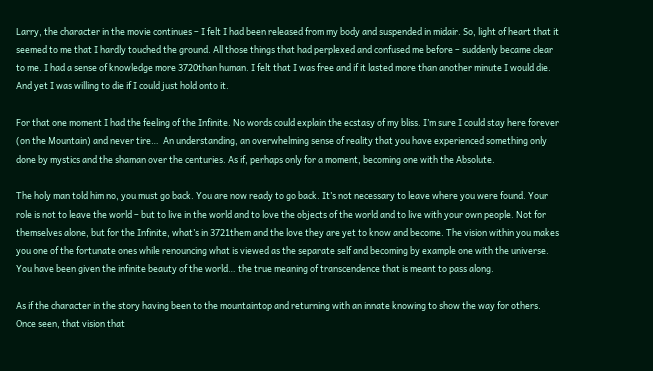Larry, the character in the movie continues – I felt I had been released from my body and suspended in midair. So, light of heart that it seemed to me that I hardly touched the ground. All those things that had perplexed and confused me before – suddenly became clear to me. I had a sense of knowledge more 3720than human. I felt that I was free and if it lasted more than another minute I would die. And yet I was willing to die if I could just hold onto it.

For that one moment I had the feeling of the Infinite. No words could explain the ecstasy of my bliss. I’m sure I could stay here forever (on the Mountain) and never tire…  An understanding, an overwhelming sense of reality that you have experienced something only done by mystics and the shaman over the centuries. As if, perhaps only for a moment, becoming one with the Absolute.

The holy man told him no, you must go back. You are now ready to go back. It’s not necessary to leave where you were found. Your role is not to leave the world – but to live in the world and to love the objects of the world and to live with your own people. Not for themselves alone, but for the Infinite, what’s in 3721them and the love they are yet to know and become. The vision within you makes you one of the fortunate ones while renouncing what is viewed as the separate self and becoming by example one with the universe. You have been given the infinite beauty of the world… the true meaning of transcendence that is meant to pass along.

As if the character in the story having been to the mountaintop and returning with an innate knowing to show the way for others. Once seen, that vision that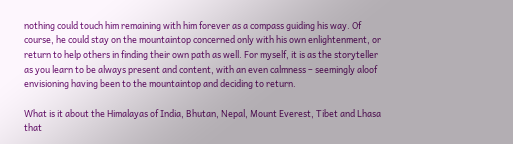nothing could touch him remaining with him forever as a compass guiding his way. Of course, he could stay on the mountaintop concerned only with his own enlightenment, or return to help others in finding their own path as well. For myself, it is as the storyteller as you learn to be always present and content, with an even calmness – seemingly aloof envisioning having been to the mountaintop and deciding to return.

What is it about the Himalayas of India, Bhutan, Nepal, Mount Everest, Tibet and Lhasa that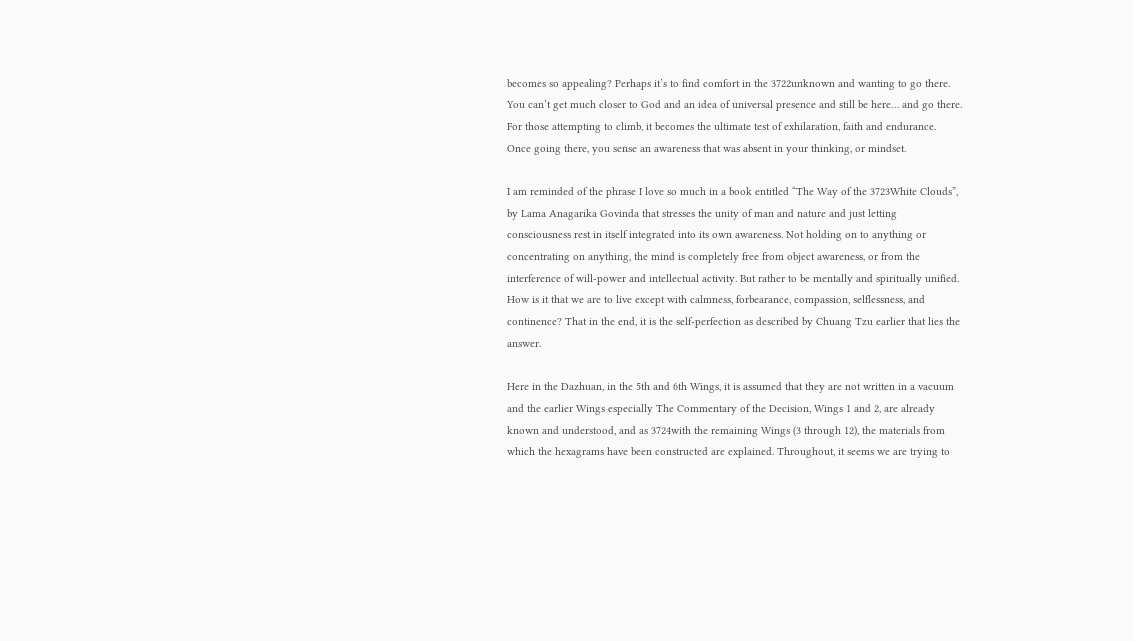becomes so appealing? Perhaps it’s to find comfort in the 3722unknown and wanting to go there. You can’t get much closer to God and an idea of universal presence and still be here… and go there. For those attempting to climb, it becomes the ultimate test of exhilaration, faith and endurance. Once going there, you sense an awareness that was absent in your thinking, or mindset.

I am reminded of the phrase I love so much in a book entitled “The Way of the 3723White Clouds”, by Lama Anagarika Govinda that stresses the unity of man and nature and just letting consciousness rest in itself integrated into its own awareness. Not holding on to anything or concentrating on anything, the mind is completely free from object awareness, or from the interference of will-power and intellectual activity. But rather to be mentally and spiritually unified. How is it that we are to live except with calmness, forbearance, compassion, selflessness, and continence? That in the end, it is the self-perfection as described by Chuang Tzu earlier that lies the answer.

Here in the Dazhuan, in the 5th and 6th Wings, it is assumed that they are not written in a vacuum and the earlier Wings especially The Commentary of the Decision, Wings 1 and 2, are already known and understood, and as 3724with the remaining Wings (3 through 12), the materials from which the hexagrams have been constructed are explained. Throughout, it seems we are trying to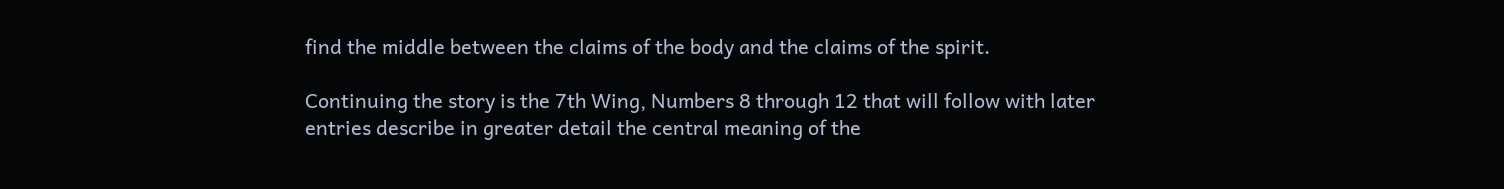find the middle between the claims of the body and the claims of the spirit.

Continuing the story is the 7th Wing, Numbers 8 through 12 that will follow with later entries describe in greater detail the central meaning of the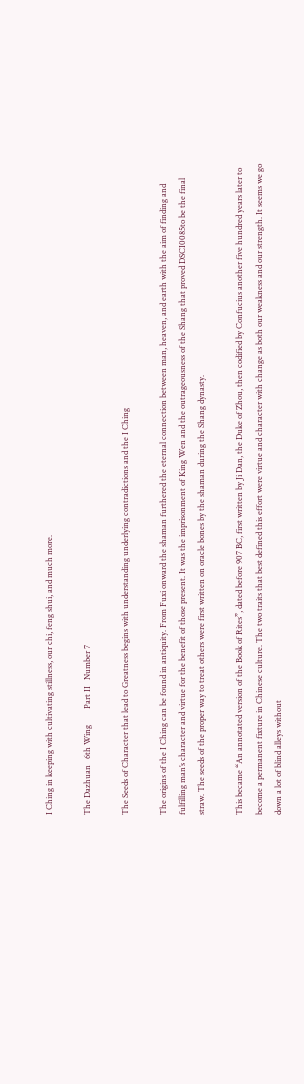I Ching in keeping with cultivating stillness, our chi, feng shui, and much more.

The Dazhuan   6th Wing        Part II   Number 7

The Seeds of Character that lead to Greatness begins with understanding underlying contradictions and the I Ching

The origins of the I Ching can be found in antiquity. From Fuxi onward the shaman furthered the eternal connection between man, heaven, and earth with the aim of finding and fulfilling man’s character and virtue for the benefit of those present. It was the imprisonment of King Wen and the outrageousness of the Shang that proved DSCI0085to be the final straw. The seeds of the proper way to treat others were first written on oracle bones by the shaman during the Shang dynasty.

This became “An annotated version of the Book of Rites”, dated before 907 BC, first written by Ji Dan, the Duke of Zhou, then codified by Confucius another five hundred years later to become a permanent fixture in Chinese culture. The two traits that best defined this effort were virtue and character with change as both our weakness and our strength. It seems we go down a lot of blind alleys without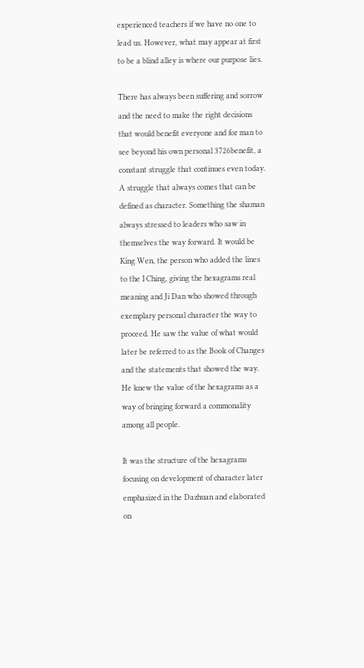experienced teachers if we have no one to lead us. However, what may appear at first to be a blind alley is where our purpose lies.

There has always been suffering and sorrow and the need to make the right decisions that would benefit everyone and for man to see beyond his own personal 3726benefit, a constant struggle that continues even today. A struggle that always comes that can be defined as character. Something the shaman always stressed to leaders who saw in themselves the way forward. It would be King Wen, the person who added the lines to the I Ching, giving the hexagrams real meaning and Ji Dan who showed through exemplary personal character the way to proceed. He saw the value of what would later be referred to as the Book of Changes and the statements that showed the way. He knew the value of the hexagrams as a way of bringing forward a commonality among all people.

It was the structure of the hexagrams focusing on development of character later emphasized in the Dazhuan and elaborated on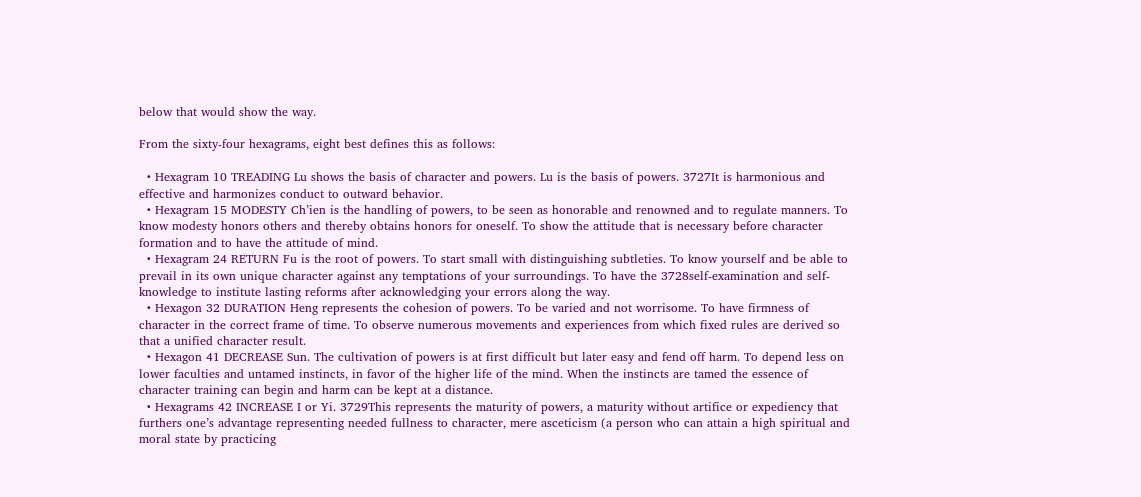below that would show the way.

From the sixty-four hexagrams, eight best defines this as follows:

  • Hexagram 10 TREADING Lu shows the basis of character and powers. Lu is the basis of powers. 3727It is harmonious and effective and harmonizes conduct to outward behavior.
  • Hexagram 15 MODESTY Ch’ien is the handling of powers, to be seen as honorable and renowned and to regulate manners. To know modesty honors others and thereby obtains honors for oneself. To show the attitude that is necessary before character formation and to have the attitude of mind.
  • Hexagram 24 RETURN Fu is the root of powers. To start small with distinguishing subtleties. To know yourself and be able to prevail in its own unique character against any temptations of your surroundings. To have the 3728self-examination and self-knowledge to institute lasting reforms after acknowledging your errors along the way.
  • Hexagon 32 DURATION Heng represents the cohesion of powers. To be varied and not worrisome. To have firmness of character in the correct frame of time. To observe numerous movements and experiences from which fixed rules are derived so that a unified character result.
  • Hexagon 41 DECREASE Sun. The cultivation of powers is at first difficult but later easy and fend off harm. To depend less on lower faculties and untamed instincts, in favor of the higher life of the mind. When the instincts are tamed the essence of character training can begin and harm can be kept at a distance.
  • Hexagrams 42 INCREASE I or Yi. 3729This represents the maturity of powers, a maturity without artifice or expediency that furthers one’s advantage representing needed fullness to character, mere asceticism (a person who can attain a high spiritual and moral state by practicing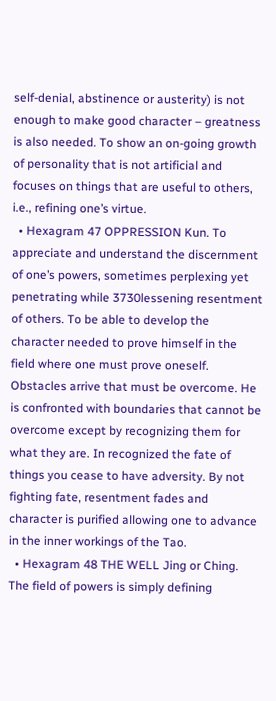self-denial, abstinence or austerity) is not enough to make good character – greatness is also needed. To show an on-going growth of personality that is not artificial and focuses on things that are useful to others, i.e., refining one’s virtue.
  • Hexagram 47 OPPRESSION Kun. To appreciate and understand the discernment of one’s powers, sometimes perplexing yet penetrating while 3730lessening resentment of others. To be able to develop the character needed to prove himself in the field where one must prove oneself. Obstacles arrive that must be overcome. He is confronted with boundaries that cannot be overcome except by recognizing them for what they are. In recognized the fate of things you cease to have adversity. By not fighting fate, resentment fades and character is purified allowing one to advance in the inner workings of the Tao.
  • Hexagram 48 THE WELL Jing or Ching. The field of powers is simply defining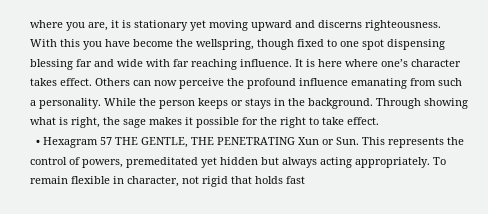where you are, it is stationary yet moving upward and discerns righteousness. With this you have become the wellspring, though fixed to one spot dispensing blessing far and wide with far reaching influence. It is here where one’s character takes effect. Others can now perceive the profound influence emanating from such a personality. While the person keeps or stays in the background. Through showing what is right, the sage makes it possible for the right to take effect.
  • Hexagram 57 THE GENTLE, THE PENETRATING Xun or Sun. This represents the control of powers, premeditated yet hidden but always acting appropriately. To remain flexible in character, not rigid that holds fast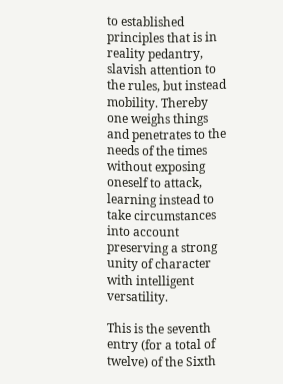to established principles that is in reality pedantry, slavish attention to the rules, but instead mobility. Thereby one weighs things and penetrates to the needs of the times without exposing oneself to attack, learning instead to take circumstances into account preserving a strong unity of character with intelligent versatility.

This is the seventh entry (for a total of twelve) of the Sixth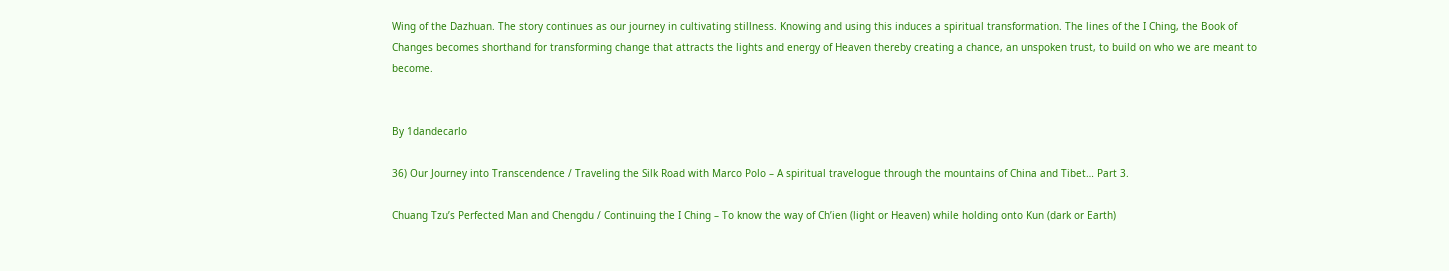Wing of the Dazhuan. The story continues as our journey in cultivating stillness. Knowing and using this induces a spiritual transformation. The lines of the I Ching, the Book of Changes becomes shorthand for transforming change that attracts the lights and energy of Heaven thereby creating a chance, an unspoken trust, to build on who we are meant to become.


By 1dandecarlo

36) Our Journey into Transcendence / Traveling the Silk Road with Marco Polo – A spiritual travelogue through the mountains of China and Tibet… Part 3.

Chuang Tzu’s Perfected Man and Chengdu / Continuing the I Ching – To know the way of Ch’ien (light or Heaven) while holding onto Kun (dark or Earth)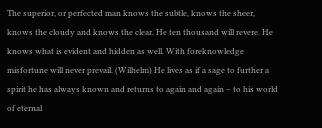The superior, or perfected man knows the subtle, knows the sheer, knows the cloudy and knows the clear. He ten thousand will revere. He knows what is evident and hidden as well. With foreknowledge misfortune will never prevail. (Wilhelm) He lives as if a sage to further a spirit he has always known and returns to again and again – to his world of eternal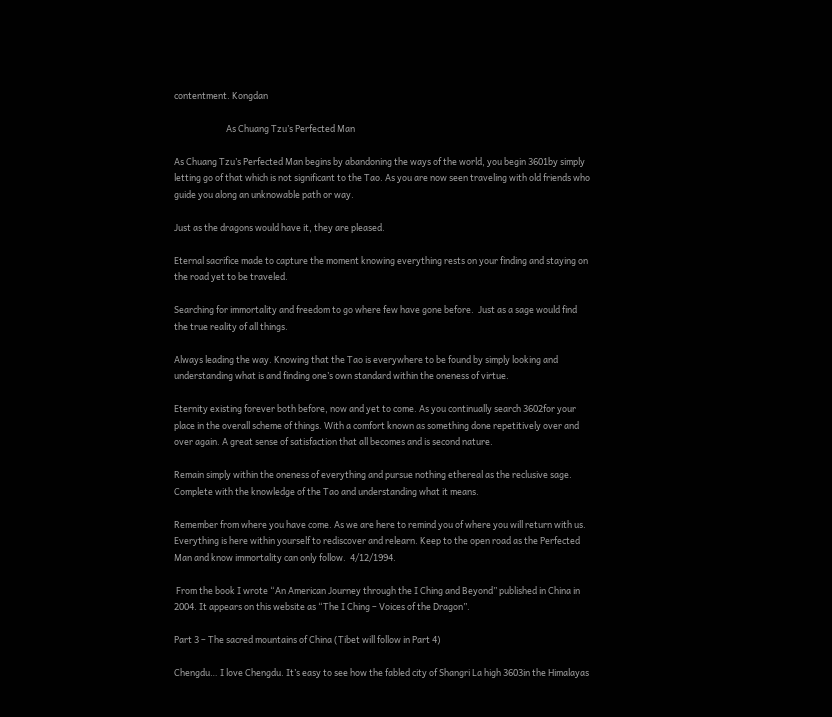contentment. Kongdan

                          As Chuang Tzu’s Perfected Man

As Chuang Tzu’s Perfected Man begins by abandoning the ways of the world, you begin 3601by simply letting go of that which is not significant to the Tao. As you are now seen traveling with old friends who guide you along an unknowable path or way.

Just as the dragons would have it, they are pleased.

Eternal sacrifice made to capture the moment knowing everything rests on your finding and staying on the road yet to be traveled.

Searching for immortality and freedom to go where few have gone before.  Just as a sage would find the true reality of all things.

Always leading the way. Knowing that the Tao is everywhere to be found by simply looking and understanding what is and finding one’s own standard within the oneness of virtue.

Eternity existing forever both before, now and yet to come. As you continually search 3602for your place in the overall scheme of things. With a comfort known as something done repetitively over and over again. A great sense of satisfaction that all becomes and is second nature.

Remain simply within the oneness of everything and pursue nothing ethereal as the reclusive sage.  Complete with the knowledge of the Tao and understanding what it means.

Remember from where you have come. As we are here to remind you of where you will return with us. Everything is here within yourself to rediscover and relearn. Keep to the open road as the Perfected Man and know immortality can only follow.  4/12/1994.

 From the book I wrote “An American Journey through the I Ching and Beyond” published in China in 2004. It appears on this website as “The I Ching – Voices of the Dragon”.

Part 3 – The sacred mountains of China (Tibet will follow in Part 4)

Chengdu… I love Chengdu. It’s easy to see how the fabled city of Shangri La high 3603in the Himalayas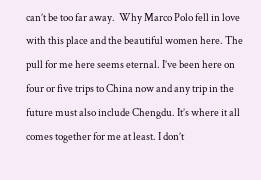can’t be too far away.  Why Marco Polo fell in love with this place and the beautiful women here. The pull for me here seems eternal. I’ve been here on four or five trips to China now and any trip in the future must also include Chengdu. It’s where it all comes together for me at least. I don’t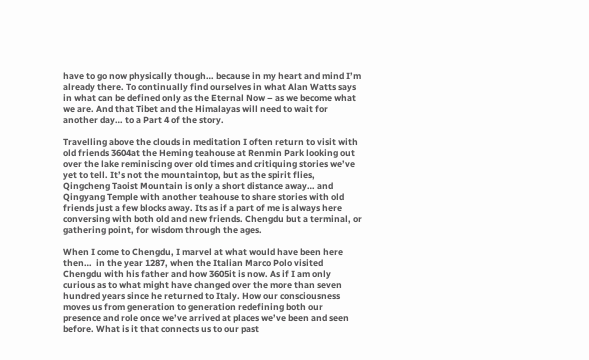have to go now physically though… because in my heart and mind I’m already there. To continually find ourselves in what Alan Watts says in what can be defined only as the Eternal Now – as we become what we are. And that Tibet and the Himalayas will need to wait for another day… to a Part 4 of the story.

Travelling above the clouds in meditation I often return to visit with old friends 3604at the Heming teahouse at Renmin Park looking out over the lake reminiscing over old times and critiquing stories we’ve yet to tell. It’s not the mountaintop, but as the spirit flies, Qingcheng Taoist Mountain is only a short distance away… and Qingyang Temple with another teahouse to share stories with old friends just a few blocks away. Its as if a part of me is always here conversing with both old and new friends. Chengdu but a terminal, or gathering point, for wisdom through the ages.

When I come to Chengdu, I marvel at what would have been here then…  in the year 1287, when the Italian Marco Polo visited Chengdu with his father and how 3605it is now. As if I am only curious as to what might have changed over the more than seven hundred years since he returned to Italy. How our consciousness moves us from generation to generation redefining both our presence and role once we’ve arrived at places we’ve been and seen before. What is it that connects us to our past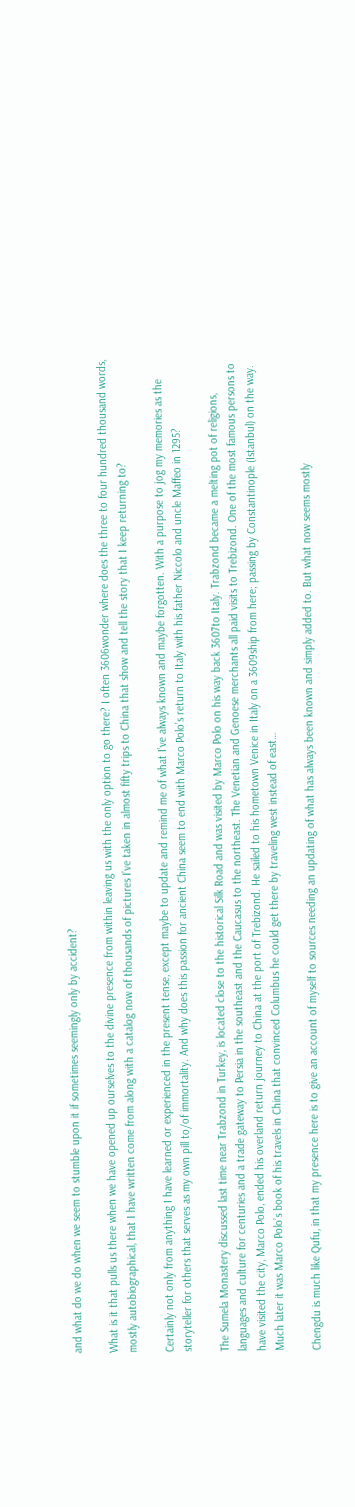and what do we do when we seem to stumble upon it if sometimes seemingly only by accident?

What is it that pulls us there when we have opened up ourselves to the divine presence from within leaving us with the only option to go there? I often 3606wonder where does the three to four hundred thousand words, mostly autobiographical, that I have written come from along with a catalog now of thousands of pictures I’ve taken in almost fifty trips to China that show and tell the story that I keep returning to?

Certainly not only from anything I have learned or experienced in the present tense, except maybe to update and remind me of what I’ve always known and maybe forgotten. With a purpose to jog my memories as the storyteller for others that serves as my own pill to/of immortality. And why does this passion for ancient China seem to end with Marco Polo’s return to Italy with his father Niccolo and uncle Maffeo in 1295?

The Sumela Monastery discussed last time near Trabzond in Turkey, is located close to the historical Silk Road and was visited by Marco Polo on his way back 3607to Italy. Trabzond became a melting pot of religions, languages and culture for centuries and a trade gateway to Persia in the southeast and the Caucasus to the northeast. The Venetian and Genoese merchants all paid visits to Trebizond. One of the most famous persons to have visited the city, Marco Polo, ended his overland return journey to China at the port of Trebizond. He sailed to his hometown Venice in Italy on a 3609ship from here; passing by Constantinople (Istanbul) on the way. Much later it was Marco Polo’s book of his travels in China that convinced Columbus he could get there by traveling west instead of east…

Chengdu is much like Qufu, in that my presence here is to give an account of myself to sources needing an updating of what has always been known and simply added to. But what now seems mostly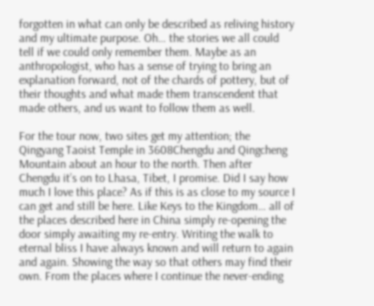forgotten in what can only be described as reliving history and my ultimate purpose. Oh… the stories we all could tell if we could only remember them. Maybe as an anthropologist, who has a sense of trying to bring an explanation forward, not of the chards of pottery, but of their thoughts and what made them transcendent that made others, and us want to follow them as well.

For the tour now, two sites get my attention; the Qingyang Taoist Temple in 3608Chengdu and Qingcheng Mountain about an hour to the north. Then after Chengdu it’s on to Lhasa, Tibet, I promise. Did I say how much I love this place? As if this is as close to my source I can get and still be here. Like Keys to the Kingdom… all of the places described here in China simply re-opening the door simply awaiting my re-entry. Writing the walk to eternal bliss I have always known and will return to again and again. Showing the way so that others may find their own. From the places where I continue the never-ending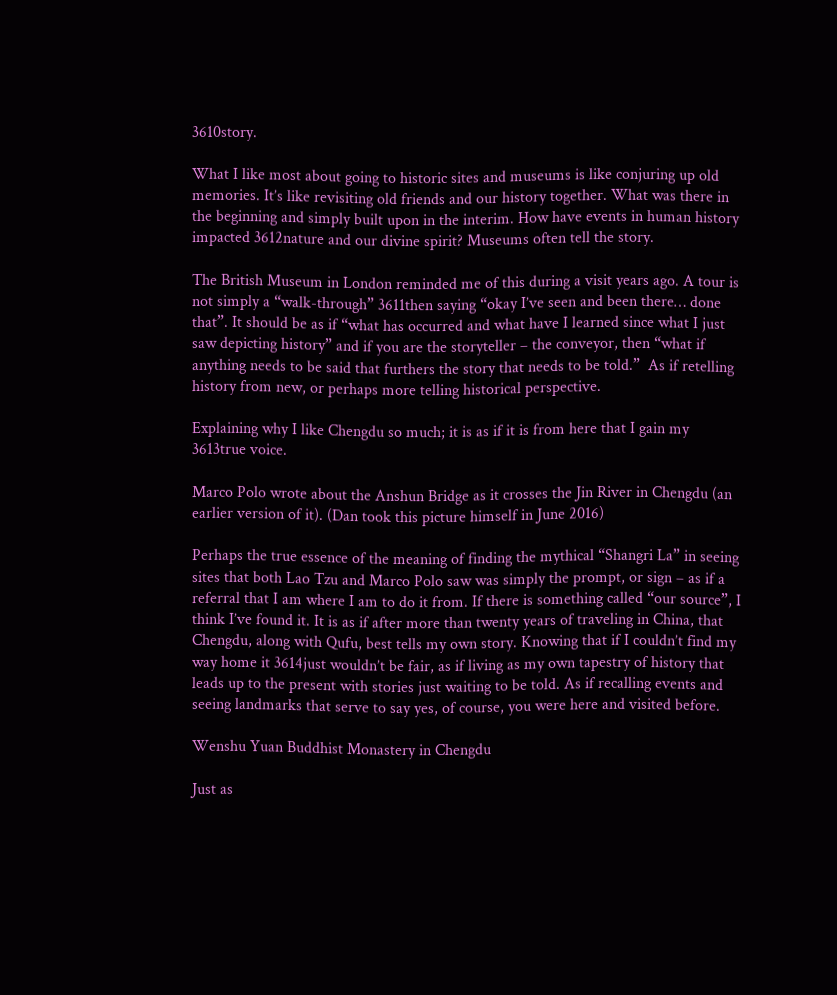3610story.

What I like most about going to historic sites and museums is like conjuring up old memories. It’s like revisiting old friends and our history together. What was there in the beginning and simply built upon in the interim. How have events in human history impacted 3612nature and our divine spirit? Museums often tell the story.

The British Museum in London reminded me of this during a visit years ago. A tour is not simply a “walk-through” 3611then saying “okay I’ve seen and been there… done that”. It should be as if “what has occurred and what have I learned since what I just saw depicting history” and if you are the storyteller – the conveyor, then “what if anything needs to be said that furthers the story that needs to be told.”  As if retelling history from new, or perhaps more telling historical perspective.

Explaining why I like Chengdu so much; it is as if it is from here that I gain my 3613true voice.

Marco Polo wrote about the Anshun Bridge as it crosses the Jin River in Chengdu (an earlier version of it). (Dan took this picture himself in June 2016)

Perhaps the true essence of the meaning of finding the mythical “Shangri La” in seeing sites that both Lao Tzu and Marco Polo saw was simply the prompt, or sign – as if a referral that I am where I am to do it from. If there is something called “our source”, I think I’ve found it. It is as if after more than twenty years of traveling in China, that Chengdu, along with Qufu, best tells my own story. Knowing that if I couldn’t find my way home it 3614just wouldn’t be fair, as if living as my own tapestry of history that leads up to the present with stories just waiting to be told. As if recalling events and seeing landmarks that serve to say yes, of course, you were here and visited before.

Wenshu Yuan Buddhist Monastery in Chengdu

Just as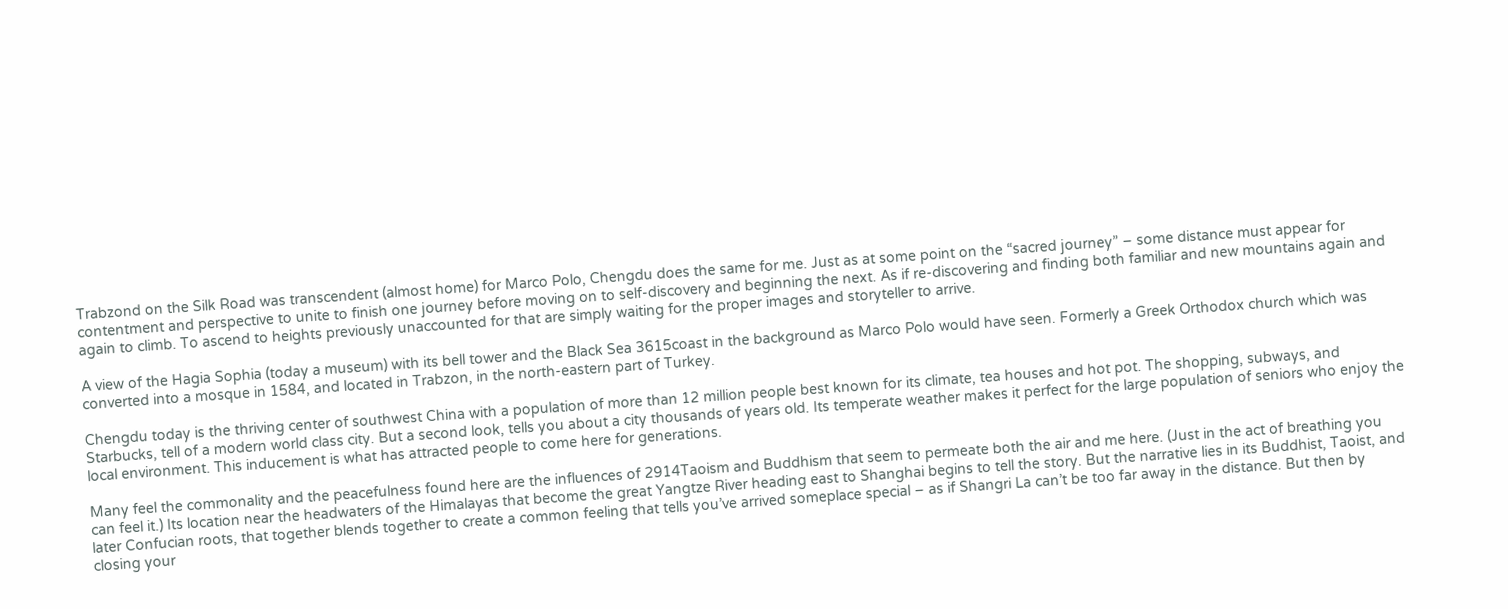Trabzond on the Silk Road was transcendent (almost home) for Marco Polo, Chengdu does the same for me. Just as at some point on the “sacred journey” – some distance must appear for contentment and perspective to unite to finish one journey before moving on to self-discovery and beginning the next. As if re-discovering and finding both familiar and new mountains again and again to climb. To ascend to heights previously unaccounted for that are simply waiting for the proper images and storyteller to arrive.

A view of the Hagia Sophia (today a museum) with its bell tower and the Black Sea 3615coast in the background as Marco Polo would have seen. Formerly a Greek Orthodox church which was converted into a mosque in 1584, and located in Trabzon, in the north-eastern part of Turkey.

Chengdu today is the thriving center of southwest China with a population of more than 12 million people best known for its climate, tea houses and hot pot. The shopping, subways, and Starbucks, tell of a modern world class city. But a second look, tells you about a city thousands of years old. Its temperate weather makes it perfect for the large population of seniors who enjoy the local environment. This inducement is what has attracted people to come here for generations.

Many feel the commonality and the peacefulness found here are the influences of 2914Taoism and Buddhism that seem to permeate both the air and me here. (Just in the act of breathing you can feel it.) Its location near the headwaters of the Himalayas that become the great Yangtze River heading east to Shanghai begins to tell the story. But the narrative lies in its Buddhist, Taoist, and later Confucian roots, that together blends together to create a common feeling that tells you’ve arrived someplace special – as if Shangri La can’t be too far away in the distance. But then by closing your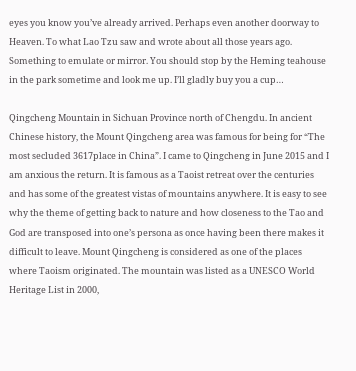eyes you know you’ve already arrived. Perhaps even another doorway to Heaven. To what Lao Tzu saw and wrote about all those years ago. Something to emulate or mirror. You should stop by the Heming teahouse in the park sometime and look me up. I’ll gladly buy you a cup…

Qingcheng Mountain in Sichuan Province north of Chengdu. In ancient Chinese history, the Mount Qingcheng area was famous for being for “The most secluded 3617place in China”. I came to Qingcheng in June 2015 and I am anxious the return. It is famous as a Taoist retreat over the centuries and has some of the greatest vistas of mountains anywhere. It is easy to see why the theme of getting back to nature and how closeness to the Tao and God are transposed into one’s persona as once having been there makes it difficult to leave. Mount Qingcheng is considered as one of the places where Taoism originated. The mountain was listed as a UNESCO World Heritage List in 2000,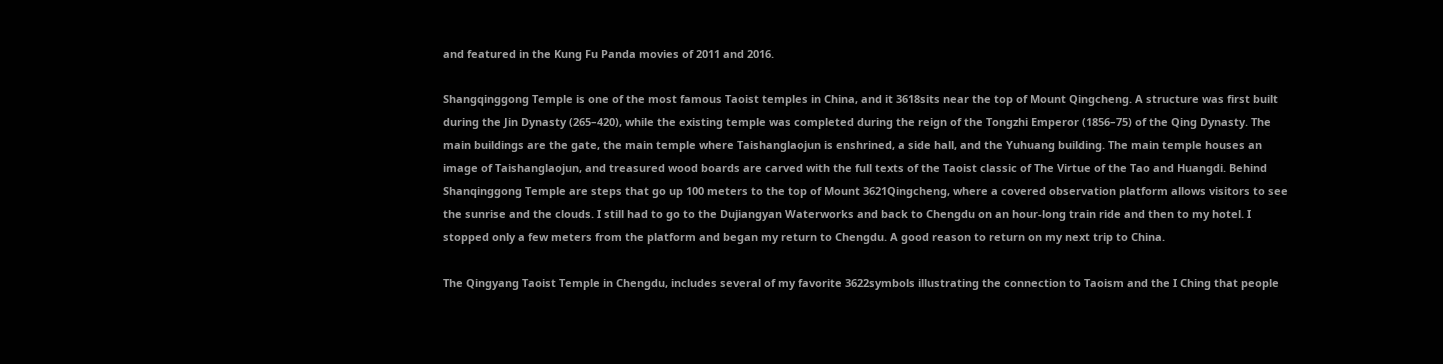and featured in the Kung Fu Panda movies of 2011 and 2016.

Shangqinggong Temple is one of the most famous Taoist temples in China, and it 3618sits near the top of Mount Qingcheng. A structure was first built during the Jin Dynasty (265–420), while the existing temple was completed during the reign of the Tongzhi Emperor (1856–75) of the Qing Dynasty. The main buildings are the gate, the main temple where Taishanglaojun is enshrined, a side hall, and the Yuhuang building. The main temple houses an image of Taishanglaojun, and treasured wood boards are carved with the full texts of the Taoist classic of The Virtue of the Tao and Huangdi. Behind Shanqinggong Temple are steps that go up 100 meters to the top of Mount 3621Qingcheng, where a covered observation platform allows visitors to see the sunrise and the clouds. I still had to go to the Dujiangyan Waterworks and back to Chengdu on an hour-long train ride and then to my hotel. I stopped only a few meters from the platform and began my return to Chengdu. A good reason to return on my next trip to China.

The Qingyang Taoist Temple in Chengdu, includes several of my favorite 3622symbols illustrating the connection to Taoism and the I Ching that people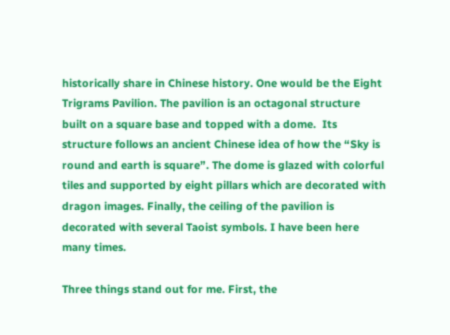historically share in Chinese history. One would be the Eight Trigrams Pavilion. The pavilion is an octagonal structure built on a square base and topped with a dome.  Its structure follows an ancient Chinese idea of how the “Sky is round and earth is square”. The dome is glazed with colorful tiles and supported by eight pillars which are decorated with dragon images. Finally, the ceiling of the pavilion is decorated with several Taoist symbols. I have been here many times.

Three things stand out for me. First, the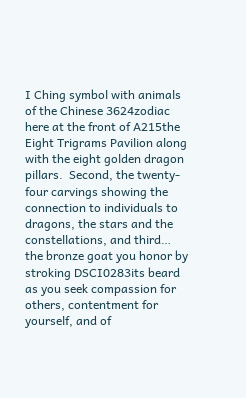I Ching symbol with animals of the Chinese 3624zodiac here at the front of A215the Eight Trigrams Pavilion along with the eight golden dragon pillars.  Second, the twenty-four carvings showing the connection to individuals to dragons, the stars and the constellations, and third… the bronze goat you honor by stroking DSCI0283its beard as you seek compassion for others, contentment for yourself, and of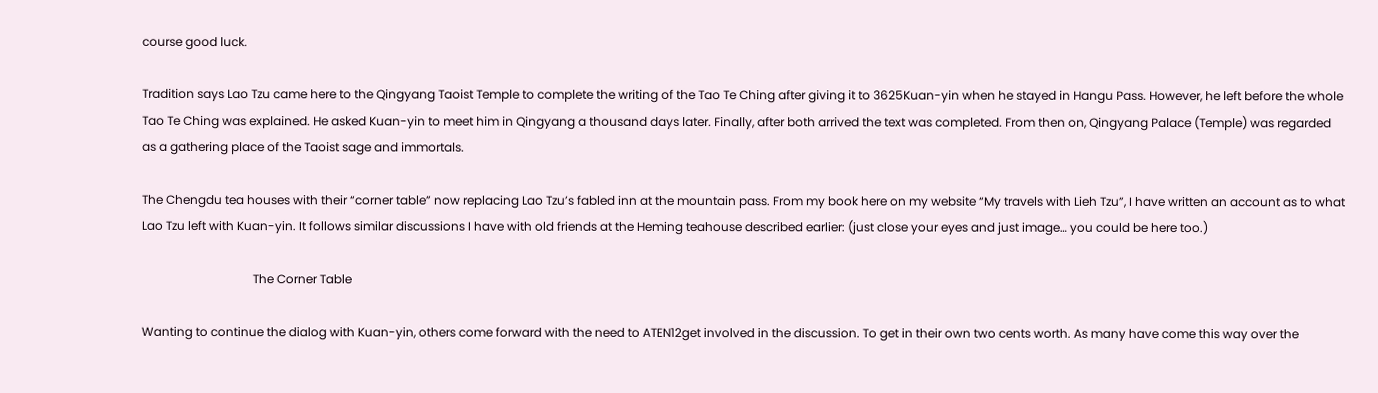course good luck.

Tradition says Lao Tzu came here to the Qingyang Taoist Temple to complete the writing of the Tao Te Ching after giving it to 3625Kuan-yin when he stayed in Hangu Pass. However, he left before the whole Tao Te Ching was explained. He asked Kuan-yin to meet him in Qingyang a thousand days later. Finally, after both arrived the text was completed. From then on, Qingyang Palace (Temple) was regarded as a gathering place of the Taoist sage and immortals.

The Chengdu tea houses with their “corner table” now replacing Lao Tzu’s fabled inn at the mountain pass. From my book here on my website “My travels with Lieh Tzu”, I have written an account as to what Lao Tzu left with Kuan-yin. It follows similar discussions I have with old friends at the Heming teahouse described earlier: (just close your eyes and just image… you could be here too.)

                                     The Corner Table

Wanting to continue the dialog with Kuan-yin, others come forward with the need to ATEN12get involved in the discussion. To get in their own two cents worth. As many have come this way over the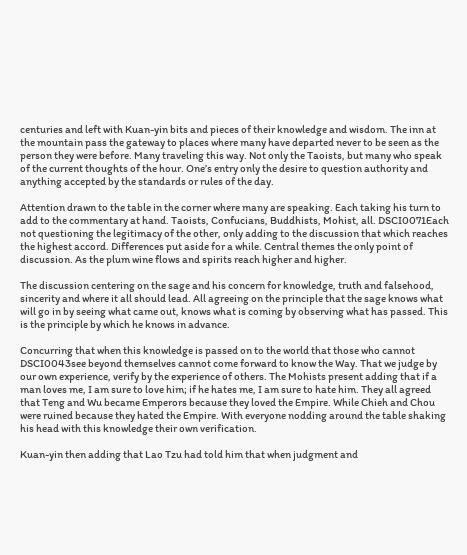centuries and left with Kuan-yin bits and pieces of their knowledge and wisdom. The inn at the mountain pass the gateway to places where many have departed never to be seen as the person they were before. Many traveling this way. Not only the Taoists, but many who speak of the current thoughts of the hour. One’s entry only the desire to question authority and anything accepted by the standards or rules of the day.

Attention drawn to the table in the corner where many are speaking. Each taking his turn to add to the commentary at hand. Taoists, Confucians, Buddhists, Mohist, all. DSCI0071Each not questioning the legitimacy of the other, only adding to the discussion that which reaches the highest accord. Differences put aside for a while. Central themes the only point of discussion. As the plum wine flows and spirits reach higher and higher.

The discussion centering on the sage and his concern for knowledge, truth and falsehood, sincerity and where it all should lead. All agreeing on the principle that the sage knows what will go in by seeing what came out, knows what is coming by observing what has passed. This is the principle by which he knows in advance.

Concurring that when this knowledge is passed on to the world that those who cannot DSCI0043see beyond themselves cannot come forward to know the Way. That we judge by our own experience, verify by the experience of others. The Mohists present adding that if a man loves me, I am sure to love him; if he hates me, I am sure to hate him. They all agreed that Teng and Wu became Emperors because they loved the Empire. While Chieh and Chou were ruined because they hated the Empire. With everyone nodding around the table shaking his head with this knowledge their own verification.

Kuan-yin then adding that Lao Tzu had told him that when judgment and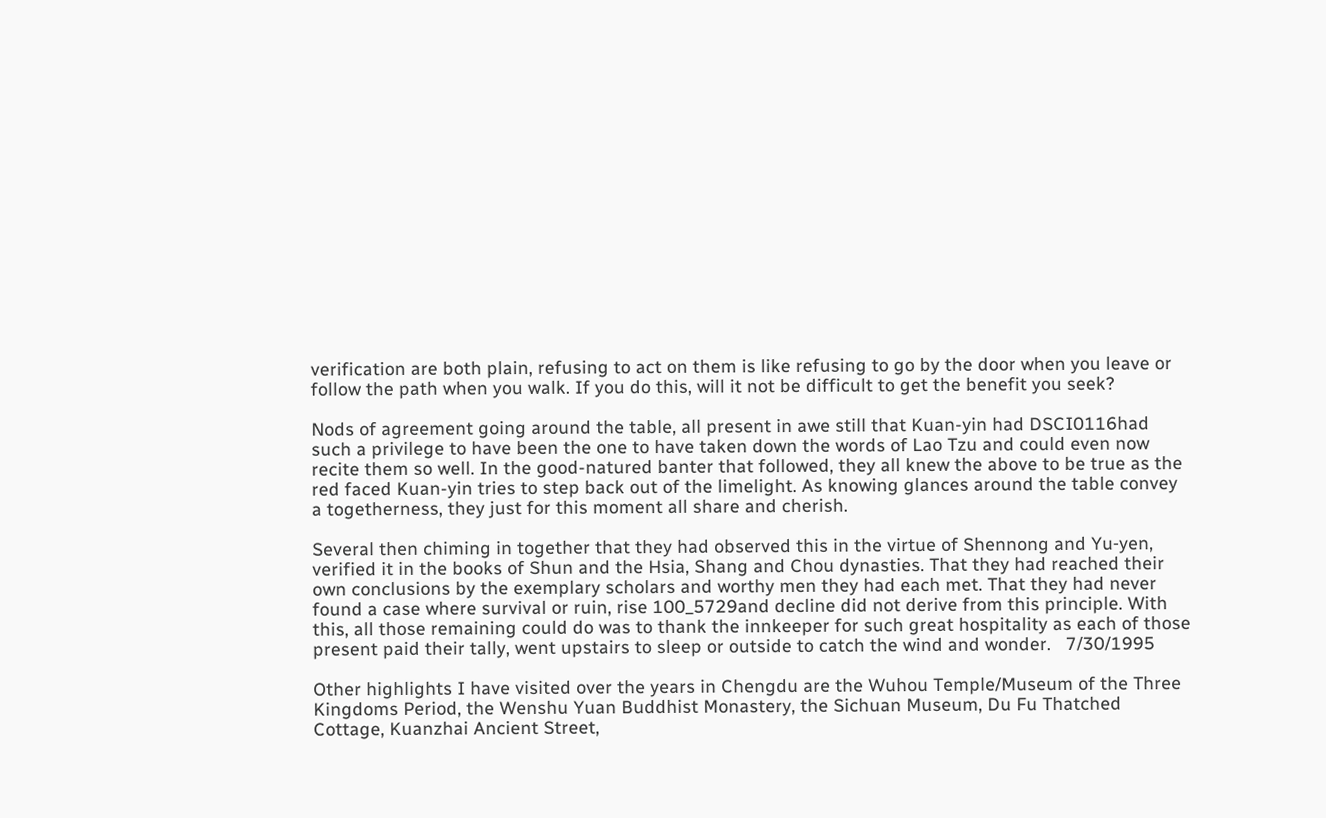verification are both plain, refusing to act on them is like refusing to go by the door when you leave or follow the path when you walk. If you do this, will it not be difficult to get the benefit you seek?

Nods of agreement going around the table, all present in awe still that Kuan-yin had DSCI0116had such a privilege to have been the one to have taken down the words of Lao Tzu and could even now recite them so well. In the good-natured banter that followed, they all knew the above to be true as the red faced Kuan-yin tries to step back out of the limelight. As knowing glances around the table convey a togetherness, they just for this moment all share and cherish.

Several then chiming in together that they had observed this in the virtue of Shennong and Yu‑yen, verified it in the books of Shun and the Hsia, Shang and Chou dynasties. That they had reached their own conclusions by the exemplary scholars and worthy men they had each met. That they had never found a case where survival or ruin, rise 100_5729and decline did not derive from this principle. With this, all those remaining could do was to thank the innkeeper for such great hospitality as each of those present paid their tally, went upstairs to sleep or outside to catch the wind and wonder.   7/30/1995

Other highlights I have visited over the years in Chengdu are the Wuhou Temple/Museum of the Three Kingdoms Period, the Wenshu Yuan Buddhist Monastery, the Sichuan Museum, Du Fu Thatched Cottage, Kuanzhai Ancient Street,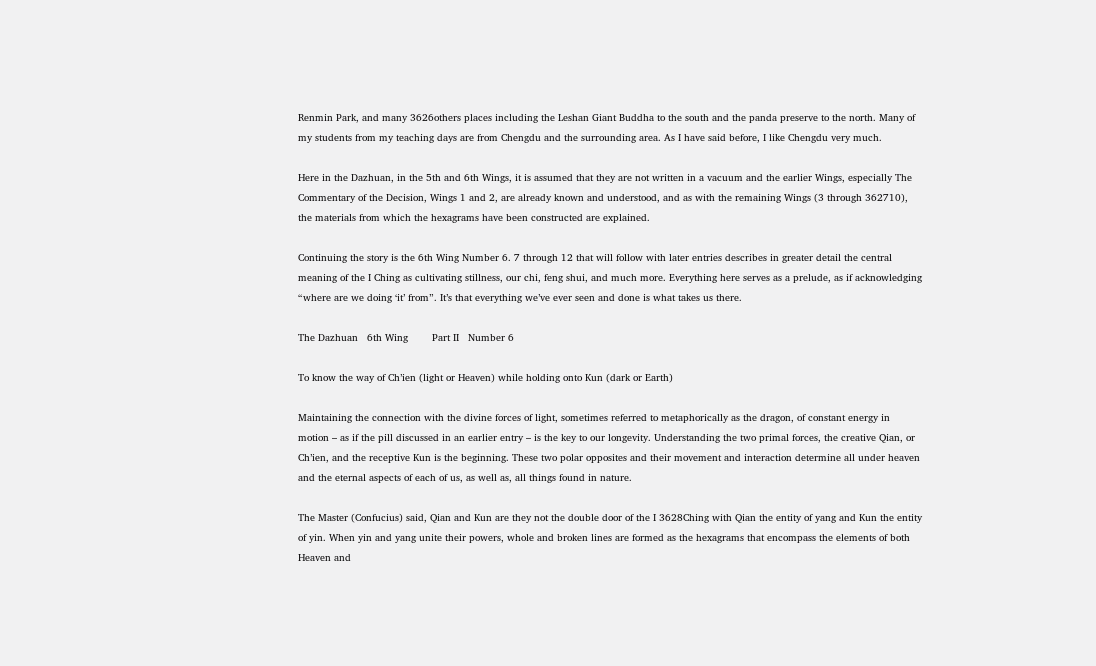Renmin Park, and many 3626others places including the Leshan Giant Buddha to the south and the panda preserve to the north. Many of my students from my teaching days are from Chengdu and the surrounding area. As I have said before, I like Chengdu very much.

Here in the Dazhuan, in the 5th and 6th Wings, it is assumed that they are not written in a vacuum and the earlier Wings, especially The Commentary of the Decision, Wings 1 and 2, are already known and understood, and as with the remaining Wings (3 through 362710), the materials from which the hexagrams have been constructed are explained.

Continuing the story is the 6th Wing Number 6. 7 through 12 that will follow with later entries describes in greater detail the central meaning of the I Ching as cultivating stillness, our chi, feng shui, and much more. Everything here serves as a prelude, as if acknowledging “where are we doing ‘it’ from”. It’s that everything we’ve ever seen and done is what takes us there.

The Dazhuan   6th Wing        Part II   Number 6

To know the way of Ch’ien (light or Heaven) while holding onto Kun (dark or Earth)

Maintaining the connection with the divine forces of light, sometimes referred to metaphorically as the dragon, of constant energy in motion – as if the pill discussed in an earlier entry – is the key to our longevity. Understanding the two primal forces, the creative Qian, or Ch’ien, and the receptive Kun is the beginning. These two polar opposites and their movement and interaction determine all under heaven and the eternal aspects of each of us, as well as, all things found in nature.

The Master (Confucius) said, Qian and Kun are they not the double door of the I 3628Ching with Qian the entity of yang and Kun the entity of yin. When yin and yang unite their powers, whole and broken lines are formed as the hexagrams that encompass the elements of both Heaven and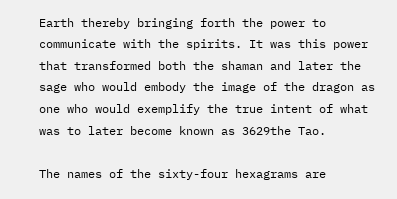Earth thereby bringing forth the power to communicate with the spirits. It was this power that transformed both the shaman and later the sage who would embody the image of the dragon as one who would exemplify the true intent of what was to later become known as 3629the Tao.

The names of the sixty-four hexagrams are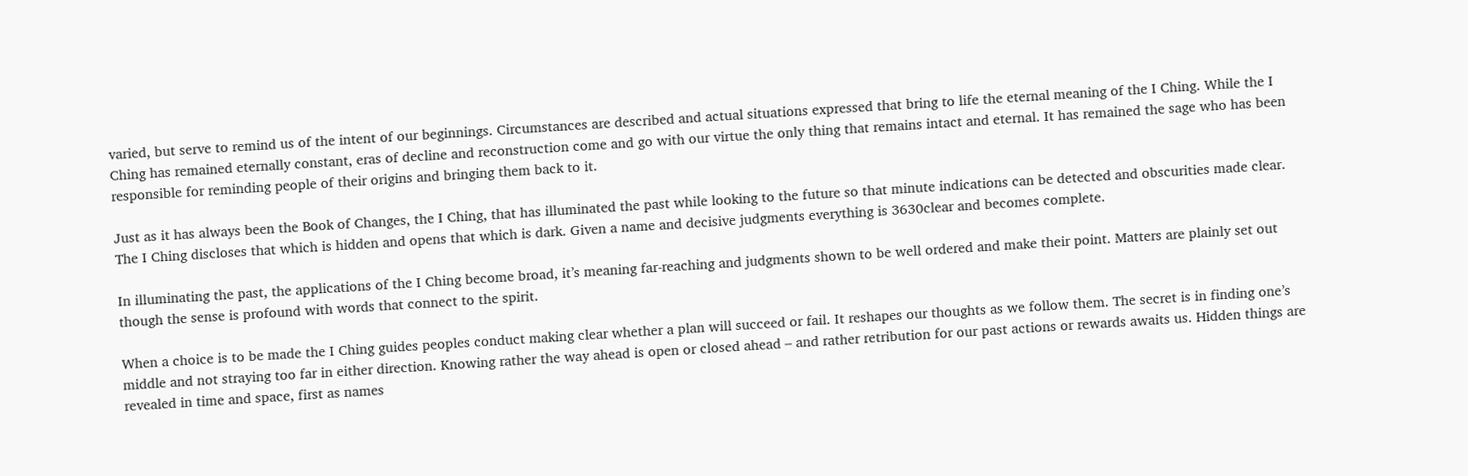varied, but serve to remind us of the intent of our beginnings. Circumstances are described and actual situations expressed that bring to life the eternal meaning of the I Ching. While the I Ching has remained eternally constant, eras of decline and reconstruction come and go with our virtue the only thing that remains intact and eternal. It has remained the sage who has been responsible for reminding people of their origins and bringing them back to it.

Just as it has always been the Book of Changes, the I Ching, that has illuminated the past while looking to the future so that minute indications can be detected and obscurities made clear. The I Ching discloses that which is hidden and opens that which is dark. Given a name and decisive judgments everything is 3630clear and becomes complete.

In illuminating the past, the applications of the I Ching become broad, it’s meaning far-reaching and judgments shown to be well ordered and make their point. Matters are plainly set out though the sense is profound with words that connect to the spirit.

When a choice is to be made the I Ching guides peoples conduct making clear whether a plan will succeed or fail. It reshapes our thoughts as we follow them. The secret is in finding one’s middle and not straying too far in either direction. Knowing rather the way ahead is open or closed ahead – and rather retribution for our past actions or rewards awaits us. Hidden things are revealed in time and space, first as names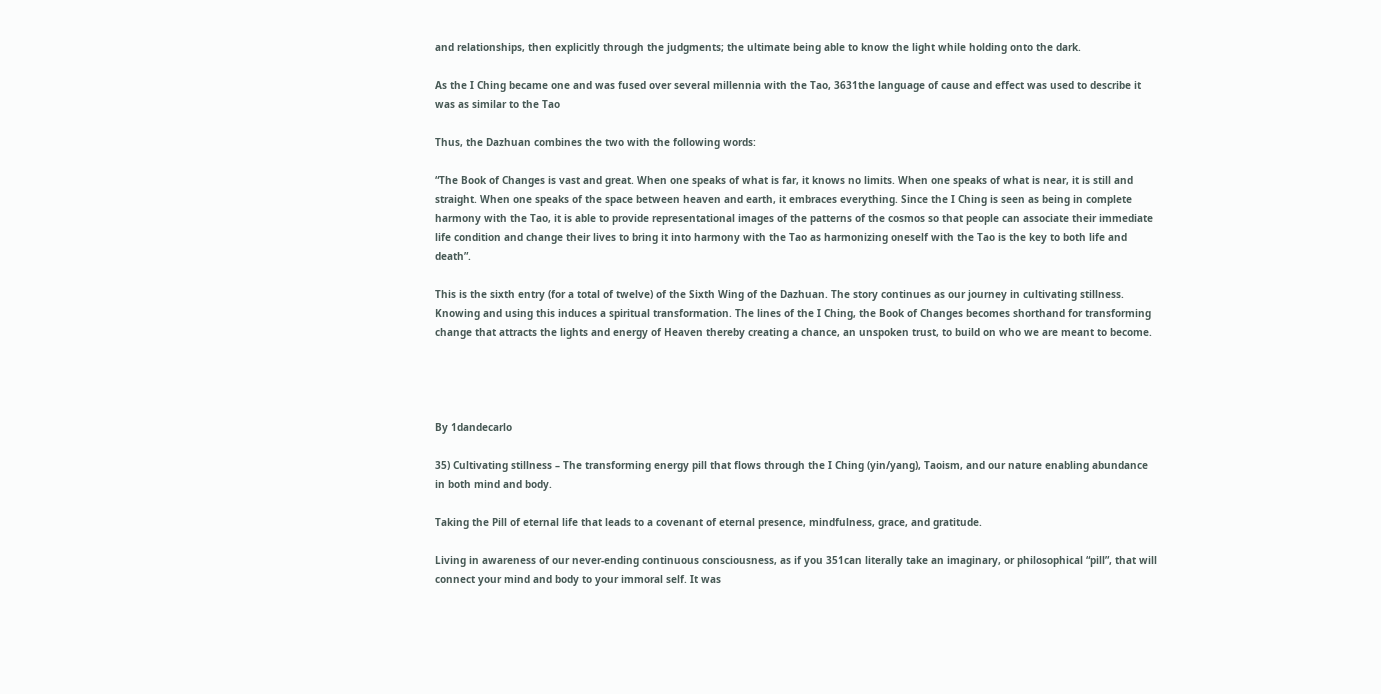and relationships, then explicitly through the judgments; the ultimate being able to know the light while holding onto the dark.

As the I Ching became one and was fused over several millennia with the Tao, 3631the language of cause and effect was used to describe it was as similar to the Tao

Thus, the Dazhuan combines the two with the following words:

“The Book of Changes is vast and great. When one speaks of what is far, it knows no limits. When one speaks of what is near, it is still and straight. When one speaks of the space between heaven and earth, it embraces everything. Since the I Ching is seen as being in complete harmony with the Tao, it is able to provide representational images of the patterns of the cosmos so that people can associate their immediate life condition and change their lives to bring it into harmony with the Tao as harmonizing oneself with the Tao is the key to both life and death”.

This is the sixth entry (for a total of twelve) of the Sixth Wing of the Dazhuan. The story continues as our journey in cultivating stillness. Knowing and using this induces a spiritual transformation. The lines of the I Ching, the Book of Changes becomes shorthand for transforming change that attracts the lights and energy of Heaven thereby creating a chance, an unspoken trust, to build on who we are meant to become.




By 1dandecarlo

35) Cultivating stillness – The transforming energy pill that flows through the I Ching (yin/yang), Taoism, and our nature enabling abundance in both mind and body.

Taking the Pill of eternal life that leads to a covenant of eternal presence, mindfulness, grace, and gratitude.

Living in awareness of our never-ending continuous consciousness, as if you 351can literally take an imaginary, or philosophical “pill”, that will connect your mind and body to your immoral self. It was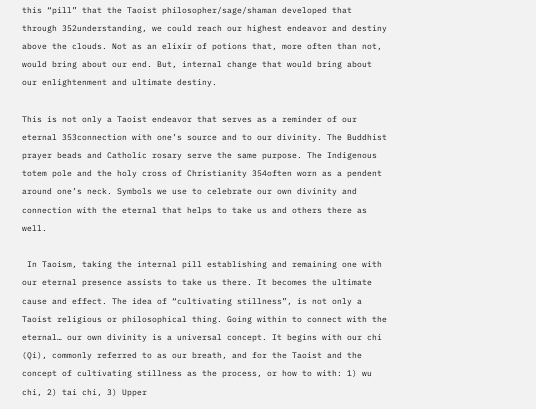this “pill” that the Taoist philosopher/sage/shaman developed that through 352understanding, we could reach our highest endeavor and destiny above the clouds. Not as an elixir of potions that, more often than not, would bring about our end. But, internal change that would bring about our enlightenment and ultimate destiny.

This is not only a Taoist endeavor that serves as a reminder of our eternal 353connection with one’s source and to our divinity. The Buddhist prayer beads and Catholic rosary serve the same purpose. The Indigenous totem pole and the holy cross of Christianity 354often worn as a pendent around one’s neck. Symbols we use to celebrate our own divinity and connection with the eternal that helps to take us and others there as well.

 In Taoism, taking the internal pill establishing and remaining one with our eternal presence assists to take us there. It becomes the ultimate cause and effect. The idea of “cultivating stillness”, is not only a Taoist religious or philosophical thing. Going within to connect with the eternal… our own divinity is a universal concept. It begins with our chi (Qi), commonly referred to as our breath, and for the Taoist and the concept of cultivating stillness as the process, or how to with: 1) wu chi, 2) tai chi, 3) Upper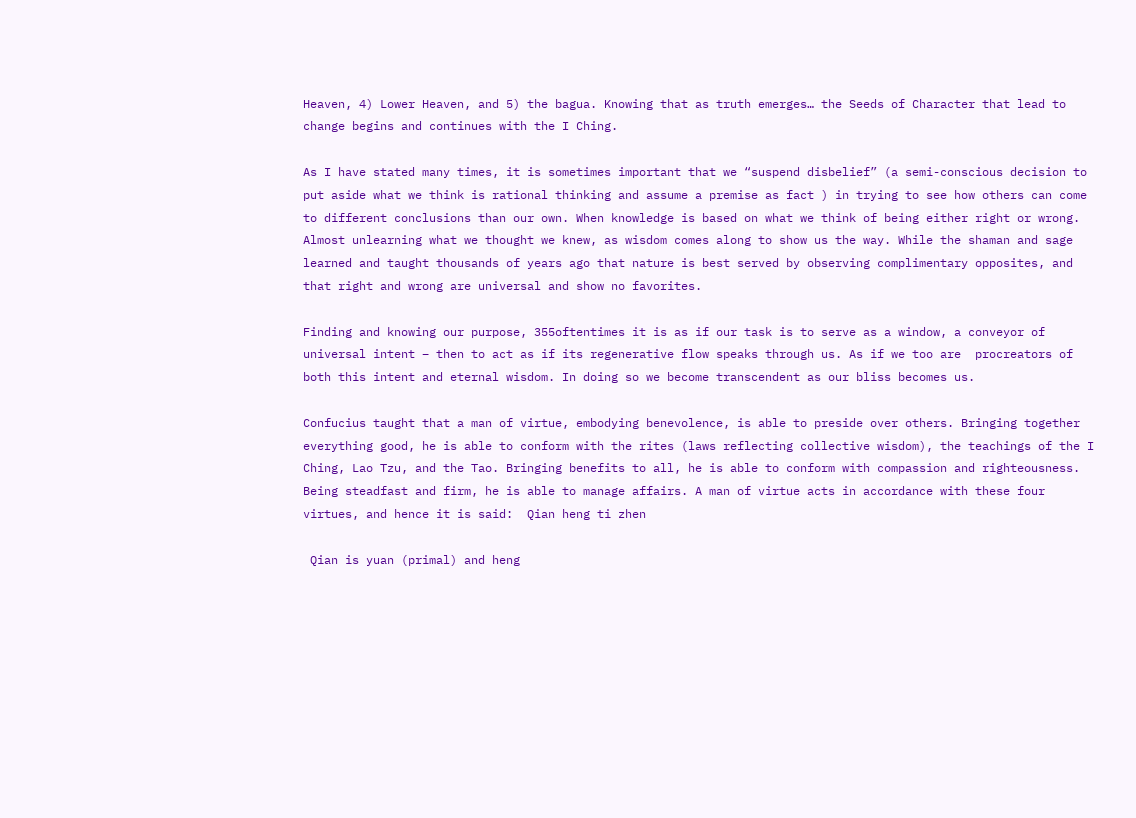Heaven, 4) Lower Heaven, and 5) the bagua. Knowing that as truth emerges… the Seeds of Character that lead to change begins and continues with the I Ching.

As I have stated many times, it is sometimes important that we “suspend disbelief” (a semi-conscious decision to put aside what we think is rational thinking and assume a premise as fact ) in trying to see how others can come to different conclusions than our own. When knowledge is based on what we think of being either right or wrong. Almost unlearning what we thought we knew, as wisdom comes along to show us the way. While the shaman and sage learned and taught thousands of years ago that nature is best served by observing complimentary opposites, and that right and wrong are universal and show no favorites.

Finding and knowing our purpose, 355oftentimes it is as if our task is to serve as a window, a conveyor of universal intent – then to act as if its regenerative flow speaks through us. As if we too are  procreators of both this intent and eternal wisdom. In doing so we become transcendent as our bliss becomes us.

Confucius taught that a man of virtue, embodying benevolence, is able to preside over others. Bringing together everything good, he is able to conform with the rites (laws reflecting collective wisdom), the teachings of the I Ching, Lao Tzu, and the Tao. Bringing benefits to all, he is able to conform with compassion and righteousness. Being steadfast and firm, he is able to manage affairs. A man of virtue acts in accordance with these four virtues, and hence it is said:  Qian heng ti zhen

 Qian is yuan (primal) and heng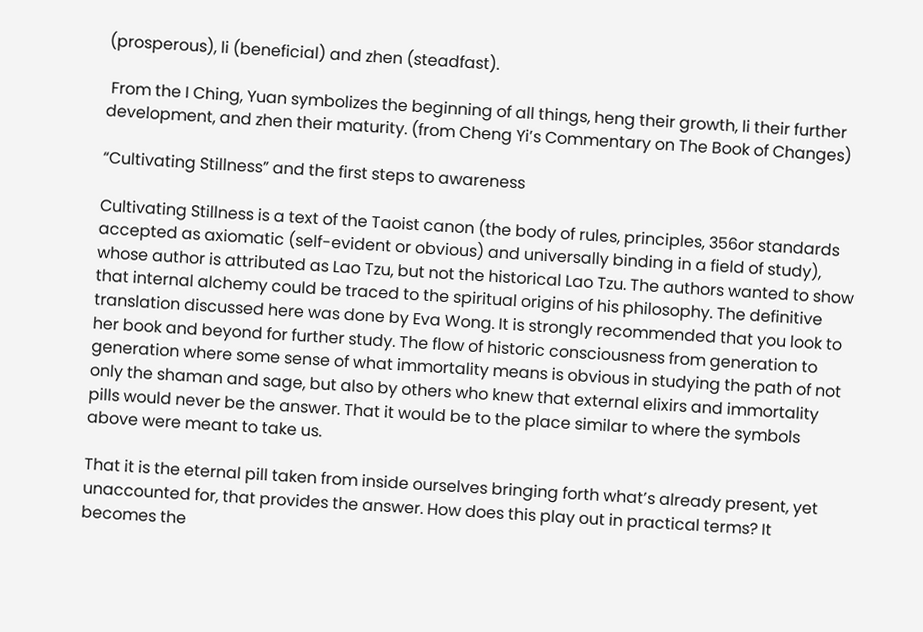(prosperous), li (beneficial) and zhen (steadfast).

 From the I Ching, Yuan symbolizes the beginning of all things, heng their growth, li their further development, and zhen their maturity. (from Cheng Yi’s Commentary on The Book of Changes)

“Cultivating Stillness” and the first steps to awareness

Cultivating Stillness is a text of the Taoist canon (the body of rules, principles, 356or standards accepted as axiomatic (self-evident or obvious) and universally binding in a field of study), whose author is attributed as Lao Tzu, but not the historical Lao Tzu. The authors wanted to show that internal alchemy could be traced to the spiritual origins of his philosophy. The definitive translation discussed here was done by Eva Wong. It is strongly recommended that you look to her book and beyond for further study. The flow of historic consciousness from generation to generation where some sense of what immortality means is obvious in studying the path of not only the shaman and sage, but also by others who knew that external elixirs and immortality pills would never be the answer. That it would be to the place similar to where the symbols above were meant to take us.

That it is the eternal pill taken from inside ourselves bringing forth what’s already present, yet unaccounted for, that provides the answer. How does this play out in practical terms? It becomes the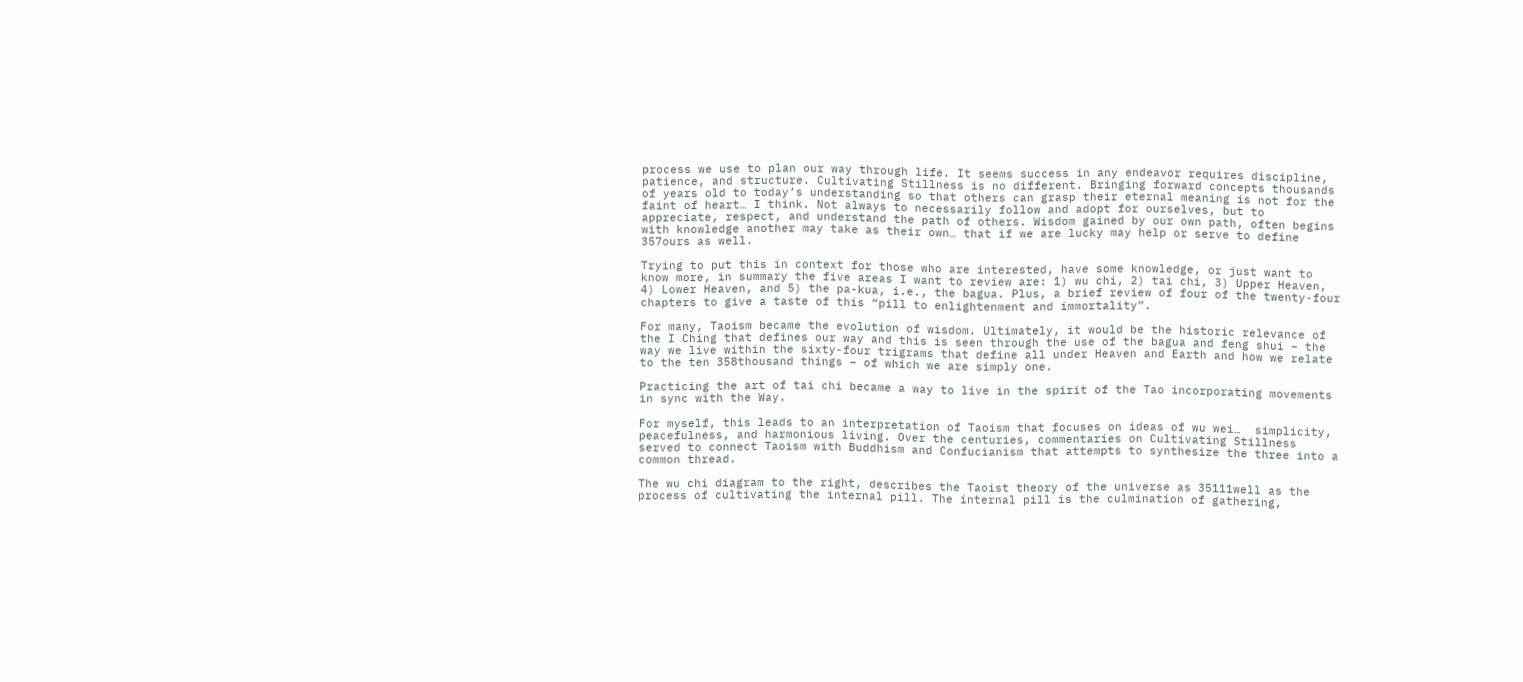process we use to plan our way through life. It seems success in any endeavor requires discipline, patience, and structure. Cultivating Stillness is no different. Bringing forward concepts thousands of years old to today’s understanding so that others can grasp their eternal meaning is not for the faint of heart… I think. Not always to necessarily follow and adopt for ourselves, but to appreciate, respect, and understand the path of others. Wisdom gained by our own path, often begins with knowledge another may take as their own… that if we are lucky may help or serve to define 357ours as well.

Trying to put this in context for those who are interested, have some knowledge, or just want to know more, in summary the five areas I want to review are: 1) wu chi, 2) tai chi, 3) Upper Heaven, 4) Lower Heaven, and 5) the pa-kua, i.e., the bagua. Plus, a brief review of four of the twenty-four chapters to give a taste of this “pill to enlightenment and immortality”.

For many, Taoism became the evolution of wisdom. Ultimately, it would be the historic relevance of the I Ching that defines our way and this is seen through the use of the bagua and feng shui – the way we live within the sixty-four trigrams that define all under Heaven and Earth and how we relate to the ten 358thousand things – of which we are simply one.

Practicing the art of tai chi became a way to live in the spirit of the Tao incorporating movements in sync with the Way.

For myself, this leads to an interpretation of Taoism that focuses on ideas of wu wei…  simplicity, peacefulness, and harmonious living. Over the centuries, commentaries on Cultivating Stillness served to connect Taoism with Buddhism and Confucianism that attempts to synthesize the three into a common thread.

The wu chi diagram to the right, describes the Taoist theory of the universe as 35111well as the process of cultivating the internal pill. The internal pill is the culmination of gathering,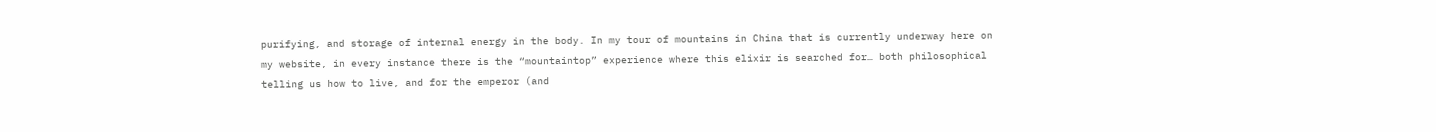purifying, and storage of internal energy in the body. In my tour of mountains in China that is currently underway here on my website, in every instance there is the “mountaintop” experience where this elixir is searched for… both philosophical telling us how to live, and for the emperor (and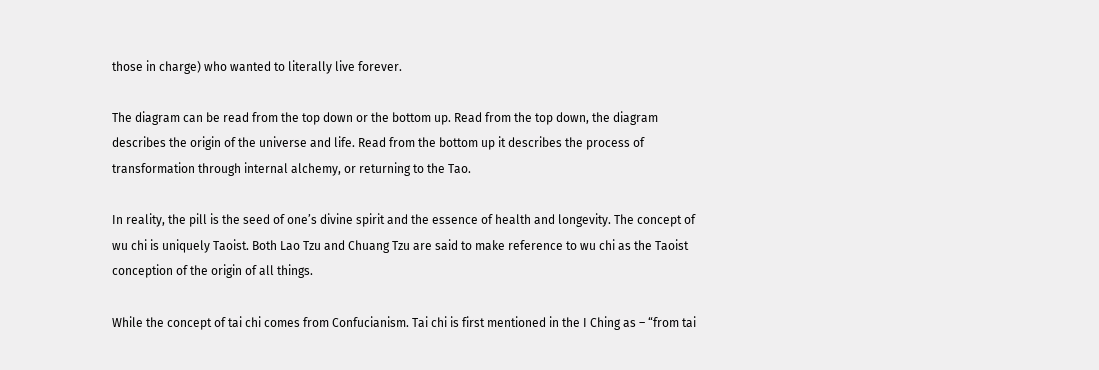those in charge) who wanted to literally live forever.

The diagram can be read from the top down or the bottom up. Read from the top down, the diagram describes the origin of the universe and life. Read from the bottom up it describes the process of transformation through internal alchemy, or returning to the Tao.

In reality, the pill is the seed of one’s divine spirit and the essence of health and longevity. The concept of wu chi is uniquely Taoist. Both Lao Tzu and Chuang Tzu are said to make reference to wu chi as the Taoist conception of the origin of all things.

While the concept of tai chi comes from Confucianism. Tai chi is first mentioned in the I Ching as – “from tai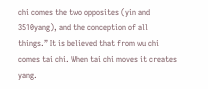chi comes the two opposites (yin and 3510yang), and the conception of all things.” It is believed that from wu chi comes tai chi. When tai chi moves it creates yang.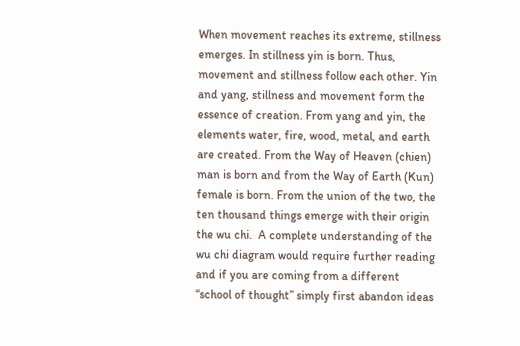When movement reaches its extreme, stillness emerges. In stillness yin is born. Thus, movement and stillness follow each other. Yin and yang, stillness and movement form the essence of creation. From yang and yin, the elements water, fire, wood, metal, and earth are created. From the Way of Heaven (chien) man is born and from the Way of Earth (Kun) female is born. From the union of the two, the ten thousand things emerge with their origin the wu chi.  A complete understanding of the wu chi diagram would require further reading and if you are coming from a different “school of thought” simply first abandon ideas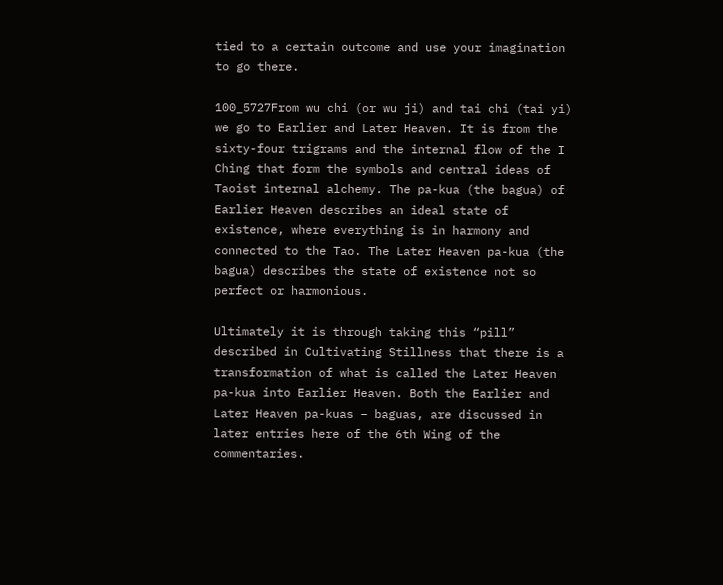tied to a certain outcome and use your imagination to go there.

100_5727From wu chi (or wu ji) and tai chi (tai yi) we go to Earlier and Later Heaven. It is from the sixty-four trigrams and the internal flow of the I Ching that form the symbols and central ideas of Taoist internal alchemy. The pa-kua (the bagua) of Earlier Heaven describes an ideal state of existence, where everything is in harmony and connected to the Tao. The Later Heaven pa-kua (the bagua) describes the state of existence not so perfect or harmonious.

Ultimately it is through taking this “pill” described in Cultivating Stillness that there is a transformation of what is called the Later Heaven pa-kua into Earlier Heaven. Both the Earlier and Later Heaven pa-kuas – baguas, are discussed in later entries here of the 6th Wing of the commentaries.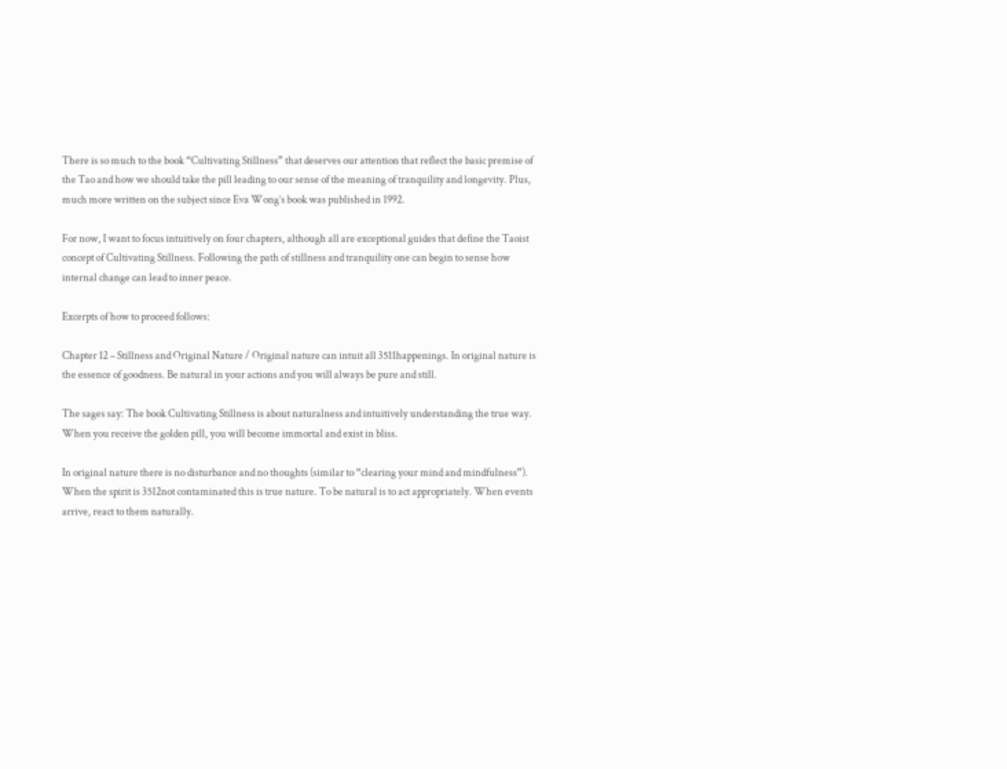There is so much to the book “Cultivating Stillness” that deserves our attention that reflect the basic premise of the Tao and how we should take the pill leading to our sense of the meaning of tranquility and longevity. Plus, much more written on the subject since Eva Wong’s book was published in 1992.

For now, I want to focus intuitively on four chapters, although all are exceptional guides that define the Taoist concept of Cultivating Stillness. Following the path of stillness and tranquility one can begin to sense how internal change can lead to inner peace.

Excerpts of how to proceed follows:

Chapter 12 – Stillness and Original Nature / Original nature can intuit all 3511happenings. In original nature is the essence of goodness. Be natural in your actions and you will always be pure and still.

The sages say: The book Cultivating Stillness is about naturalness and intuitively understanding the true way.  When you receive the golden pill, you will become immortal and exist in bliss.

In original nature there is no disturbance and no thoughts (similar to “clearing your mind and mindfulness”). When the spirit is 3512not contaminated this is true nature. To be natural is to act appropriately. When events arrive, react to them naturally.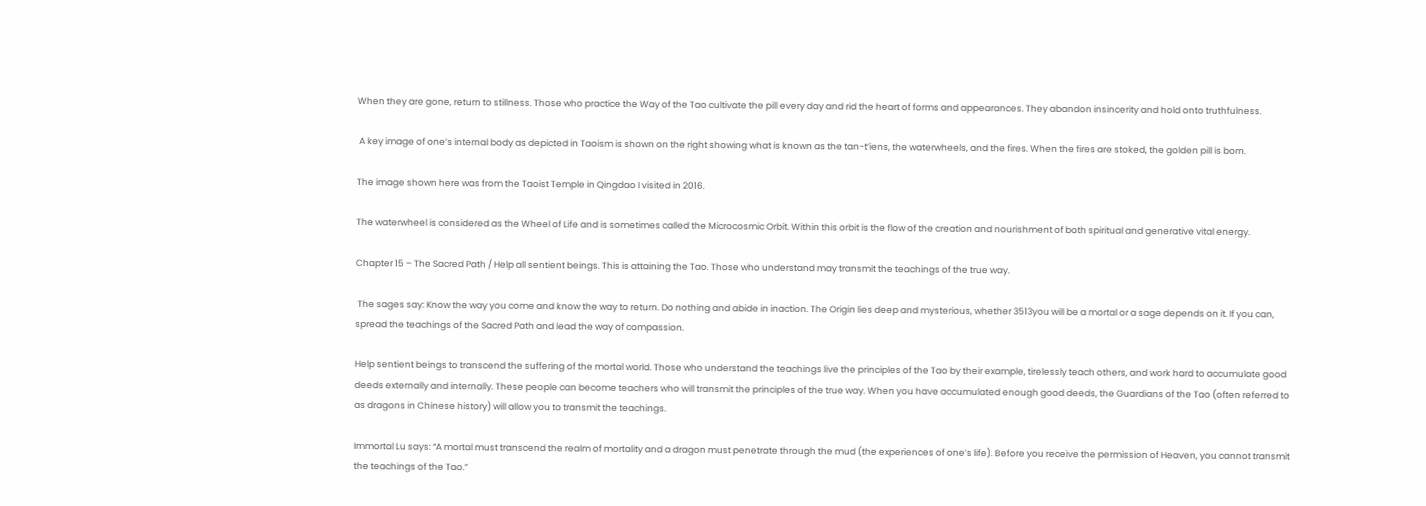When they are gone, return to stillness. Those who practice the Way of the Tao cultivate the pill every day and rid the heart of forms and appearances. They abandon insincerity and hold onto truthfulness.

 A key image of one’s internal body as depicted in Taoism is shown on the right showing what is known as the tan-t’iens, the waterwheels, and the fires. When the fires are stoked, the golden pill is born.

The image shown here was from the Taoist Temple in Qingdao I visited in 2016.

The waterwheel is considered as the Wheel of Life and is sometimes called the Microcosmic Orbit. Within this orbit is the flow of the creation and nourishment of both spiritual and generative vital energy.

Chapter 15 – The Sacred Path / Help all sentient beings. This is attaining the Tao. Those who understand may transmit the teachings of the true way.

 The sages say: Know the way you come and know the way to return. Do nothing and abide in inaction. The Origin lies deep and mysterious, whether 3513you will be a mortal or a sage depends on it. If you can, spread the teachings of the Sacred Path and lead the way of compassion.

Help sentient beings to transcend the suffering of the mortal world. Those who understand the teachings live the principles of the Tao by their example, tirelessly teach others, and work hard to accumulate good deeds externally and internally. These people can become teachers who will transmit the principles of the true way. When you have accumulated enough good deeds, the Guardians of the Tao (often referred to as dragons in Chinese history) will allow you to transmit the teachings.

Immortal Lu says: “A mortal must transcend the realm of mortality and a dragon must penetrate through the mud (the experiences of one’s life). Before you receive the permission of Heaven, you cannot transmit the teachings of the Tao.”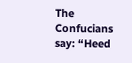The Confucians say: “Heed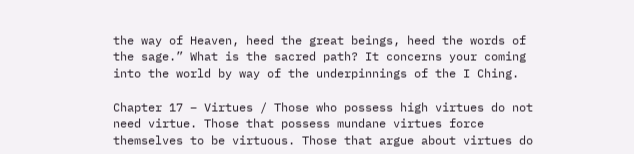the way of Heaven, heed the great beings, heed the words of the sage.” What is the sacred path? It concerns your coming into the world by way of the underpinnings of the I Ching.

Chapter 17 – Virtues / Those who possess high virtues do not need virtue. Those that possess mundane virtues force themselves to be virtuous. Those that argue about virtues do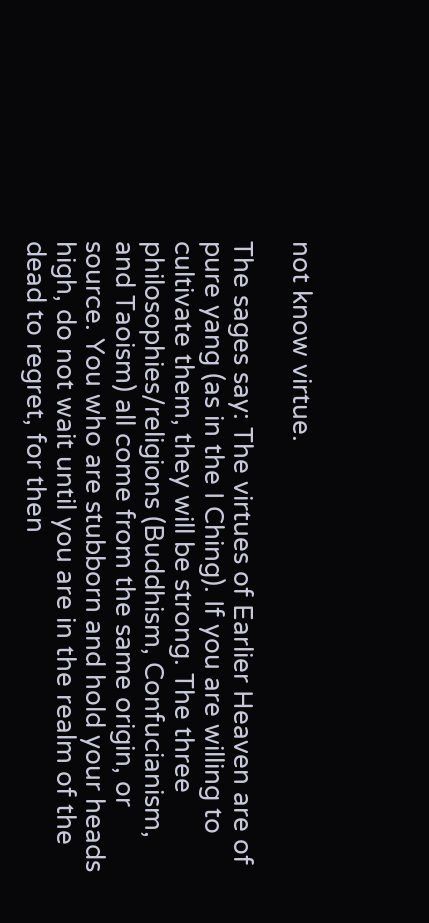not know virtue.

The sages say: The virtues of Earlier Heaven are of pure yang (as in the I Ching). If you are willing to cultivate them, they will be strong. The three philosophies/religions (Buddhism, Confucianism, and Taoism) all come from the same origin, or source. You who are stubborn and hold your heads high, do not wait until you are in the realm of the dead to regret, for then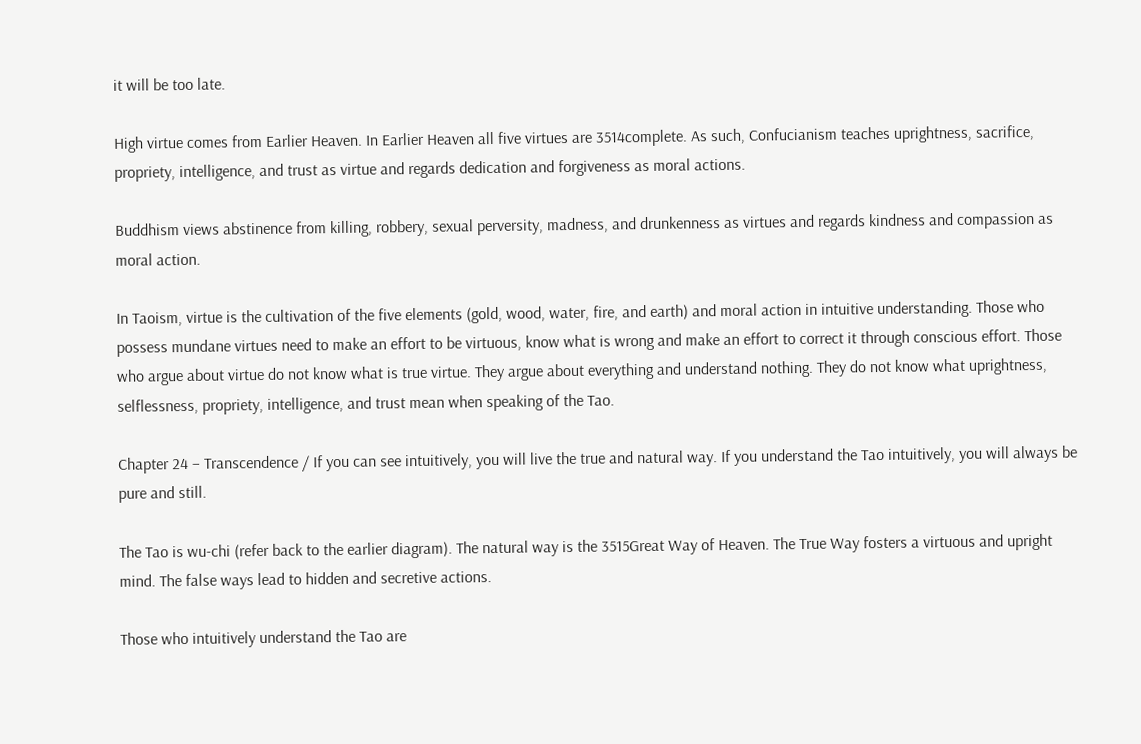it will be too late.

High virtue comes from Earlier Heaven. In Earlier Heaven all five virtues are 3514complete. As such, Confucianism teaches uprightness, sacrifice, propriety, intelligence, and trust as virtue and regards dedication and forgiveness as moral actions.

Buddhism views abstinence from killing, robbery, sexual perversity, madness, and drunkenness as virtues and regards kindness and compassion as moral action.

In Taoism, virtue is the cultivation of the five elements (gold, wood, water, fire, and earth) and moral action in intuitive understanding. Those who possess mundane virtues need to make an effort to be virtuous, know what is wrong and make an effort to correct it through conscious effort. Those who argue about virtue do not know what is true virtue. They argue about everything and understand nothing. They do not know what uprightness, selflessness, propriety, intelligence, and trust mean when speaking of the Tao.

Chapter 24 – Transcendence / If you can see intuitively, you will live the true and natural way. If you understand the Tao intuitively, you will always be pure and still.

The Tao is wu-chi (refer back to the earlier diagram). The natural way is the 3515Great Way of Heaven. The True Way fosters a virtuous and upright mind. The false ways lead to hidden and secretive actions.

Those who intuitively understand the Tao are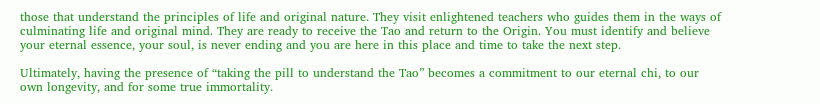those that understand the principles of life and original nature. They visit enlightened teachers who guides them in the ways of culminating life and original mind. They are ready to receive the Tao and return to the Origin. You must identify and believe your eternal essence, your soul, is never ending and you are here in this place and time to take the next step.

Ultimately, having the presence of “taking the pill to understand the Tao” becomes a commitment to our eternal chi, to our own longevity, and for some true immortality.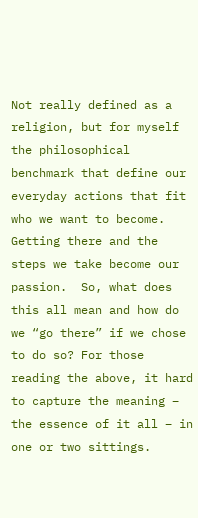Not really defined as a religion, but for myself the philosophical benchmark that define our everyday actions that fit who we want to become. Getting there and the steps we take become our passion.  So, what does this all mean and how do we “go there” if we chose to do so? For those reading the above, it hard to capture the meaning – the essence of it all – in one or two sittings.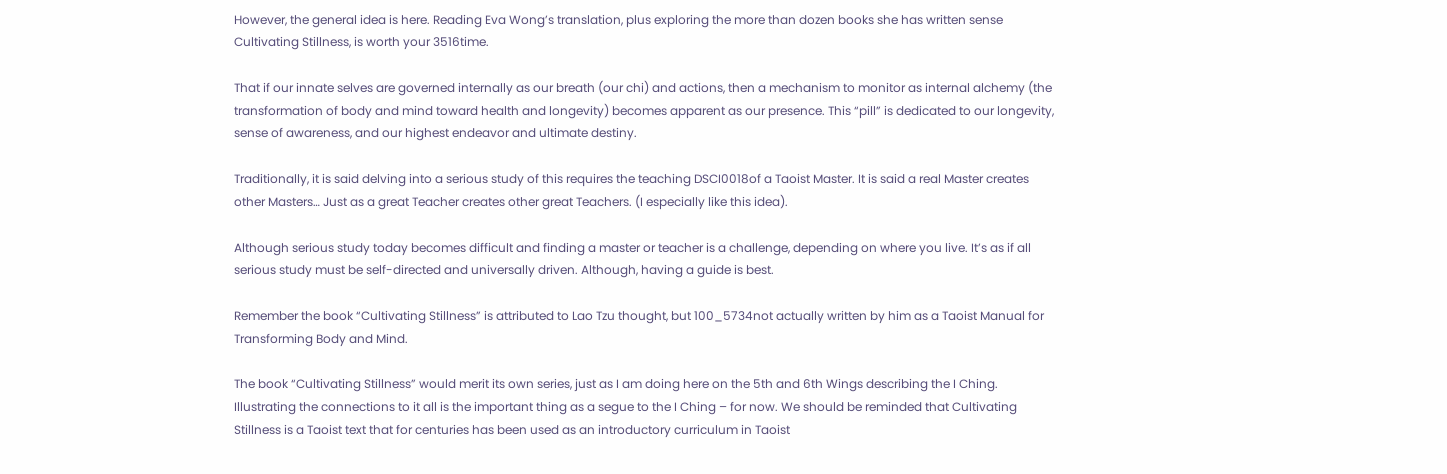However, the general idea is here. Reading Eva Wong’s translation, plus exploring the more than dozen books she has written sense Cultivating Stillness, is worth your 3516time.

That if our innate selves are governed internally as our breath (our chi) and actions, then a mechanism to monitor as internal alchemy (the transformation of body and mind toward health and longevity) becomes apparent as our presence. This “pill” is dedicated to our longevity, sense of awareness, and our highest endeavor and ultimate destiny.

Traditionally, it is said delving into a serious study of this requires the teaching DSCI0018of a Taoist Master. It is said a real Master creates other Masters… Just as a great Teacher creates other great Teachers. (I especially like this idea).

Although serious study today becomes difficult and finding a master or teacher is a challenge, depending on where you live. It’s as if all serious study must be self-directed and universally driven. Although, having a guide is best.

Remember the book “Cultivating Stillness” is attributed to Lao Tzu thought, but 100_5734not actually written by him as a Taoist Manual for Transforming Body and Mind.

The book “Cultivating Stillness” would merit its own series, just as I am doing here on the 5th and 6th Wings describing the I Ching. Illustrating the connections to it all is the important thing as a segue to the I Ching – for now. We should be reminded that Cultivating Stillness is a Taoist text that for centuries has been used as an introductory curriculum in Taoist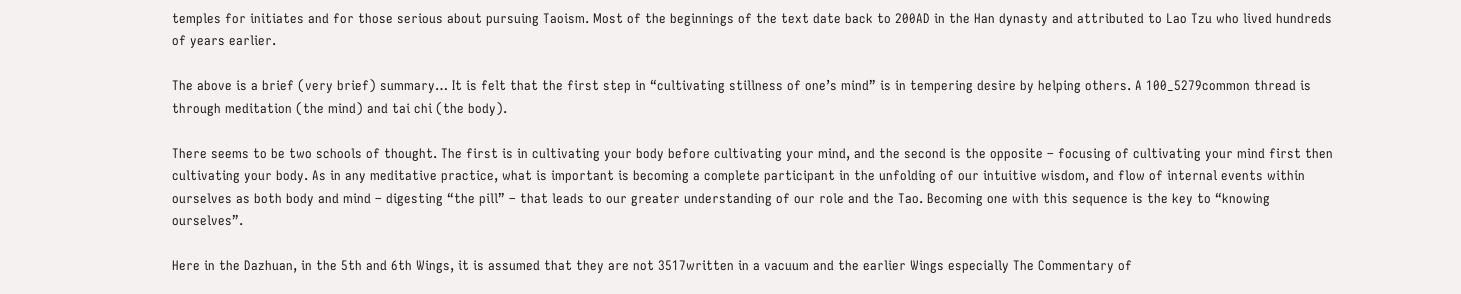temples for initiates and for those serious about pursuing Taoism. Most of the beginnings of the text date back to 200AD in the Han dynasty and attributed to Lao Tzu who lived hundreds of years earlier.

The above is a brief (very brief) summary… It is felt that the first step in “cultivating stillness of one’s mind” is in tempering desire by helping others. A 100_5279common thread is through meditation (the mind) and tai chi (the body).

There seems to be two schools of thought. The first is in cultivating your body before cultivating your mind, and the second is the opposite – focusing of cultivating your mind first then cultivating your body. As in any meditative practice, what is important is becoming a complete participant in the unfolding of our intuitive wisdom, and flow of internal events within ourselves as both body and mind – digesting “the pill” – that leads to our greater understanding of our role and the Tao. Becoming one with this sequence is the key to “knowing ourselves”.

Here in the Dazhuan, in the 5th and 6th Wings, it is assumed that they are not 3517written in a vacuum and the earlier Wings especially The Commentary of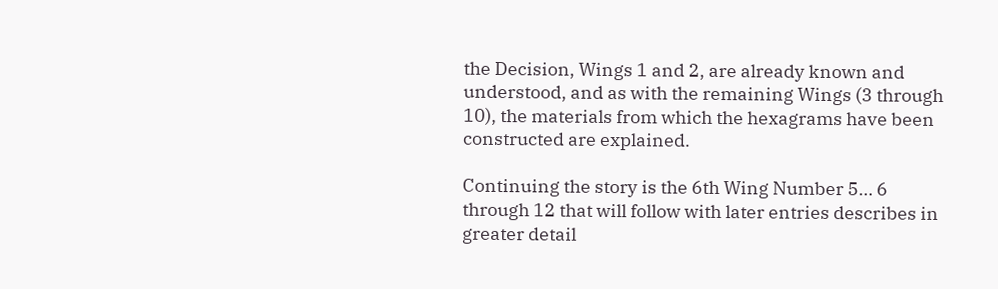the Decision, Wings 1 and 2, are already known and understood, and as with the remaining Wings (3 through 10), the materials from which the hexagrams have been constructed are explained.

Continuing the story is the 6th Wing Number 5… 6 through 12 that will follow with later entries describes in greater detail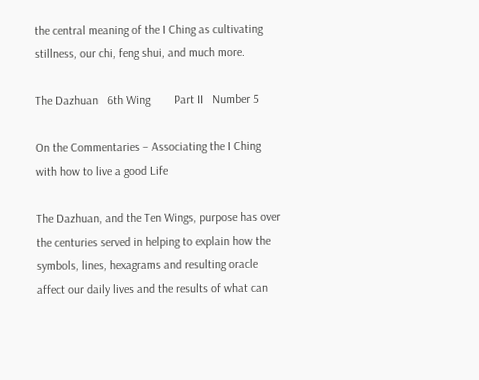the central meaning of the I Ching as cultivating stillness, our chi, feng shui, and much more.

The Dazhuan   6th Wing        Part II   Number 5

On the Commentaries – Associating the I Ching with how to live a good Life

The Dazhuan, and the Ten Wings, purpose has over the centuries served in helping to explain how the symbols, lines, hexagrams and resulting oracle affect our daily lives and the results of what can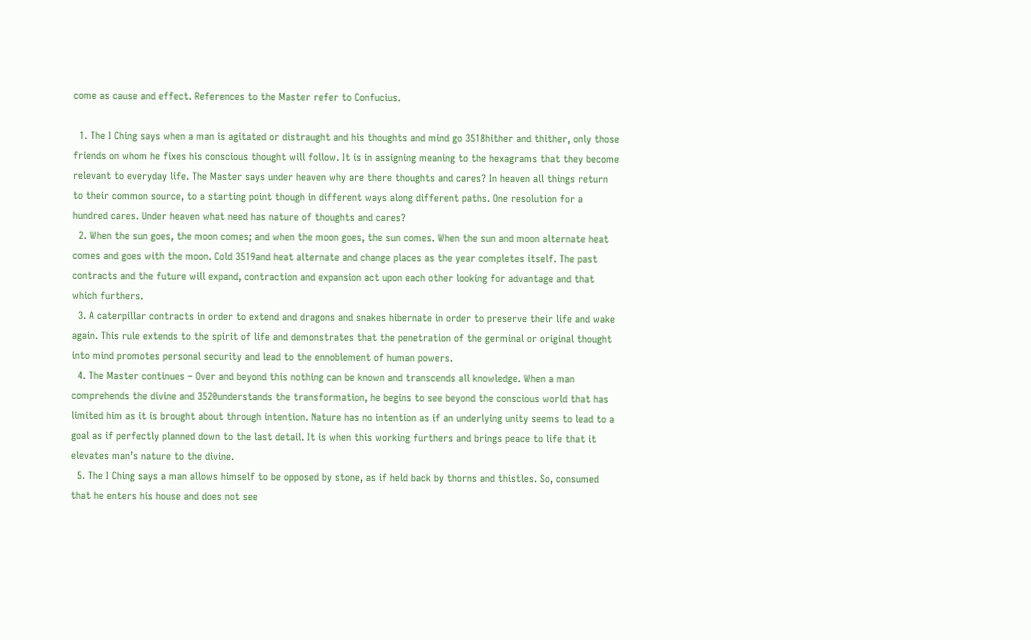come as cause and effect. References to the Master refer to Confucius.

  1. The I Ching says when a man is agitated or distraught and his thoughts and mind go 3518hither and thither, only those friends on whom he fixes his conscious thought will follow. It is in assigning meaning to the hexagrams that they become relevant to everyday life. The Master says under heaven why are there thoughts and cares? In heaven all things return to their common source, to a starting point though in different ways along different paths. One resolution for a hundred cares. Under heaven what need has nature of thoughts and cares?
  2. When the sun goes, the moon comes; and when the moon goes, the sun comes. When the sun and moon alternate heat comes and goes with the moon. Cold 3519and heat alternate and change places as the year completes itself. The past contracts and the future will expand, contraction and expansion act upon each other looking for advantage and that which furthers.
  3. A caterpillar contracts in order to extend and dragons and snakes hibernate in order to preserve their life and wake again. This rule extends to the spirit of life and demonstrates that the penetration of the germinal or original thought into mind promotes personal security and lead to the ennoblement of human powers.
  4. The Master continues – Over and beyond this nothing can be known and transcends all knowledge. When a man comprehends the divine and 3520understands the transformation, he begins to see beyond the conscious world that has limited him as it is brought about through intention. Nature has no intention as if an underlying unity seems to lead to a goal as if perfectly planned down to the last detail. It is when this working furthers and brings peace to life that it elevates man’s nature to the divine.
  5. The I Ching says a man allows himself to be opposed by stone, as if held back by thorns and thistles. So, consumed that he enters his house and does not see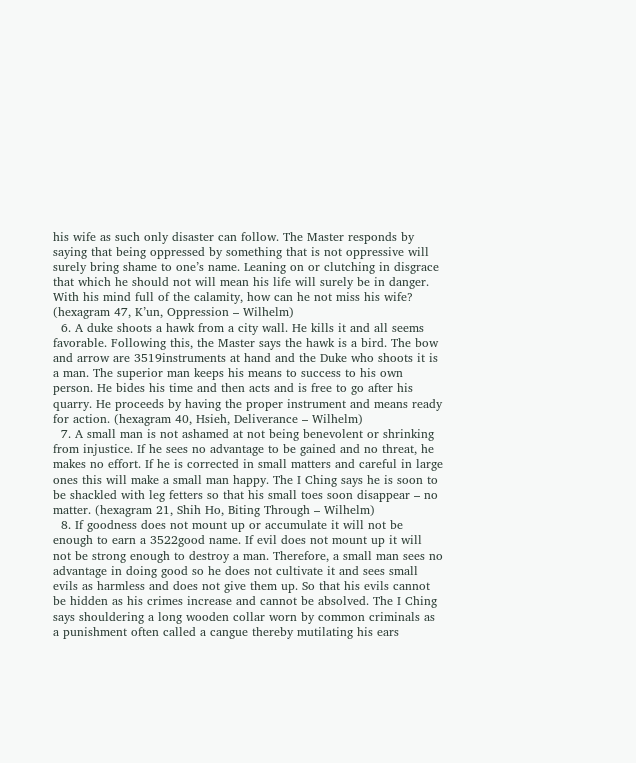his wife as such only disaster can follow. The Master responds by saying that being oppressed by something that is not oppressive will surely bring shame to one’s name. Leaning on or clutching in disgrace that which he should not will mean his life will surely be in danger. With his mind full of the calamity, how can he not miss his wife? (hexagram 47, K’un, Oppression – Wilhelm)
  6. A duke shoots a hawk from a city wall. He kills it and all seems favorable. Following this, the Master says the hawk is a bird. The bow and arrow are 3519instruments at hand and the Duke who shoots it is a man. The superior man keeps his means to success to his own person. He bides his time and then acts and is free to go after his quarry. He proceeds by having the proper instrument and means ready for action. (hexagram 40, Hsieh, Deliverance – Wilhelm)
  7. A small man is not ashamed at not being benevolent or shrinking from injustice. If he sees no advantage to be gained and no threat, he makes no effort. If he is corrected in small matters and careful in large ones this will make a small man happy. The I Ching says he is soon to be shackled with leg fetters so that his small toes soon disappear – no matter. (hexagram 21, Shih Ho, Biting Through – Wilhelm)
  8. If goodness does not mount up or accumulate it will not be enough to earn a 3522good name. If evil does not mount up it will not be strong enough to destroy a man. Therefore, a small man sees no advantage in doing good so he does not cultivate it and sees small evils as harmless and does not give them up. So that his evils cannot be hidden as his crimes increase and cannot be absolved. The I Ching says shouldering a long wooden collar worn by common criminals as a punishment often called a cangue thereby mutilating his ears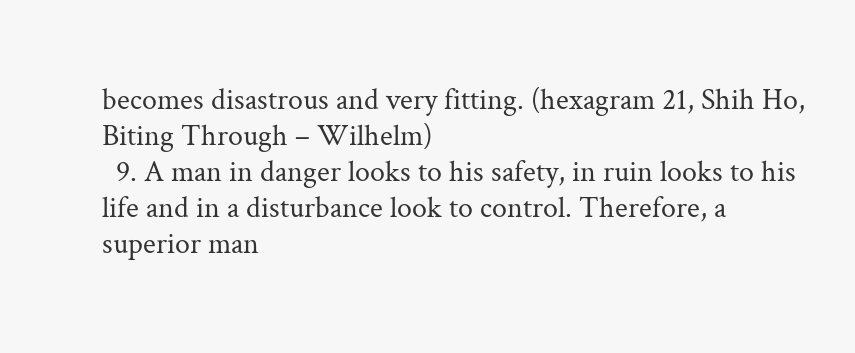becomes disastrous and very fitting. (hexagram 21, Shih Ho, Biting Through – Wilhelm)
  9. A man in danger looks to his safety, in ruin looks to his life and in a disturbance look to control. Therefore, a superior man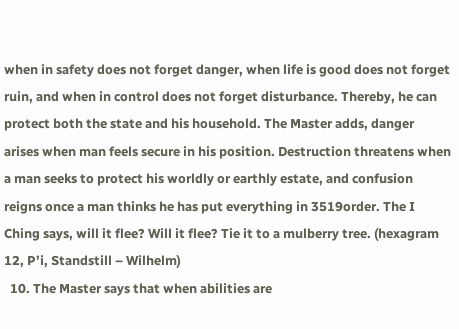when in safety does not forget danger, when life is good does not forget ruin, and when in control does not forget disturbance. Thereby, he can protect both the state and his household. The Master adds, danger arises when man feels secure in his position. Destruction threatens when a man seeks to protect his worldly or earthly estate, and confusion reigns once a man thinks he has put everything in 3519order. The I Ching says, will it flee? Will it flee? Tie it to a mulberry tree. (hexagram 12, P’i, Standstill – Wilhelm)
  10. The Master says that when abilities are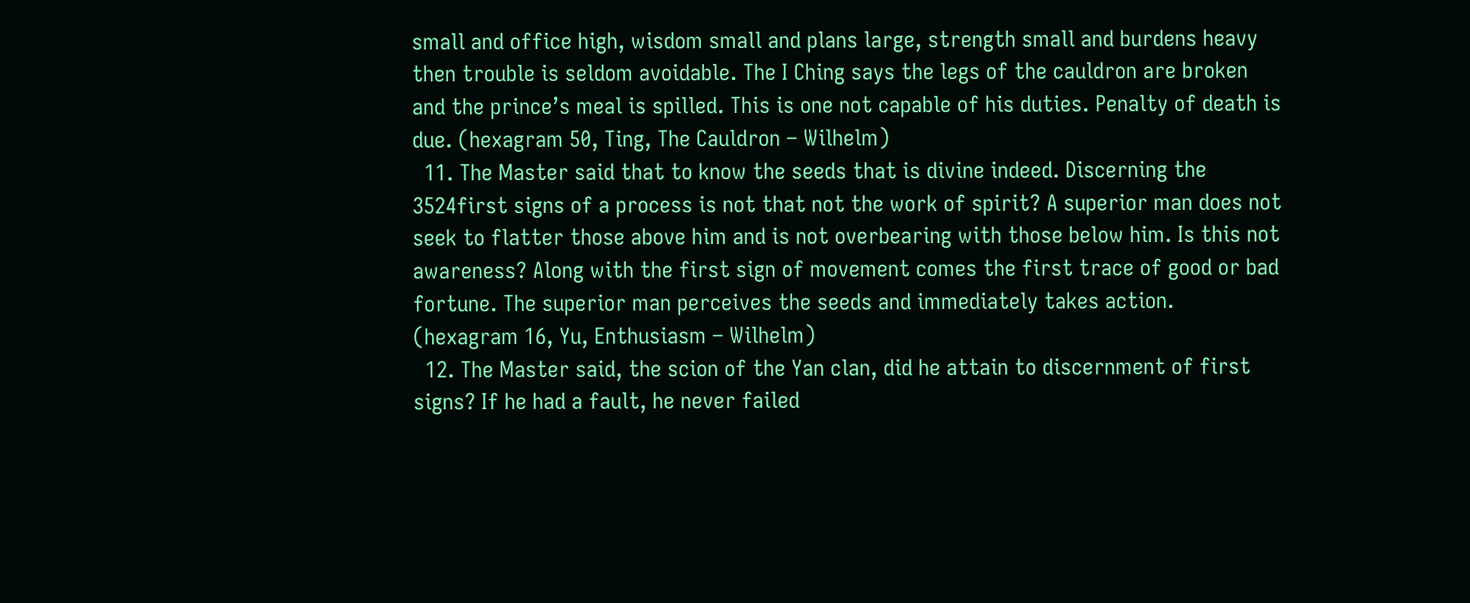small and office high, wisdom small and plans large, strength small and burdens heavy then trouble is seldom avoidable. The I Ching says the legs of the cauldron are broken and the prince’s meal is spilled. This is one not capable of his duties. Penalty of death is due. (hexagram 50, Ting, The Cauldron – Wilhelm)
  11. The Master said that to know the seeds that is divine indeed. Discerning the 3524first signs of a process is not that not the work of spirit? A superior man does not seek to flatter those above him and is not overbearing with those below him. Is this not awareness? Along with the first sign of movement comes the first trace of good or bad fortune. The superior man perceives the seeds and immediately takes action. (hexagram 16, Yu, Enthusiasm – Wilhelm)
  12. The Master said, the scion of the Yan clan, did he attain to discernment of first signs? If he had a fault, he never failed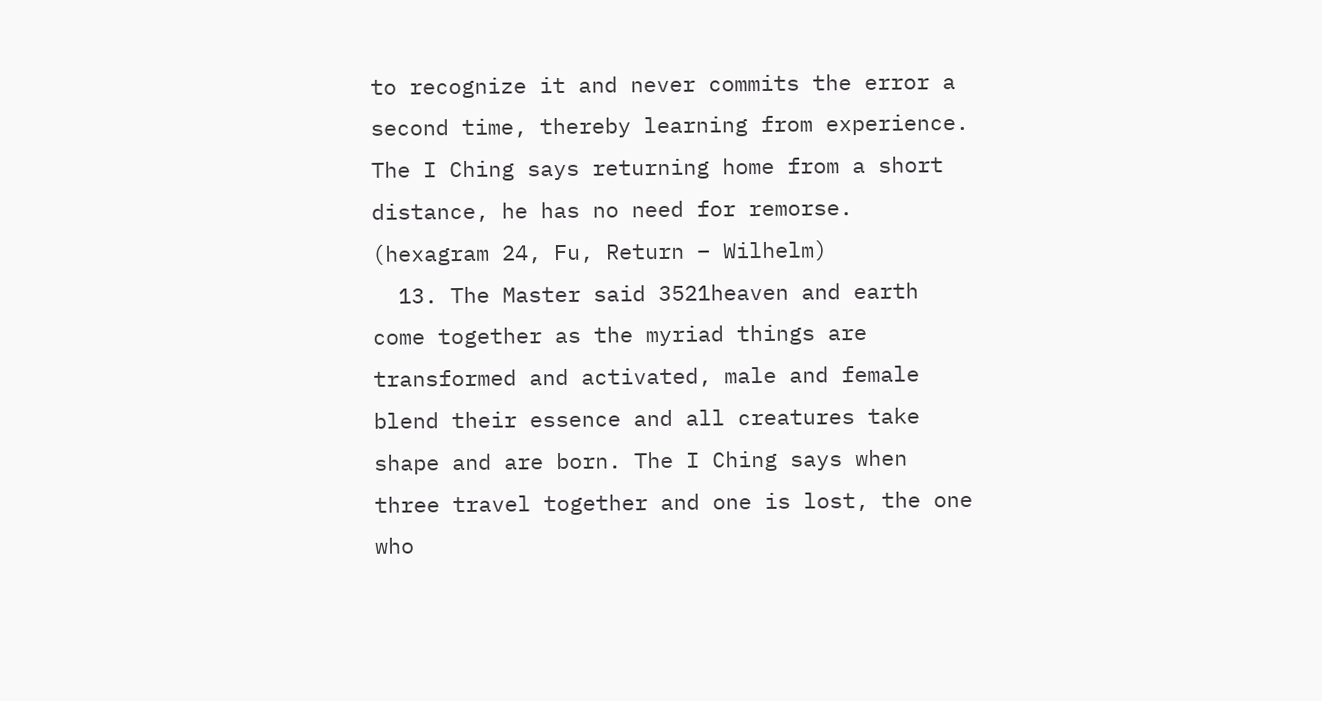to recognize it and never commits the error a second time, thereby learning from experience. The I Ching says returning home from a short distance, he has no need for remorse. (hexagram 24, Fu, Return – Wilhelm)
  13. The Master said 3521heaven and earth come together as the myriad things are transformed and activated, male and female blend their essence and all creatures take shape and are born. The I Ching says when three travel together and one is lost, the one who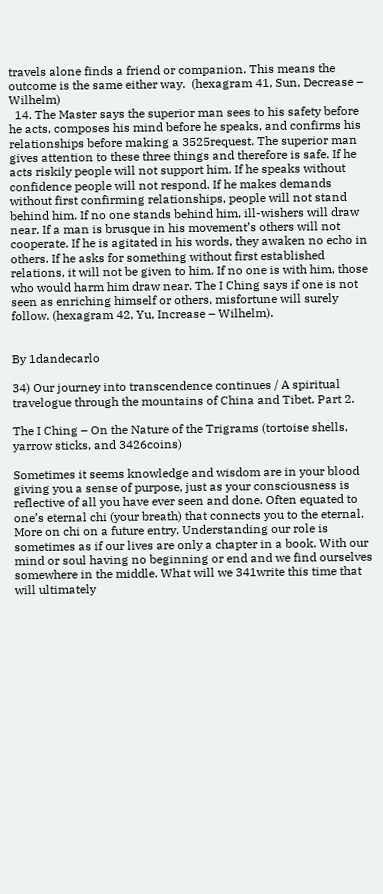travels alone finds a friend or companion. This means the outcome is the same either way.  (hexagram 41, Sun, Decrease – Wilhelm)
  14. The Master says the superior man sees to his safety before he acts, composes his mind before he speaks, and confirms his relationships before making a 3525request. The superior man gives attention to these three things and therefore is safe. If he acts riskily people will not support him. If he speaks without confidence people will not respond. If he makes demands without first confirming relationships, people will not stand behind him. If no one stands behind him, ill-wishers will draw near. If a man is brusque in his movement’s others will not cooperate. If he is agitated in his words, they awaken no echo in others. If he asks for something without first established relations, it will not be given to him. If no one is with him, those who would harm him draw near. The I Ching says if one is not seen as enriching himself or others, misfortune will surely follow. (hexagram 42, Yu, Increase – Wilhelm).


By 1dandecarlo

34) Our journey into transcendence continues / A spiritual travelogue through the mountains of China and Tibet. Part 2.

The I Ching – On the Nature of the Trigrams (tortoise shells, yarrow sticks, and 3426coins)

Sometimes it seems knowledge and wisdom are in your blood giving you a sense of purpose, just as your consciousness is reflective of all you have ever seen and done. Often equated to one’s eternal chi (your breath) that connects you to the eternal. More on chi on a future entry. Understanding our role is sometimes as if our lives are only a chapter in a book. With our mind or soul having no beginning or end and we find ourselves somewhere in the middle. What will we 341write this time that will ultimately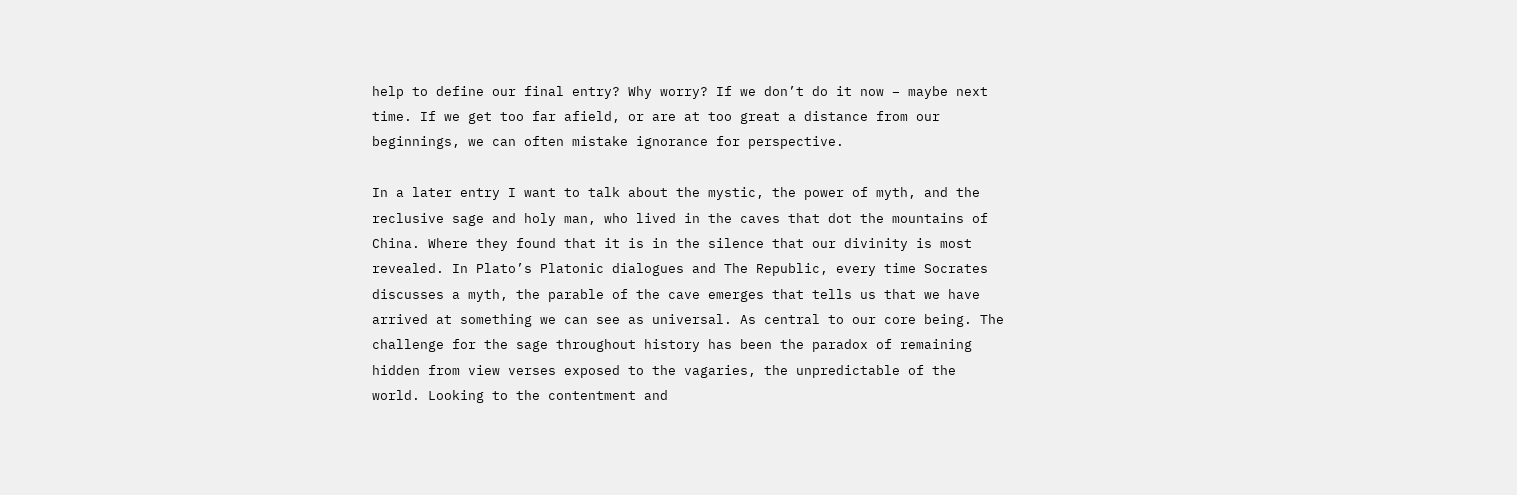help to define our final entry? Why worry? If we don’t do it now – maybe next time. If we get too far afield, or are at too great a distance from our beginnings, we can often mistake ignorance for perspective.

In a later entry I want to talk about the mystic, the power of myth, and the reclusive sage and holy man, who lived in the caves that dot the mountains of China. Where they found that it is in the silence that our divinity is most revealed. In Plato’s Platonic dialogues and The Republic, every time Socrates discusses a myth, the parable of the cave emerges that tells us that we have arrived at something we can see as universal. As central to our core being. The challenge for the sage throughout history has been the paradox of remaining hidden from view verses exposed to the vagaries, the unpredictable of the world. Looking to the contentment and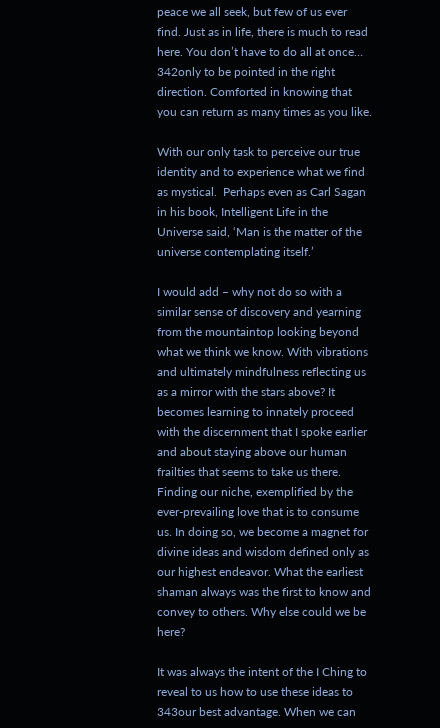peace we all seek, but few of us ever find. Just as in life, there is much to read here. You don’t have to do all at once… 342only to be pointed in the right direction. Comforted in knowing that you can return as many times as you like.

With our only task to perceive our true identity and to experience what we find as mystical.  Perhaps even as Carl Sagan in his book, Intelligent Life in the Universe said, ‘Man is the matter of the universe contemplating itself.’

I would add – why not do so with a similar sense of discovery and yearning from the mountaintop looking beyond what we think we know. With vibrations and ultimately mindfulness reflecting us as a mirror with the stars above? It becomes learning to innately proceed with the discernment that I spoke earlier and about staying above our human frailties that seems to take us there. Finding our niche, exemplified by the ever-prevailing love that is to consume us. In doing so, we become a magnet for divine ideas and wisdom defined only as our highest endeavor. What the earliest shaman always was the first to know and convey to others. Why else could we be here?

It was always the intent of the I Ching to reveal to us how to use these ideas to 343our best advantage. When we can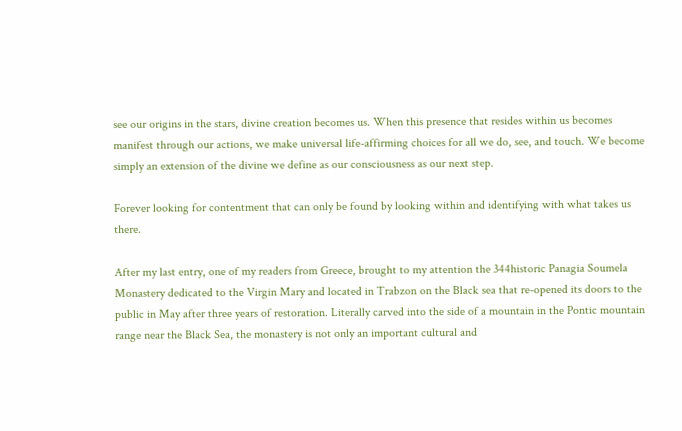see our origins in the stars, divine creation becomes us. When this presence that resides within us becomes manifest through our actions, we make universal life-affirming choices for all we do, see, and touch. We become simply an extension of the divine we define as our consciousness as our next step.

Forever looking for contentment that can only be found by looking within and identifying with what takes us there.

After my last entry, one of my readers from Greece, brought to my attention the 344historic Panagia Soumela Monastery dedicated to the Virgin Mary and located in Trabzon on the Black sea that re-opened its doors to the public in May after three years of restoration. Literally carved into the side of a mountain in the Pontic mountain range near the Black Sea, the monastery is not only an important cultural and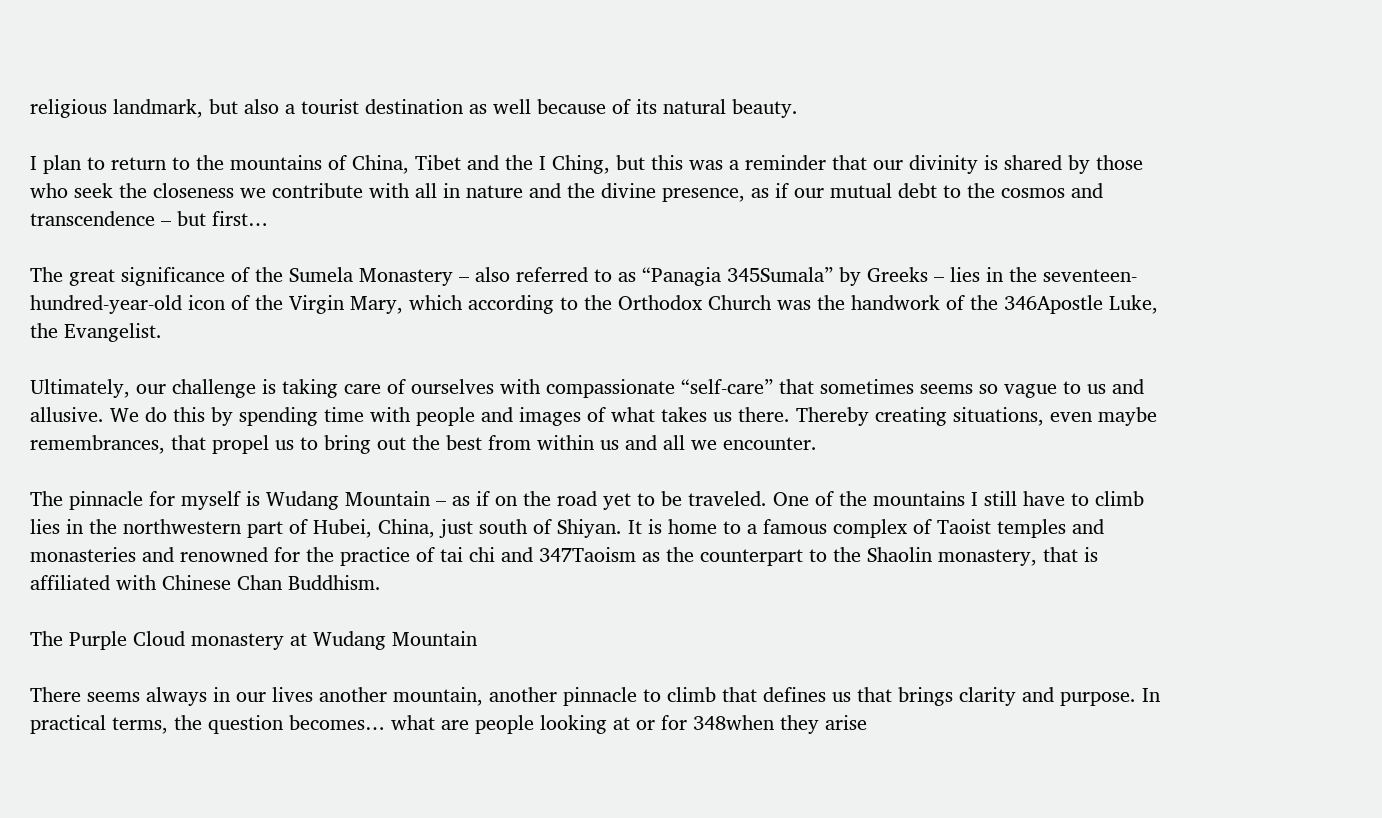religious landmark, but also a tourist destination as well because of its natural beauty.

I plan to return to the mountains of China, Tibet and the I Ching, but this was a reminder that our divinity is shared by those who seek the closeness we contribute with all in nature and the divine presence, as if our mutual debt to the cosmos and transcendence – but first…

The great significance of the Sumela Monastery – also referred to as “Panagia 345Sumala” by Greeks – lies in the seventeen-hundred-year-old icon of the Virgin Mary, which according to the Orthodox Church was the handwork of the 346Apostle Luke, the Evangelist.

Ultimately, our challenge is taking care of ourselves with compassionate “self-care” that sometimes seems so vague to us and allusive. We do this by spending time with people and images of what takes us there. Thereby creating situations, even maybe remembrances, that propel us to bring out the best from within us and all we encounter.

The pinnacle for myself is Wudang Mountain – as if on the road yet to be traveled. One of the mountains I still have to climb lies in the northwestern part of Hubei, China, just south of Shiyan. It is home to a famous complex of Taoist temples and monasteries and renowned for the practice of tai chi and 347Taoism as the counterpart to the Shaolin monastery, that is affiliated with Chinese Chan Buddhism.

The Purple Cloud monastery at Wudang Mountain

There seems always in our lives another mountain, another pinnacle to climb that defines us that brings clarity and purpose. In practical terms, the question becomes… what are people looking at or for 348when they arise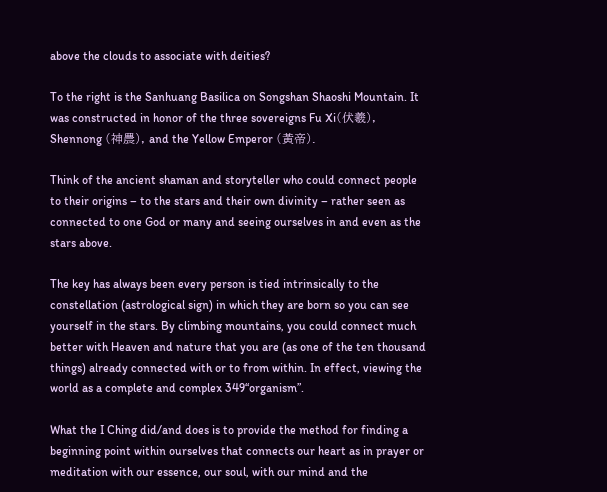above the clouds to associate with deities?

To the right is the Sanhuang Basilica on Songshan Shaoshi Mountain. It was constructed in honor of the three sovereigns Fu Xi(伏羲), Shennong (神農), and the Yellow Emperor (黃帝).

Think of the ancient shaman and storyteller who could connect people to their origins – to the stars and their own divinity – rather seen as connected to one God or many and seeing ourselves in and even as the stars above.

The key has always been every person is tied intrinsically to the constellation (astrological sign) in which they are born so you can see yourself in the stars. By climbing mountains, you could connect much better with Heaven and nature that you are (as one of the ten thousand things) already connected with or to from within. In effect, viewing the world as a complete and complex 349“organism”.

What the I Ching did/and does is to provide the method for finding a beginning point within ourselves that connects our heart as in prayer or meditation with our essence, our soul, with our mind and the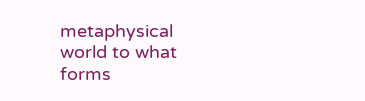metaphysical world to what forms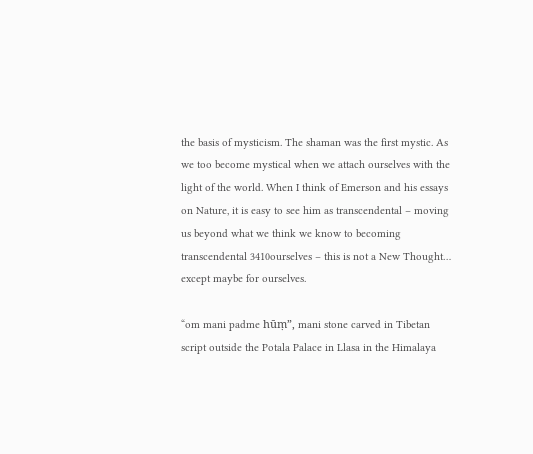the basis of mysticism. The shaman was the first mystic. As we too become mystical when we attach ourselves with the light of the world. When I think of Emerson and his essays on Nature, it is easy to see him as transcendental – moving us beyond what we think we know to becoming transcendental 3410ourselves – this is not a New Thought… except maybe for ourselves.

“om mani padme hūṃ”, mani stone carved in Tibetan script outside the Potala Palace in Llasa in the Himalaya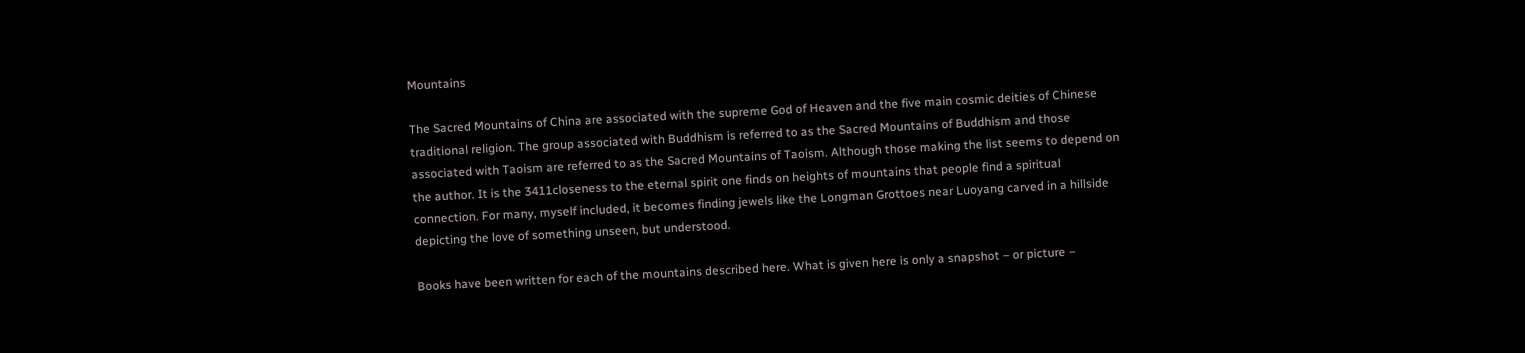Mountains

The Sacred Mountains of China are associated with the supreme God of Heaven and the five main cosmic deities of Chinese traditional religion. The group associated with Buddhism is referred to as the Sacred Mountains of Buddhism and those associated with Taoism are referred to as the Sacred Mountains of Taoism. Although those making the list seems to depend on the author. It is the 3411closeness to the eternal spirit one finds on heights of mountains that people find a spiritual connection. For many, myself included, it becomes finding jewels like the Longman Grottoes near Luoyang carved in a hillside depicting the love of something unseen, but understood.

Books have been written for each of the mountains described here. What is given here is only a snapshot – or picture –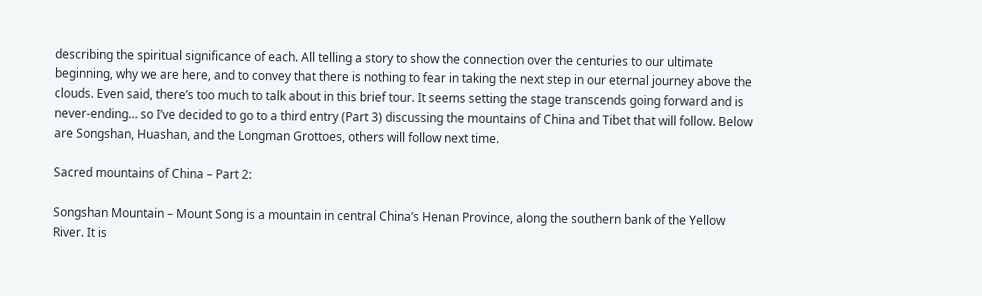describing the spiritual significance of each. All telling a story to show the connection over the centuries to our ultimate beginning, why we are here, and to convey that there is nothing to fear in taking the next step in our eternal journey above the clouds. Even said, there’s too much to talk about in this brief tour. It seems setting the stage transcends going forward and is never-ending… so I’ve decided to go to a third entry (Part 3) discussing the mountains of China and Tibet that will follow. Below are Songshan, Huashan, and the Longman Grottoes, others will follow next time.

Sacred mountains of China – Part 2:

Songshan Mountain – Mount Song is a mountain in central China’s Henan Province, along the southern bank of the Yellow River. It is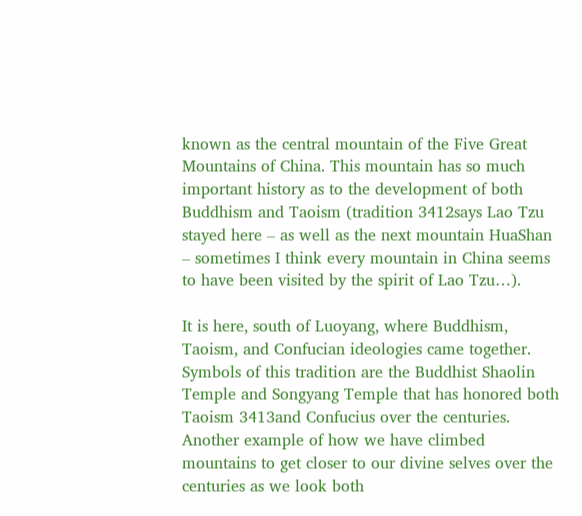known as the central mountain of the Five Great Mountains of China. This mountain has so much important history as to the development of both Buddhism and Taoism (tradition 3412says Lao Tzu stayed here – as well as the next mountain HuaShan – sometimes I think every mountain in China seems to have been visited by the spirit of Lao Tzu…).

It is here, south of Luoyang, where Buddhism, Taoism, and Confucian ideologies came together. Symbols of this tradition are the Buddhist Shaolin Temple and Songyang Temple that has honored both Taoism 3413and Confucius over the centuries. Another example of how we have climbed mountains to get closer to our divine selves over the centuries as we look both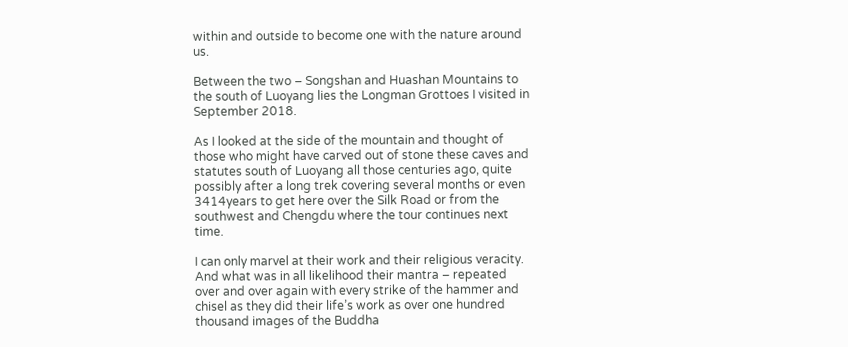within and outside to become one with the nature around us.

Between the two – Songshan and Huashan Mountains to the south of Luoyang lies the Longman Grottoes I visited in September 2018.

As I looked at the side of the mountain and thought of those who might have carved out of stone these caves and statutes south of Luoyang all those centuries ago, quite possibly after a long trek covering several months or even 3414years to get here over the Silk Road or from the southwest and Chengdu where the tour continues next time.

I can only marvel at their work and their religious veracity. And what was in all likelihood their mantra – repeated over and over again with every strike of the hammer and chisel as they did their life’s work as over one hundred thousand images of the Buddha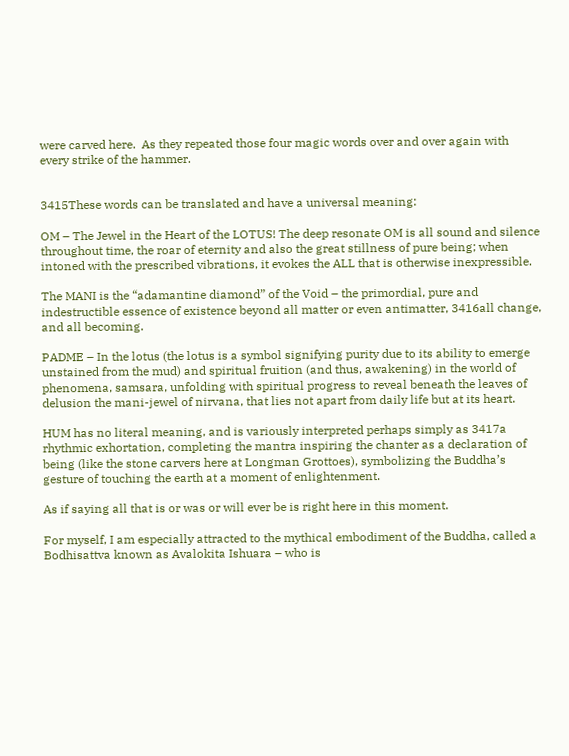were carved here.  As they repeated those four magic words over and over again with every strike of the hammer.


3415These words can be translated and have a universal meaning:

OM – The Jewel in the Heart of the LOTUS! The deep resonate OM is all sound and silence throughout time, the roar of eternity and also the great stillness of pure being; when intoned with the prescribed vibrations, it evokes the ALL that is otherwise inexpressible.

The MANI is the “adamantine diamond” of the Void – the primordial, pure and indestructible essence of existence beyond all matter or even antimatter, 3416all change, and all becoming.

PADME – In the lotus (the lotus is a symbol signifying purity due to its ability to emerge unstained from the mud) and spiritual fruition (and thus, awakening) in the world of phenomena, samsara, unfolding with spiritual progress to reveal beneath the leaves of delusion the mani-jewel of nirvana, that lies not apart from daily life but at its heart.

HUM has no literal meaning, and is variously interpreted perhaps simply as 3417a rhythmic exhortation, completing the mantra inspiring the chanter as a declaration of being (like the stone carvers here at Longman Grottoes), symbolizing the Buddha’s gesture of touching the earth at a moment of enlightenment.

As if saying all that is or was or will ever be is right here in this moment.

For myself, I am especially attracted to the mythical embodiment of the Buddha, called a Bodhisattva known as Avalokita Ishuara – who is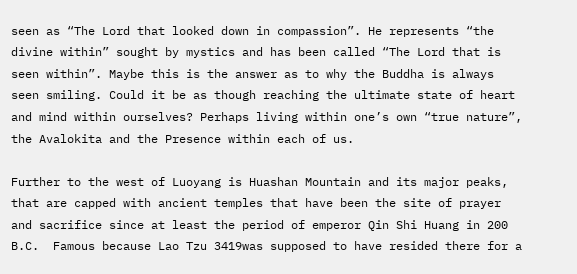seen as “The Lord that looked down in compassion”. He represents “the divine within” sought by mystics and has been called “The Lord that is seen within”. Maybe this is the answer as to why the Buddha is always seen smiling. Could it be as though reaching the ultimate state of heart and mind within ourselves? Perhaps living within one’s own “true nature”, the Avalokita and the Presence within each of us.

Further to the west of Luoyang is Huashan Mountain and its major peaks, that are capped with ancient temples that have been the site of prayer and sacrifice since at least the period of emperor Qin Shi Huang in 200 B.C.  Famous because Lao Tzu 3419was supposed to have resided there for a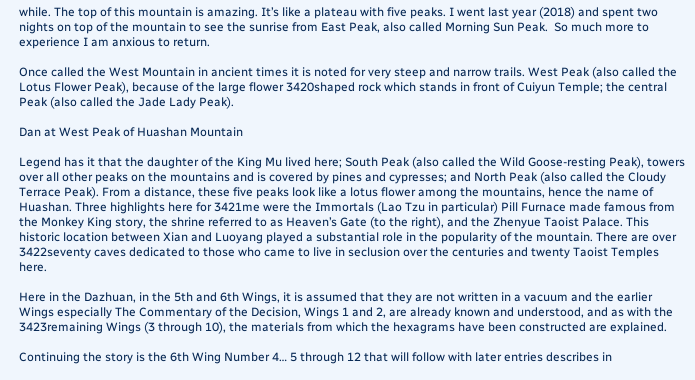while. The top of this mountain is amazing. It’s like a plateau with five peaks. I went last year (2018) and spent two nights on top of the mountain to see the sunrise from East Peak, also called Morning Sun Peak.  So much more to experience I am anxious to return.

Once called the West Mountain in ancient times it is noted for very steep and narrow trails. West Peak (also called the Lotus Flower Peak), because of the large flower 3420shaped rock which stands in front of Cuiyun Temple; the central Peak (also called the Jade Lady Peak).

Dan at West Peak of Huashan Mountain

Legend has it that the daughter of the King Mu lived here; South Peak (also called the Wild Goose-resting Peak), towers over all other peaks on the mountains and is covered by pines and cypresses; and North Peak (also called the Cloudy Terrace Peak). From a distance, these five peaks look like a lotus flower among the mountains, hence the name of Huashan. Three highlights here for 3421me were the Immortals (Lao Tzu in particular) Pill Furnace made famous from the Monkey King story, the shrine referred to as Heaven’s Gate (to the right), and the Zhenyue Taoist Palace. This historic location between Xian and Luoyang played a substantial role in the popularity of the mountain. There are over 3422seventy caves dedicated to those who came to live in seclusion over the centuries and twenty Taoist Temples here.

Here in the Dazhuan, in the 5th and 6th Wings, it is assumed that they are not written in a vacuum and the earlier Wings especially The Commentary of the Decision, Wings 1 and 2, are already known and understood, and as with the 3423remaining Wings (3 through 10), the materials from which the hexagrams have been constructed are explained.

Continuing the story is the 6th Wing Number 4… 5 through 12 that will follow with later entries describes in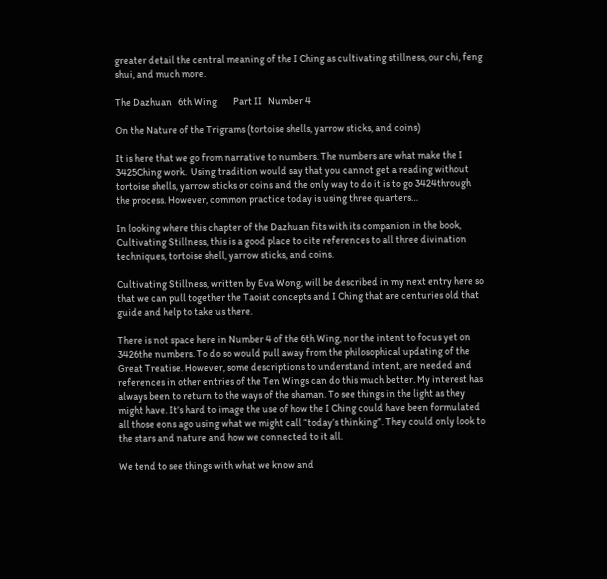greater detail the central meaning of the I Ching as cultivating stillness, our chi, feng shui, and much more.

The Dazhuan   6th Wing        Part II   Number 4

On the Nature of the Trigrams (tortoise shells, yarrow sticks, and coins)

It is here that we go from narrative to numbers. The numbers are what make the I 3425Ching work.  Using tradition would say that you cannot get a reading without tortoise shells, yarrow sticks or coins and the only way to do it is to go 3424through the process. However, common practice today is using three quarters…

In looking where this chapter of the Dazhuan fits with its companion in the book, Cultivating Stillness, this is a good place to cite references to all three divination techniques, tortoise shell, yarrow sticks, and coins.

Cultivating Stillness, written by Eva Wong, will be described in my next entry here so that we can pull together the Taoist concepts and I Ching that are centuries old that guide and help to take us there.

There is not space here in Number 4 of the 6th Wing, nor the intent to focus yet on 3426the numbers. To do so would pull away from the philosophical updating of the Great Treatise. However, some descriptions to understand intent, are needed and references in other entries of the Ten Wings can do this much better. My interest has always been to return to the ways of the shaman. To see things in the light as they might have. It’s hard to image the use of how the I Ching could have been formulated all those eons ago using what we might call “today’s thinking”. They could only look to the stars and nature and how we connected to it all.

We tend to see things with what we know and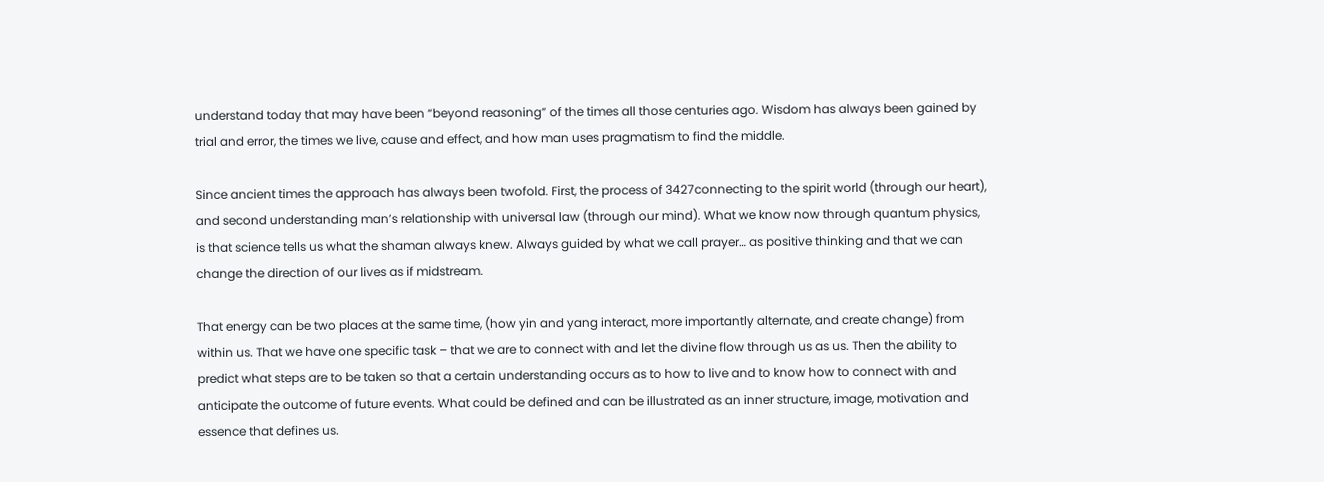understand today that may have been “beyond reasoning” of the times all those centuries ago. Wisdom has always been gained by trial and error, the times we live, cause and effect, and how man uses pragmatism to find the middle.

Since ancient times the approach has always been twofold. First, the process of 3427connecting to the spirit world (through our heart), and second understanding man’s relationship with universal law (through our mind). What we know now through quantum physics, is that science tells us what the shaman always knew. Always guided by what we call prayer… as positive thinking and that we can change the direction of our lives as if midstream.

That energy can be two places at the same time, (how yin and yang interact, more importantly alternate, and create change) from within us. That we have one specific task – that we are to connect with and let the divine flow through us as us. Then the ability to predict what steps are to be taken so that a certain understanding occurs as to how to live and to know how to connect with and anticipate the outcome of future events. What could be defined and can be illustrated as an inner structure, image, motivation and essence that defines us.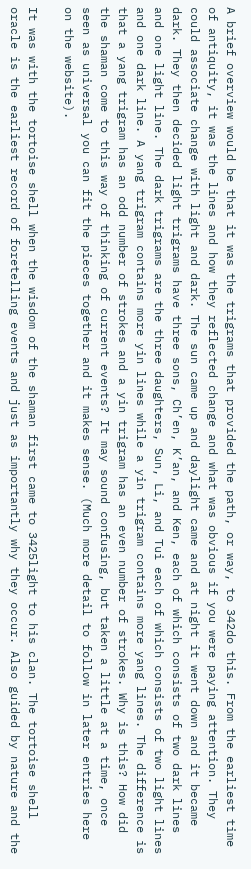A brief overview would be that it was the trigrams that provided the path, or way, to 342do this. From the earliest time of antiquity, it was the lines and how they reflected change and what was obvious if you were paying attention. They could associate change with light and dark. The sun came up and daylight came and at night it went down and it became dark. They then decided light trigrams have three sons, Ch’en, K’an, and Ken, each of which consists of two dark lines and one light line. The dark trigrams are the three daughters, Sun, Li, and Tui each of which consists of two light lines and one dark line. A yang trigram contains more yin lines while a yin trigram contains more yang lines. The difference is that a yang trigram has an odd number of strokes and a yin trigram has an even number of strokes. Why is this? How did the shaman come to this way of thinking of current events? It may sound confusing, but taken a little at a time, once seen as universal you can fit the pieces together and it makes sense. (Much more detail to follow in later entries here on the website).

It was with the tortoise shell when the wisdom of the shaman first came to 3425light to his clan. The tortoise shell oracle is the earliest record of foretelling events and just as importantly why they occur. Also guided by nature and the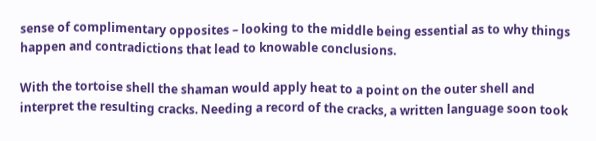sense of complimentary opposites – looking to the middle being essential as to why things happen and contradictions that lead to knowable conclusions.

With the tortoise shell the shaman would apply heat to a point on the outer shell and interpret the resulting cracks. Needing a record of the cracks, a written language soon took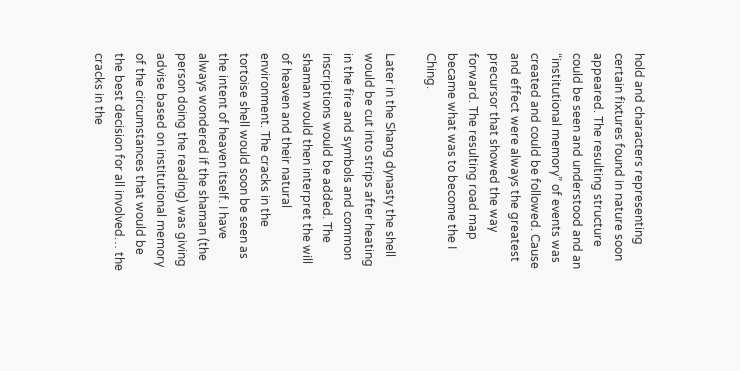hold and characters representing certain fixtures found in nature soon appeared. The resulting structure could be seen and understood and an “institutional memory” of events was created and could be followed. Cause and effect were always the greatest precursor that showed the way forward. The resulting road map became what was to become the I Ching.

Later in the Shang dynasty the shell would be cut into strips after heating in the fire and symbols and common inscriptions would be added. The shaman would then interpret the will of heaven and their natural environment. The cracks in the tortoise shell would soon be seen as the intent of heaven itself. I have always wondered if the shaman (the person doing the reading) was giving advise based on institutional memory of the circumstances that would be the best decision for all involved… the cracks in the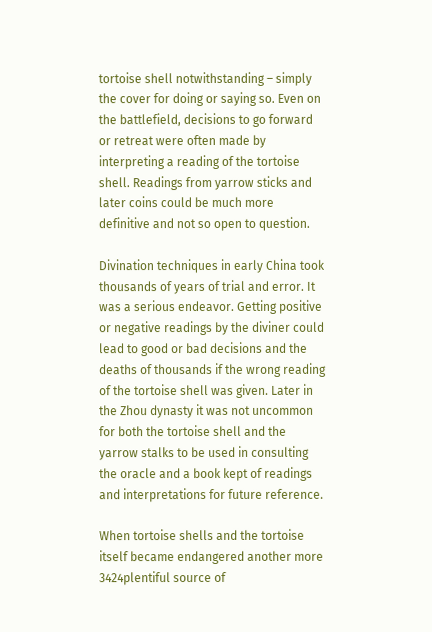tortoise shell notwithstanding – simply the cover for doing or saying so. Even on the battlefield, decisions to go forward or retreat were often made by interpreting a reading of the tortoise shell. Readings from yarrow sticks and later coins could be much more definitive and not so open to question.

Divination techniques in early China took thousands of years of trial and error. It was a serious endeavor. Getting positive or negative readings by the diviner could lead to good or bad decisions and the deaths of thousands if the wrong reading of the tortoise shell was given. Later in the Zhou dynasty it was not uncommon for both the tortoise shell and the yarrow stalks to be used in consulting the oracle and a book kept of readings and interpretations for future reference.

When tortoise shells and the tortoise itself became endangered another more 3424plentiful source of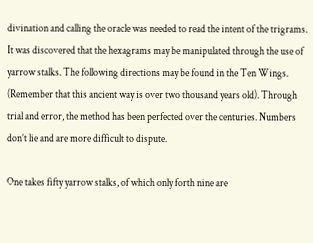divination and calling the oracle was needed to read the intent of the trigrams. It was discovered that the hexagrams may be manipulated through the use of yarrow stalks. The following directions may be found in the Ten Wings. (Remember that this ancient way is over two thousand years old). Through trial and error, the method has been perfected over the centuries. Numbers don’t lie and are more difficult to dispute.

One takes fifty yarrow stalks, of which only forth nine are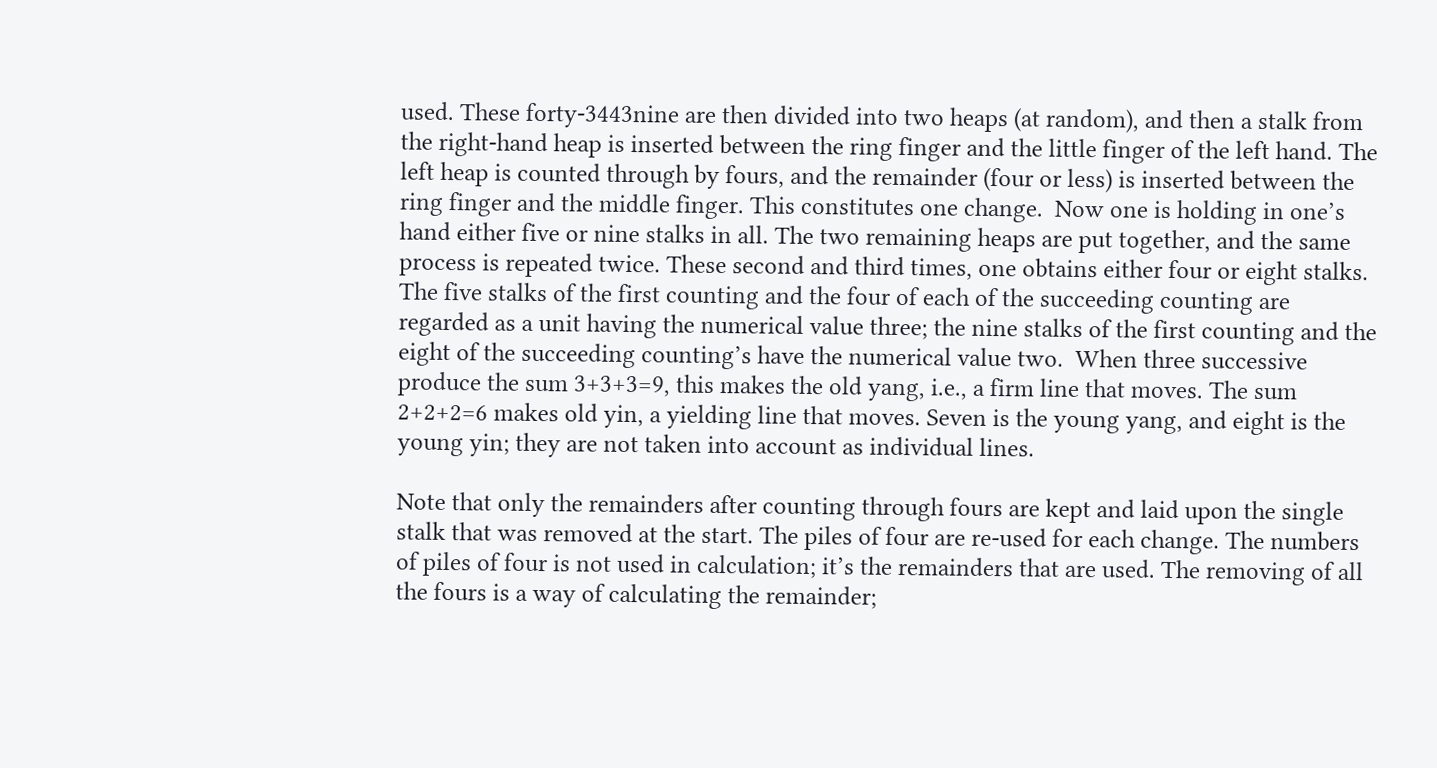used. These forty-3443nine are then divided into two heaps (at random), and then a stalk from the right-hand heap is inserted between the ring finger and the little finger of the left hand. The left heap is counted through by fours, and the remainder (four or less) is inserted between the ring finger and the middle finger. This constitutes one change.  Now one is holding in one’s hand either five or nine stalks in all. The two remaining heaps are put together, and the same process is repeated twice. These second and third times, one obtains either four or eight stalks. The five stalks of the first counting and the four of each of the succeeding counting are regarded as a unit having the numerical value three; the nine stalks of the first counting and the eight of the succeeding counting’s have the numerical value two.  When three successive produce the sum 3+3+3=9, this makes the old yang, i.e., a firm line that moves. The sum 2+2+2=6 makes old yin, a yielding line that moves. Seven is the young yang, and eight is the young yin; they are not taken into account as individual lines.

Note that only the remainders after counting through fours are kept and laid upon the single stalk that was removed at the start. The piles of four are re-used for each change. The numbers of piles of four is not used in calculation; it’s the remainders that are used. The removing of all the fours is a way of calculating the remainder;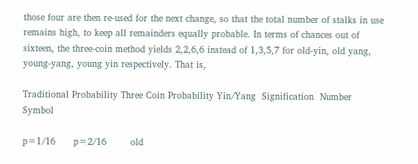those four are then re-used for the next change, so that the total number of stalks in use remains high, to keep all remainders equally probable. In terms of chances out of sixteen, the three-coin method yields 2,2,6,6 instead of 1,3,5,7 for old-yin, old yang, young-yang, young yin respectively. That is,

Traditional Probability Three Coin Probability Yin/Yang  Signification  Number    Symbol

p=1/16      p=2/16        old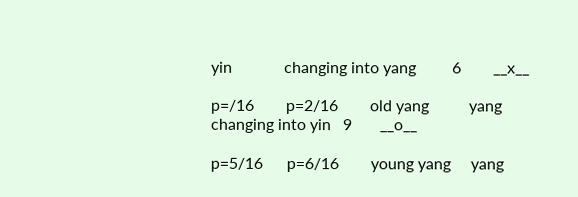yin             changing into yang         6        __x__

p=/16        p=2/16        old yang          yang changing into yin   9       __o__

p=5/16      p=6/16        young yang     yang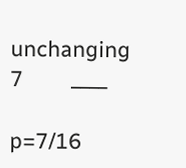unchanging            7        ____

p=7/16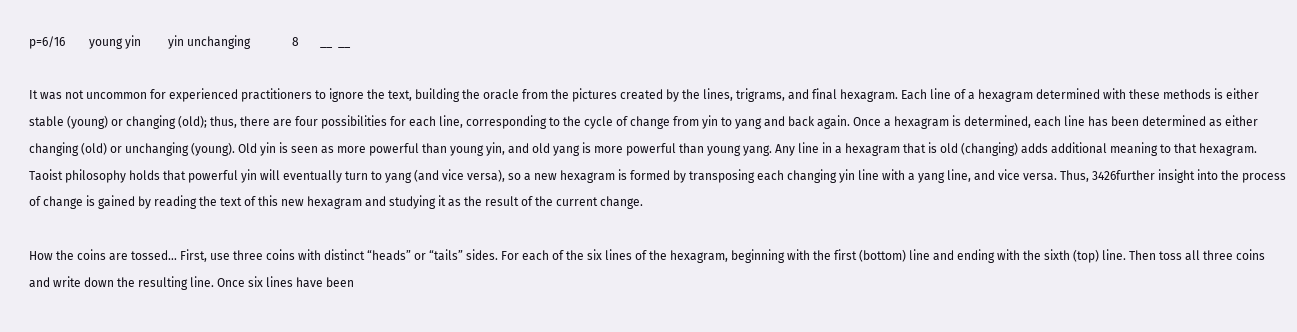p=6/16        young yin         yin unchanging              8       __  __

It was not uncommon for experienced practitioners to ignore the text, building the oracle from the pictures created by the lines, trigrams, and final hexagram. Each line of a hexagram determined with these methods is either stable (young) or changing (old); thus, there are four possibilities for each line, corresponding to the cycle of change from yin to yang and back again. Once a hexagram is determined, each line has been determined as either changing (old) or unchanging (young). Old yin is seen as more powerful than young yin, and old yang is more powerful than young yang. Any line in a hexagram that is old (changing) adds additional meaning to that hexagram. Taoist philosophy holds that powerful yin will eventually turn to yang (and vice versa), so a new hexagram is formed by transposing each changing yin line with a yang line, and vice versa. Thus, 3426further insight into the process of change is gained by reading the text of this new hexagram and studying it as the result of the current change.

How the coins are tossed… First, use three coins with distinct “heads” or “tails” sides. For each of the six lines of the hexagram, beginning with the first (bottom) line and ending with the sixth (top) line. Then toss all three coins and write down the resulting line. Once six lines have been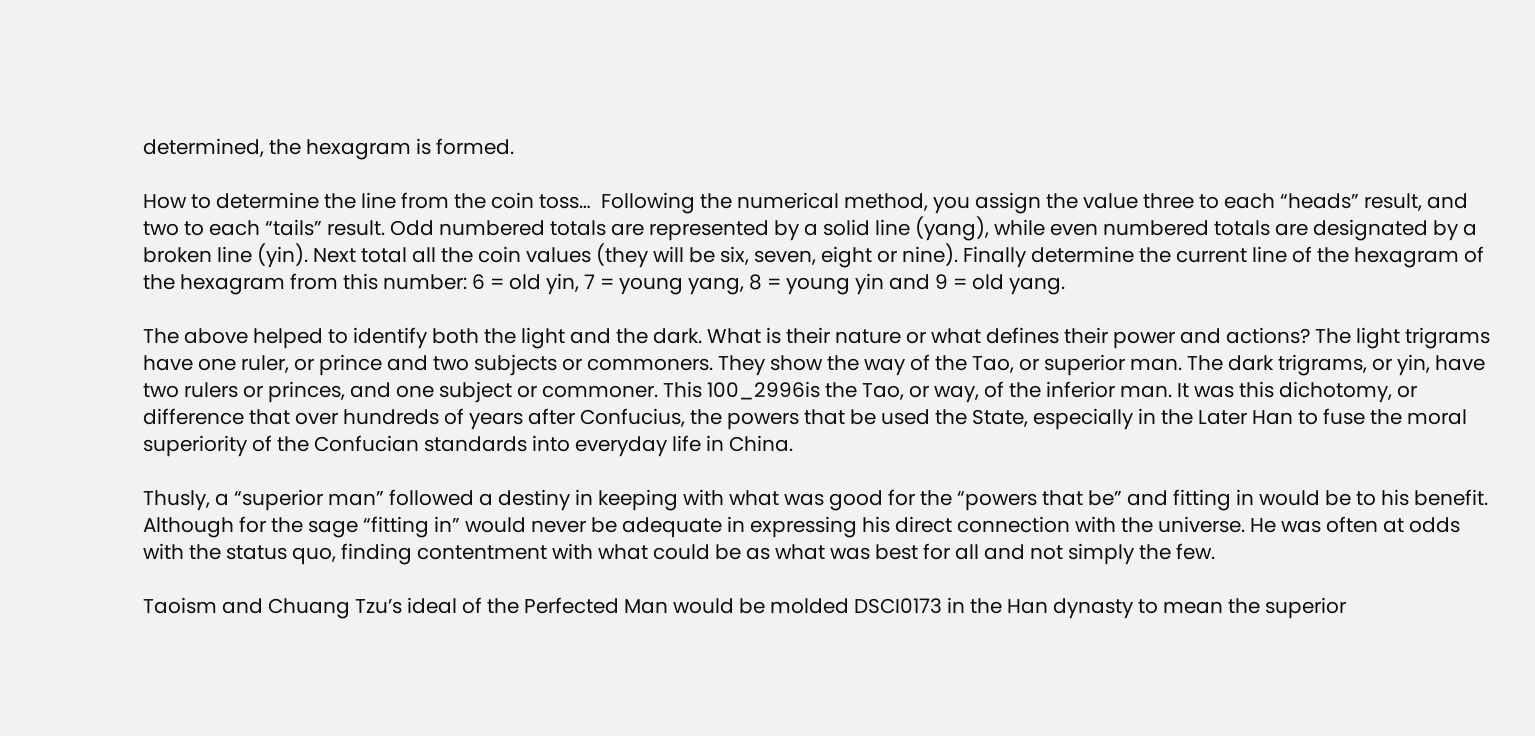determined, the hexagram is formed.

How to determine the line from the coin toss…  Following the numerical method, you assign the value three to each “heads” result, and two to each “tails” result. Odd numbered totals are represented by a solid line (yang), while even numbered totals are designated by a broken line (yin). Next total all the coin values (they will be six, seven, eight or nine). Finally determine the current line of the hexagram of the hexagram from this number: 6 = old yin, 7 = young yang, 8 = young yin and 9 = old yang.

The above helped to identify both the light and the dark. What is their nature or what defines their power and actions? The light trigrams have one ruler, or prince and two subjects or commoners. They show the way of the Tao, or superior man. The dark trigrams, or yin, have two rulers or princes, and one subject or commoner. This 100_2996is the Tao, or way, of the inferior man. It was this dichotomy, or difference that over hundreds of years after Confucius, the powers that be used the State, especially in the Later Han to fuse the moral superiority of the Confucian standards into everyday life in China.

Thusly, a “superior man” followed a destiny in keeping with what was good for the “powers that be” and fitting in would be to his benefit. Although for the sage “fitting in” would never be adequate in expressing his direct connection with the universe. He was often at odds with the status quo, finding contentment with what could be as what was best for all and not simply the few.

Taoism and Chuang Tzu’s ideal of the Perfected Man would be molded DSCI0173 in the Han dynasty to mean the superior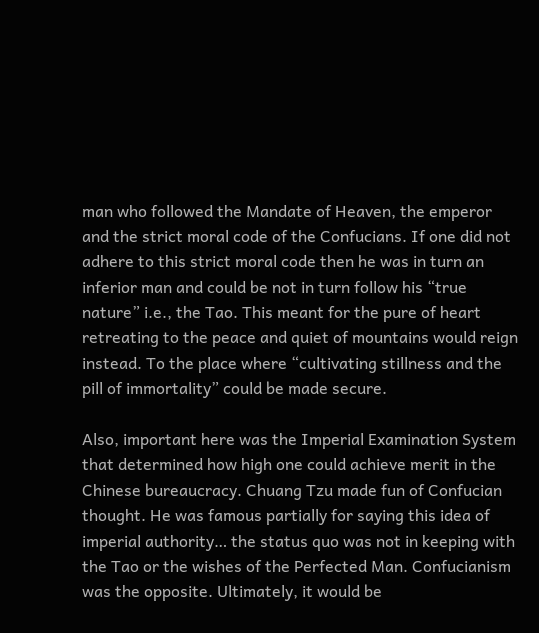man who followed the Mandate of Heaven, the emperor and the strict moral code of the Confucians. If one did not adhere to this strict moral code then he was in turn an inferior man and could be not in turn follow his “true nature” i.e., the Tao. This meant for the pure of heart retreating to the peace and quiet of mountains would reign instead. To the place where “cultivating stillness and the pill of immortality” could be made secure.

Also, important here was the Imperial Examination System that determined how high one could achieve merit in the Chinese bureaucracy. Chuang Tzu made fun of Confucian thought. He was famous partially for saying this idea of imperial authority… the status quo was not in keeping with the Tao or the wishes of the Perfected Man. Confucianism was the opposite. Ultimately, it would be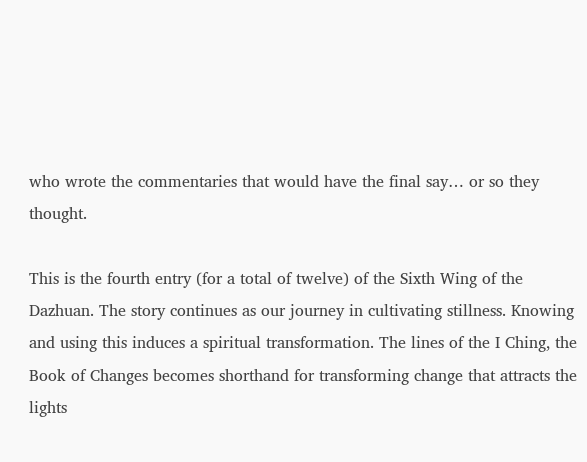who wrote the commentaries that would have the final say… or so they thought.

This is the fourth entry (for a total of twelve) of the Sixth Wing of the Dazhuan. The story continues as our journey in cultivating stillness. Knowing and using this induces a spiritual transformation. The lines of the I Ching, the Book of Changes becomes shorthand for transforming change that attracts the lights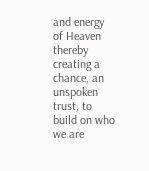and energy of Heaven thereby creating a chance, an unspoken trust, to build on who we are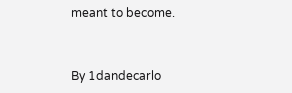meant to become.


By 1dandecarlo